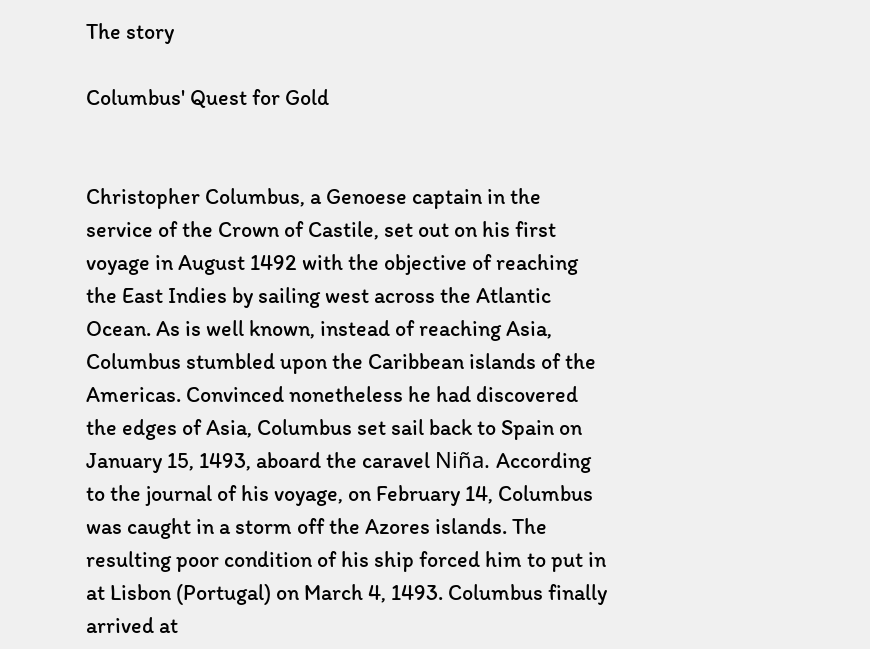The story

Columbus' Quest for Gold


Christopher Columbus, a Genoese captain in the service of the Crown of Castile, set out on his first voyage in August 1492 with the objective of reaching the East Indies by sailing west across the Atlantic Ocean. As is well known, instead of reaching Asia, Columbus stumbled upon the Caribbean islands of the Americas. Convinced nonetheless he had discovered the edges of Asia, Columbus set sail back to Spain on January 15, 1493, aboard the caravel Niña. According to the journal of his voyage, on February 14, Columbus was caught in a storm off the Azores islands. The resulting poor condition of his ship forced him to put in at Lisbon (Portugal) on March 4, 1493. Columbus finally arrived at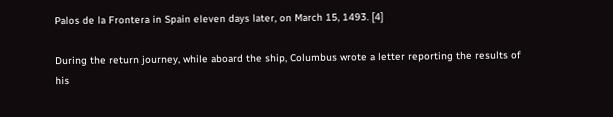Palos de la Frontera in Spain eleven days later, on March 15, 1493. [4]

During the return journey, while aboard the ship, Columbus wrote a letter reporting the results of his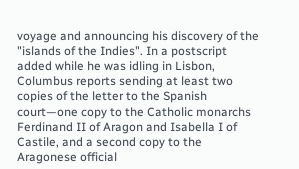voyage and announcing his discovery of the "islands of the Indies". In a postscript added while he was idling in Lisbon, Columbus reports sending at least two copies of the letter to the Spanish court—one copy to the Catholic monarchs Ferdinand II of Aragon and Isabella I of Castile, and a second copy to the Aragonese official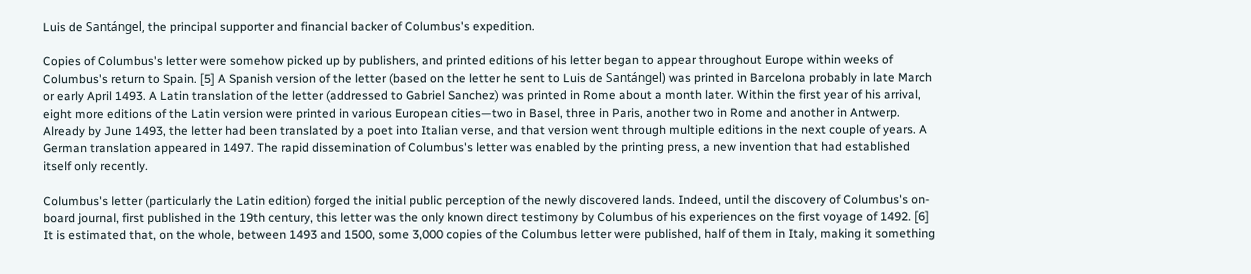Luis de Santángel, the principal supporter and financial backer of Columbus's expedition.

Copies of Columbus's letter were somehow picked up by publishers, and printed editions of his letter began to appear throughout Europe within weeks of Columbus's return to Spain. [5] A Spanish version of the letter (based on the letter he sent to Luis de Santángel) was printed in Barcelona probably in late March or early April 1493. A Latin translation of the letter (addressed to Gabriel Sanchez) was printed in Rome about a month later. Within the first year of his arrival, eight more editions of the Latin version were printed in various European cities—two in Basel, three in Paris, another two in Rome and another in Antwerp. Already by June 1493, the letter had been translated by a poet into Italian verse, and that version went through multiple editions in the next couple of years. A German translation appeared in 1497. The rapid dissemination of Columbus's letter was enabled by the printing press, a new invention that had established itself only recently.

Columbus's letter (particularly the Latin edition) forged the initial public perception of the newly discovered lands. Indeed, until the discovery of Columbus's on-board journal, first published in the 19th century, this letter was the only known direct testimony by Columbus of his experiences on the first voyage of 1492. [6] It is estimated that, on the whole, between 1493 and 1500, some 3,000 copies of the Columbus letter were published, half of them in Italy, making it something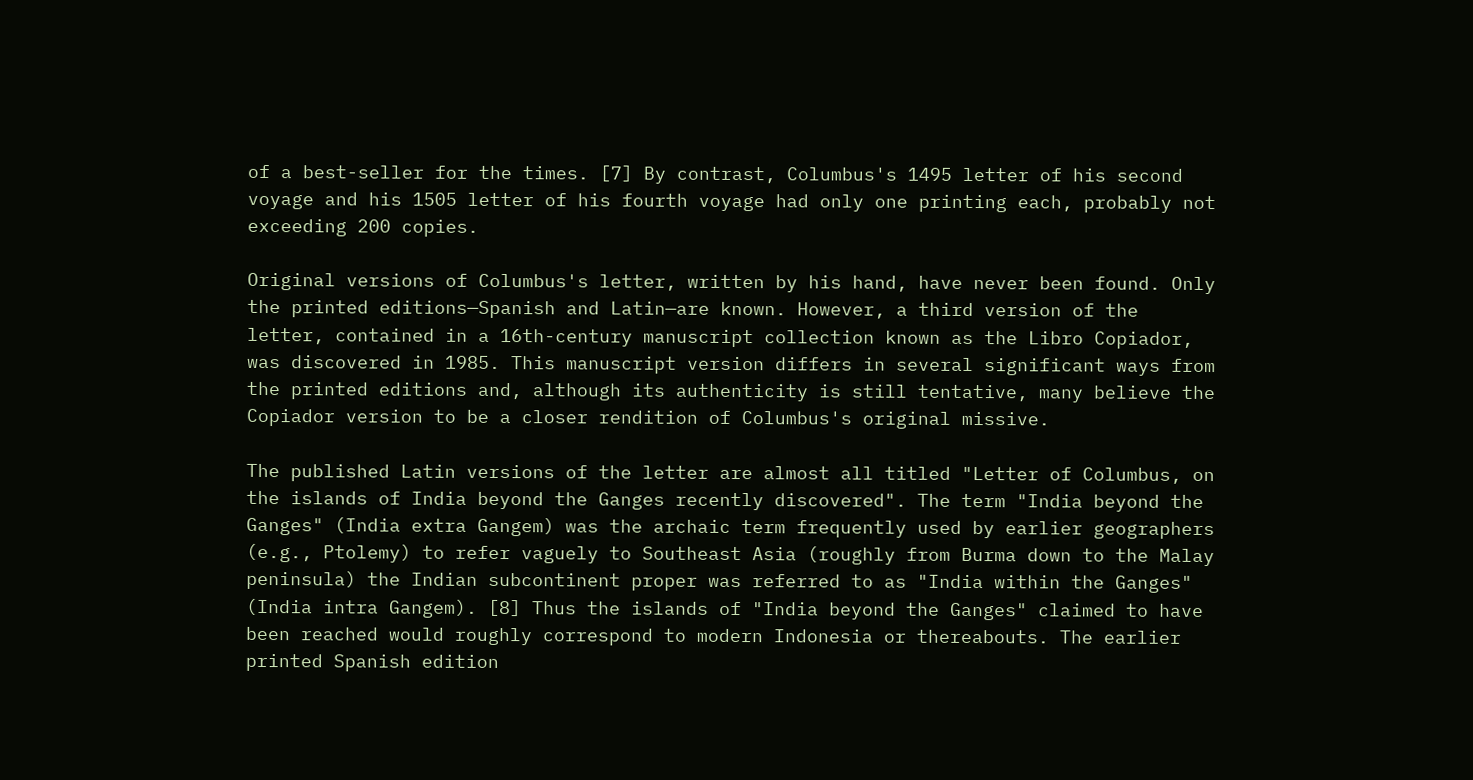of a best-seller for the times. [7] By contrast, Columbus's 1495 letter of his second voyage and his 1505 letter of his fourth voyage had only one printing each, probably not exceeding 200 copies.

Original versions of Columbus's letter, written by his hand, have never been found. Only the printed editions—Spanish and Latin—are known. However, a third version of the letter, contained in a 16th-century manuscript collection known as the Libro Copiador, was discovered in 1985. This manuscript version differs in several significant ways from the printed editions and, although its authenticity is still tentative, many believe the Copiador version to be a closer rendition of Columbus's original missive.

The published Latin versions of the letter are almost all titled "Letter of Columbus, on the islands of India beyond the Ganges recently discovered". The term "India beyond the Ganges" (India extra Gangem) was the archaic term frequently used by earlier geographers (e.g., Ptolemy) to refer vaguely to Southeast Asia (roughly from Burma down to the Malay peninsula) the Indian subcontinent proper was referred to as "India within the Ganges" (India intra Gangem). [8] Thus the islands of "India beyond the Ganges" claimed to have been reached would roughly correspond to modern Indonesia or thereabouts. The earlier printed Spanish edition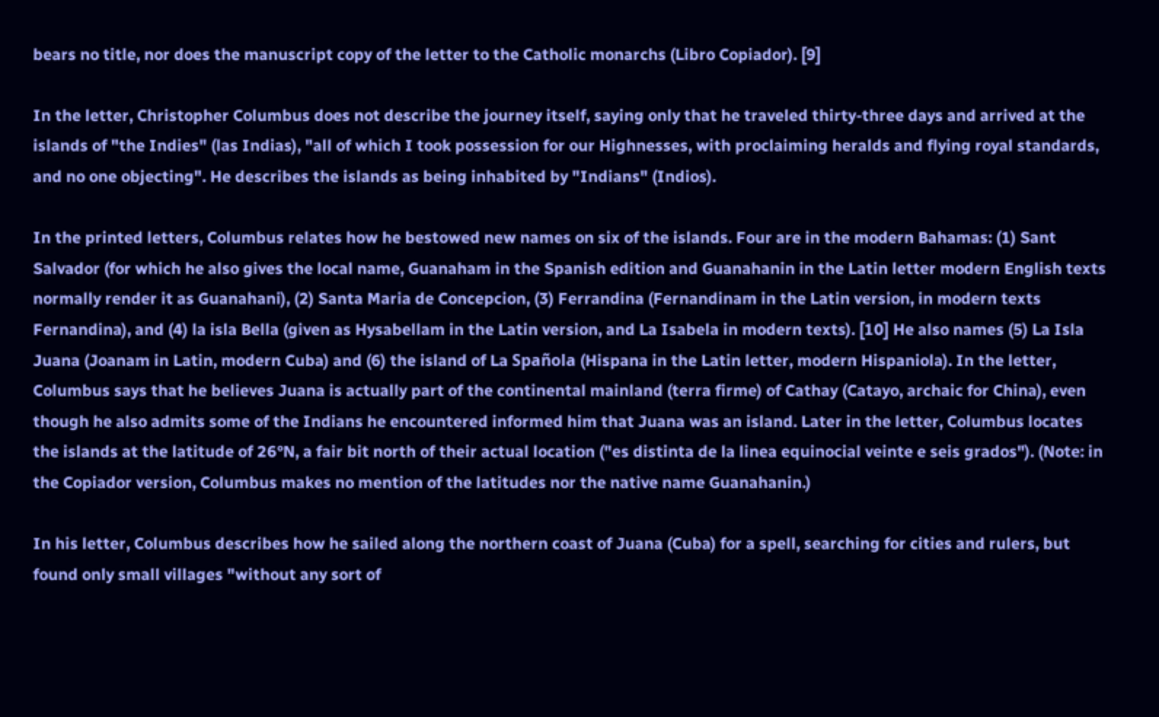bears no title, nor does the manuscript copy of the letter to the Catholic monarchs (Libro Copiador). [9]

In the letter, Christopher Columbus does not describe the journey itself, saying only that he traveled thirty-three days and arrived at the islands of "the Indies" (las Indias), "all of which I took possession for our Highnesses, with proclaiming heralds and flying royal standards, and no one objecting". He describes the islands as being inhabited by "Indians" (Indios).

In the printed letters, Columbus relates how he bestowed new names on six of the islands. Four are in the modern Bahamas: (1) Sant Salvador (for which he also gives the local name, Guanaham in the Spanish edition and Guanahanin in the Latin letter modern English texts normally render it as Guanahani), (2) Santa Maria de Concepcion, (3) Ferrandina (Fernandinam in the Latin version, in modern texts Fernandina), and (4) la isla Bella (given as Hysabellam in the Latin version, and La Isabela in modern texts). [10] He also names (5) La Isla Juana (Joanam in Latin, modern Cuba) and (6) the island of La Spañola (Hispana in the Latin letter, modern Hispaniola). In the letter, Columbus says that he believes Juana is actually part of the continental mainland (terra firme) of Cathay (Catayo, archaic for China), even though he also admits some of the Indians he encountered informed him that Juana was an island. Later in the letter, Columbus locates the islands at the latitude of 26°N, a fair bit north of their actual location ("es distinta de la linea equinocial veinte e seis grados"). (Note: in the Copiador version, Columbus makes no mention of the latitudes nor the native name Guanahanin.)

In his letter, Columbus describes how he sailed along the northern coast of Juana (Cuba) for a spell, searching for cities and rulers, but found only small villages "without any sort of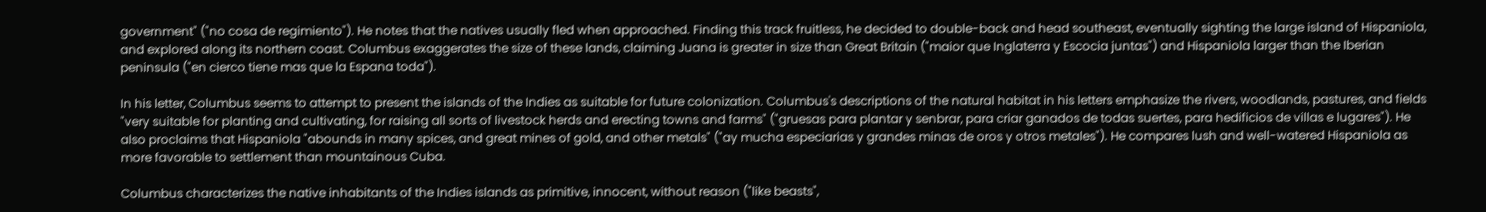government" ("no cosa de regimiento"). He notes that the natives usually fled when approached. Finding this track fruitless, he decided to double-back and head southeast, eventually sighting the large island of Hispaniola, and explored along its northern coast. Columbus exaggerates the size of these lands, claiming Juana is greater in size than Great Britain ("maior que Inglaterra y Escocia juntas") and Hispaniola larger than the Iberian peninsula ("en cierco tiene mas que la Espana toda").

In his letter, Columbus seems to attempt to present the islands of the Indies as suitable for future colonization. Columbus's descriptions of the natural habitat in his letters emphasize the rivers, woodlands, pastures, and fields "very suitable for planting and cultivating, for raising all sorts of livestock herds and erecting towns and farms" ("gruesas para plantar y senbrar, para criar ganados de todas suertes, para hedificios de villas e lugares"). He also proclaims that Hispaniola "abounds in many spices, and great mines of gold, and other metals" ("ay mucha especiarias y grandes minas de oros y otros metales"). He compares lush and well-watered Hispaniola as more favorable to settlement than mountainous Cuba.

Columbus characterizes the native inhabitants of the Indies islands as primitive, innocent, without reason ("like beasts",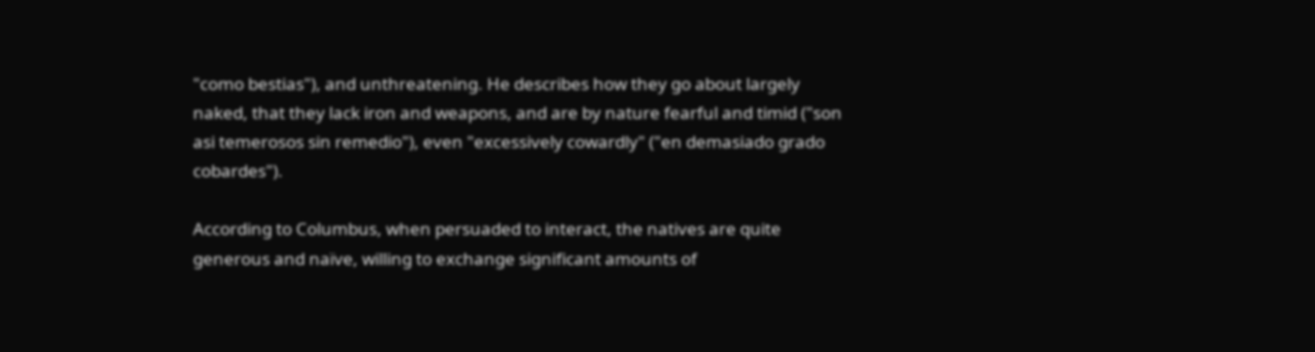"como bestias"), and unthreatening. He describes how they go about largely naked, that they lack iron and weapons, and are by nature fearful and timid ("son asi temerosos sin remedio"), even "excessively cowardly" ("en demasiado grado cobardes").

According to Columbus, when persuaded to interact, the natives are quite generous and naïve, willing to exchange significant amounts of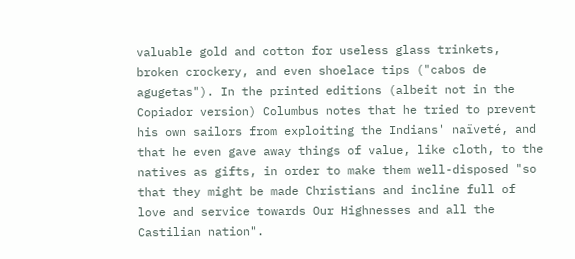valuable gold and cotton for useless glass trinkets, broken crockery, and even shoelace tips ("cabos de agugetas"). In the printed editions (albeit not in the Copiador version) Columbus notes that he tried to prevent his own sailors from exploiting the Indians' naïveté, and that he even gave away things of value, like cloth, to the natives as gifts, in order to make them well-disposed "so that they might be made Christians and incline full of love and service towards Our Highnesses and all the Castilian nation".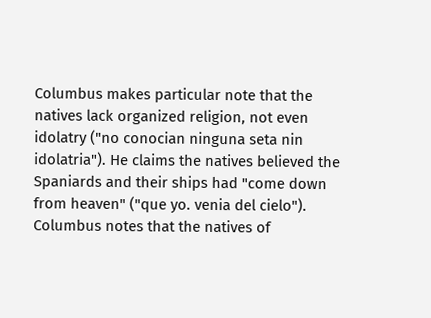Columbus makes particular note that the natives lack organized religion, not even idolatry ("no conocian ninguna seta nin idolatria"). He claims the natives believed the Spaniards and their ships had "come down from heaven" ("que yo. venia del cielo"). Columbus notes that the natives of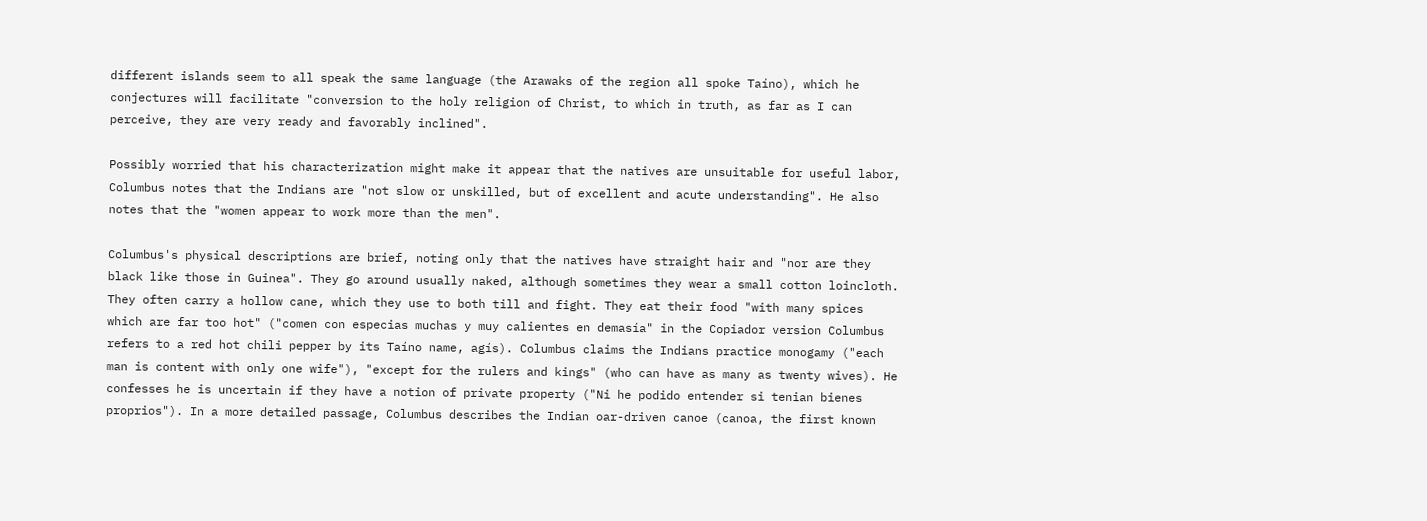different islands seem to all speak the same language (the Arawaks of the region all spoke Taíno), which he conjectures will facilitate "conversion to the holy religion of Christ, to which in truth, as far as I can perceive, they are very ready and favorably inclined".

Possibly worried that his characterization might make it appear that the natives are unsuitable for useful labor, Columbus notes that the Indians are "not slow or unskilled, but of excellent and acute understanding". He also notes that the "women appear to work more than the men".

Columbus's physical descriptions are brief, noting only that the natives have straight hair and "nor are they black like those in Guinea". They go around usually naked, although sometimes they wear a small cotton loincloth. They often carry a hollow cane, which they use to both till and fight. They eat their food "with many spices which are far too hot" ("comen con especias muchas y muy calientes en demasía" in the Copiador version Columbus refers to a red hot chili pepper by its Taíno name, agís). Columbus claims the Indians practice monogamy ("each man is content with only one wife"), "except for the rulers and kings" (who can have as many as twenty wives). He confesses he is uncertain if they have a notion of private property ("Ni he podido entender si tenian bienes proprios"). In a more detailed passage, Columbus describes the Indian oar-driven canoe (canoa, the first known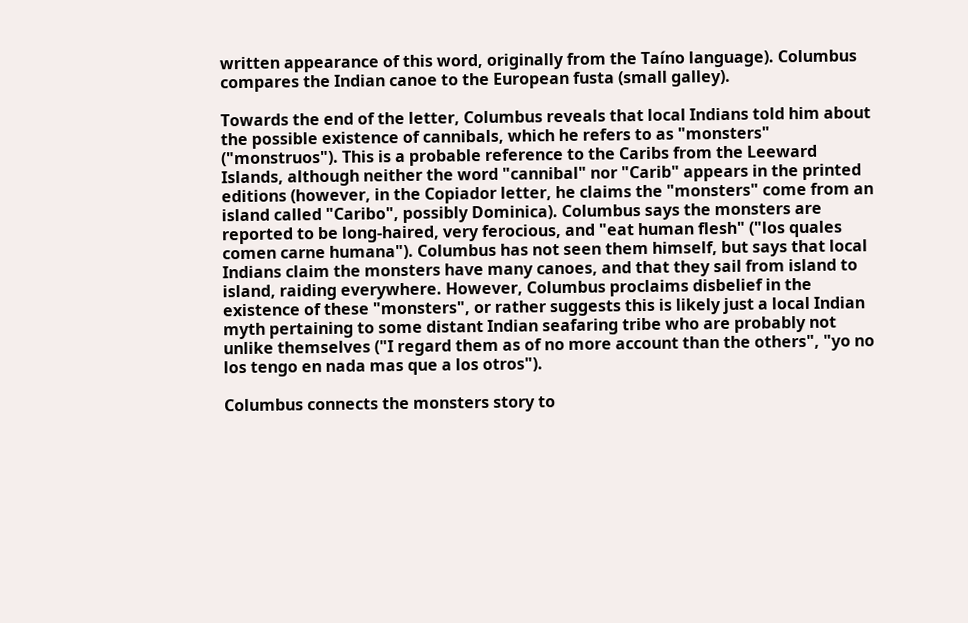written appearance of this word, originally from the Taíno language). Columbus compares the Indian canoe to the European fusta (small galley).

Towards the end of the letter, Columbus reveals that local Indians told him about the possible existence of cannibals, which he refers to as "monsters" ("monstruos"). This is a probable reference to the Caribs from the Leeward Islands, although neither the word "cannibal" nor "Carib" appears in the printed editions (however, in the Copiador letter, he claims the "monsters" come from an island called "Caribo", possibly Dominica). Columbus says the monsters are reported to be long-haired, very ferocious, and "eat human flesh" ("los quales comen carne humana"). Columbus has not seen them himself, but says that local Indians claim the monsters have many canoes, and that they sail from island to island, raiding everywhere. However, Columbus proclaims disbelief in the existence of these "monsters", or rather suggests this is likely just a local Indian myth pertaining to some distant Indian seafaring tribe who are probably not unlike themselves ("I regard them as of no more account than the others", "yo no los tengo en nada mas que a los otros").

Columbus connects the monsters story to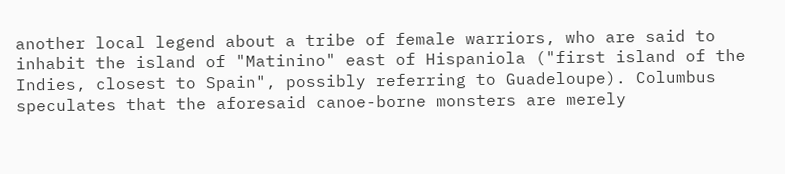another local legend about a tribe of female warriors, who are said to inhabit the island of "Matinino" east of Hispaniola ("first island of the Indies, closest to Spain", possibly referring to Guadeloupe). Columbus speculates that the aforesaid canoe-borne monsters are merely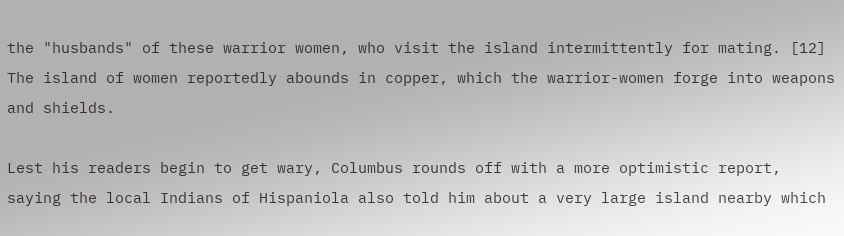the "husbands" of these warrior women, who visit the island intermittently for mating. [12] The island of women reportedly abounds in copper, which the warrior-women forge into weapons and shields.

Lest his readers begin to get wary, Columbus rounds off with a more optimistic report, saying the local Indians of Hispaniola also told him about a very large island nearby which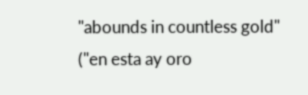"abounds in countless gold" ("en esta ay oro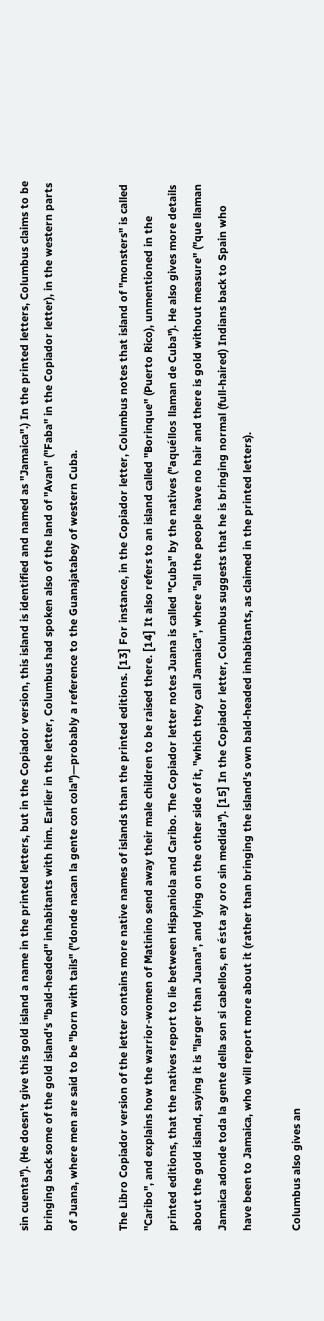sin cuenta"). (He doesn't give this gold island a name in the printed letters, but in the Copiador version, this island is identified and named as "Jamaica".) In the printed letters, Columbus claims to be bringing back some of the gold island's "bald-headed" inhabitants with him. Earlier in the letter, Columbus had spoken also of the land of "Avan" ("Faba" in the Copiador letter), in the western parts of Juana, where men are said to be "born with tails" ("donde nacan la gente con cola")—probably a reference to the Guanajatabey of western Cuba.

The Libro Copiador version of the letter contains more native names of islands than the printed editions. [13] For instance, in the Copiador letter, Columbus notes that island of "monsters" is called "Caribo", and explains how the warrior-women of Matinino send away their male children to be raised there. [14] It also refers to an island called "Borinque" (Puerto Rico), unmentioned in the printed editions, that the natives report to lie between Hispaniola and Caribo. The Copiador letter notes Juana is called "Cuba" by the natives ("aquéllos llaman de Cuba"). He also gives more details about the gold island, saying it is "larger than Juana", and lying on the other side of it, "which they call Jamaica", where "all the people have no hair and there is gold without measure" ("que llaman Jamaica adonde toda la gente della son si cabellos, en ésta ay oro sin medida"). [15] In the Copiador letter, Columbus suggests that he is bringing normal (full-haired) Indians back to Spain who have been to Jamaica, who will report more about it (rather than bringing the island's own bald-headed inhabitants, as claimed in the printed letters).

Columbus also gives an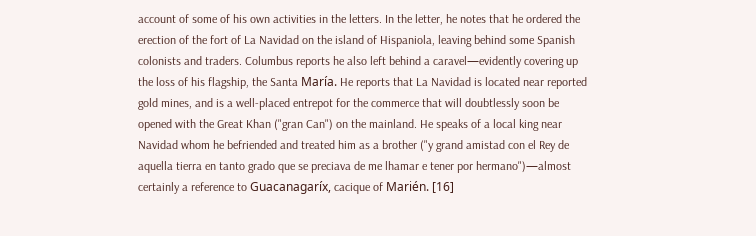account of some of his own activities in the letters. In the letter, he notes that he ordered the erection of the fort of La Navidad on the island of Hispaniola, leaving behind some Spanish colonists and traders. Columbus reports he also left behind a caravel—evidently covering up the loss of his flagship, the Santa María. He reports that La Navidad is located near reported gold mines, and is a well-placed entrepot for the commerce that will doubtlessly soon be opened with the Great Khan ("gran Can") on the mainland. He speaks of a local king near Navidad whom he befriended and treated him as a brother ("y grand amistad con el Rey de aquella tierra en tanto grado que se preciava de me lhamar e tener por hermano")—almost certainly a reference to Guacanagaríx, cacique of Marién. [16]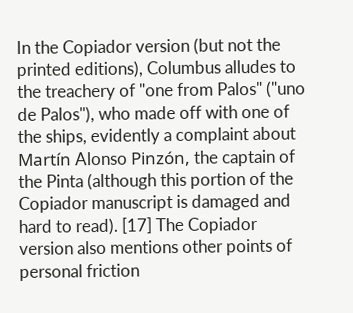In the Copiador version (but not the printed editions), Columbus alludes to the treachery of "one from Palos" ("uno de Palos"), who made off with one of the ships, evidently a complaint about Martín Alonso Pinzón, the captain of the Pinta (although this portion of the Copiador manuscript is damaged and hard to read). [17] The Copiador version also mentions other points of personal friction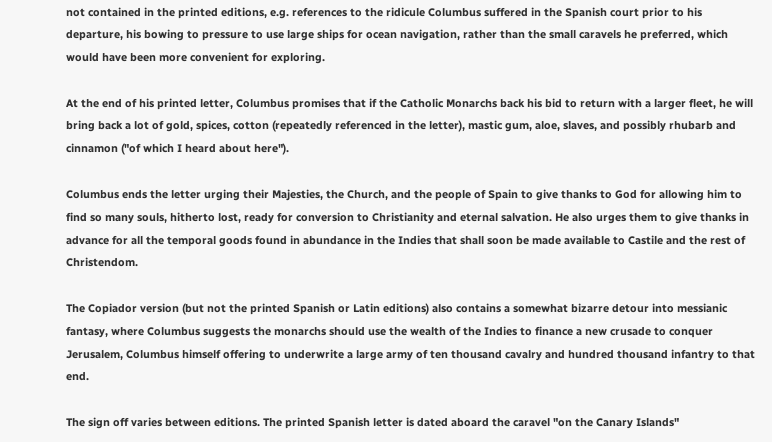not contained in the printed editions, e.g. references to the ridicule Columbus suffered in the Spanish court prior to his departure, his bowing to pressure to use large ships for ocean navigation, rather than the small caravels he preferred, which would have been more convenient for exploring.

At the end of his printed letter, Columbus promises that if the Catholic Monarchs back his bid to return with a larger fleet, he will bring back a lot of gold, spices, cotton (repeatedly referenced in the letter), mastic gum, aloe, slaves, and possibly rhubarb and cinnamon ("of which I heard about here").

Columbus ends the letter urging their Majesties, the Church, and the people of Spain to give thanks to God for allowing him to find so many souls, hitherto lost, ready for conversion to Christianity and eternal salvation. He also urges them to give thanks in advance for all the temporal goods found in abundance in the Indies that shall soon be made available to Castile and the rest of Christendom.

The Copiador version (but not the printed Spanish or Latin editions) also contains a somewhat bizarre detour into messianic fantasy, where Columbus suggests the monarchs should use the wealth of the Indies to finance a new crusade to conquer Jerusalem, Columbus himself offering to underwrite a large army of ten thousand cavalry and hundred thousand infantry to that end.

The sign off varies between editions. The printed Spanish letter is dated aboard the caravel "on the Canary Islands"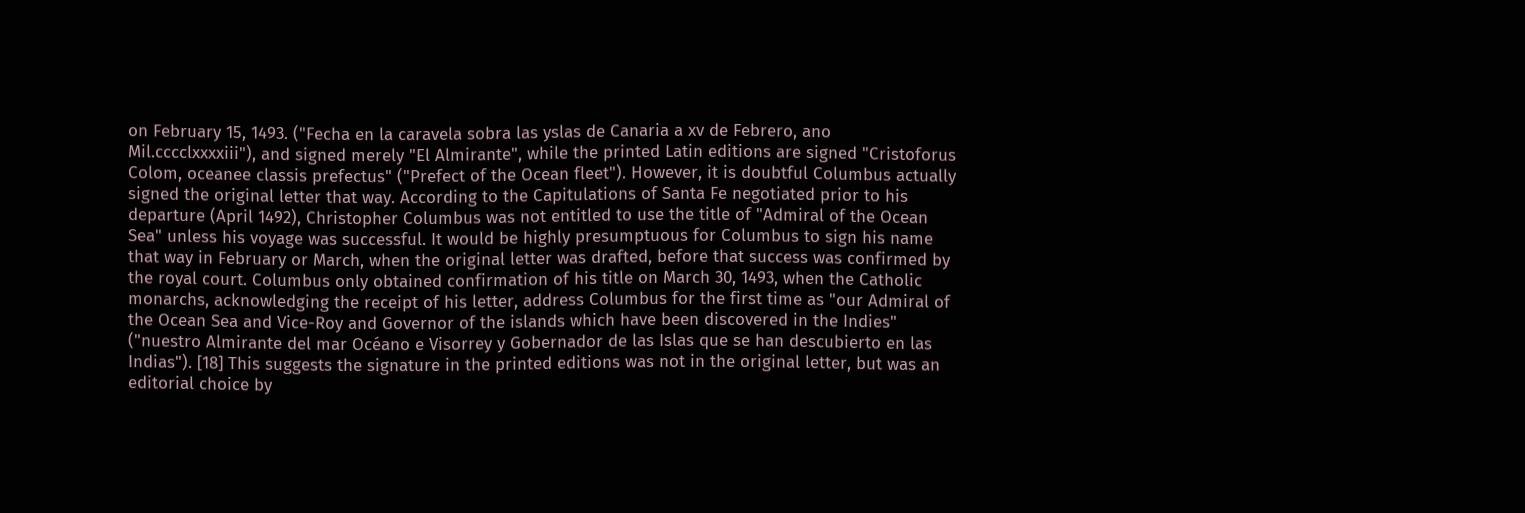on February 15, 1493. ("Fecha en la caravela sobra las yslas de Canaria a xv de Febrero, ano Mil.cccclxxxxiii"), and signed merely "El Almirante", while the printed Latin editions are signed "Cristoforus Colom, oceanee classis prefectus" ("Prefect of the Ocean fleet"). However, it is doubtful Columbus actually signed the original letter that way. According to the Capitulations of Santa Fe negotiated prior to his departure (April 1492), Christopher Columbus was not entitled to use the title of "Admiral of the Ocean Sea" unless his voyage was successful. It would be highly presumptuous for Columbus to sign his name that way in February or March, when the original letter was drafted, before that success was confirmed by the royal court. Columbus only obtained confirmation of his title on March 30, 1493, when the Catholic monarchs, acknowledging the receipt of his letter, address Columbus for the first time as "our Admiral of the Ocean Sea and Vice-Roy and Governor of the islands which have been discovered in the Indies" ("nuestro Almirante del mar Océano e Visorrey y Gobernador de las Islas que se han descubierto en las Indias"). [18] This suggests the signature in the printed editions was not in the original letter, but was an editorial choice by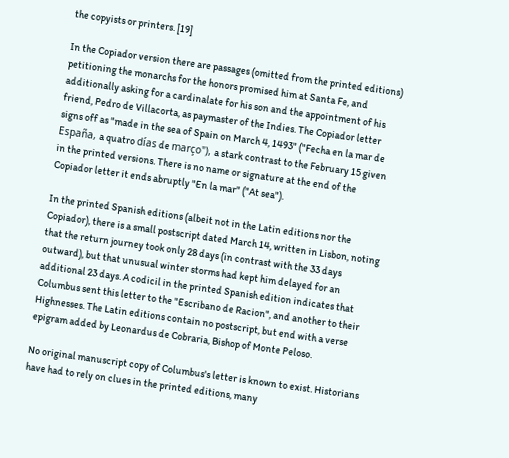the copyists or printers. [19]

In the Copiador version there are passages (omitted from the printed editions) petitioning the monarchs for the honors promised him at Santa Fe, and additionally asking for a cardinalate for his son and the appointment of his friend, Pedro de Villacorta, as paymaster of the Indies. The Copiador letter signs off as "made in the sea of Spain on March 4, 1493" ("Fecha en la mar de España, a quatro días de março"), a stark contrast to the February 15 given in the printed versions. There is no name or signature at the end of the Copiador letter it ends abruptly "En la mar" ("At sea").

In the printed Spanish editions (albeit not in the Latin editions nor the Copiador), there is a small postscript dated March 14, written in Lisbon, noting that the return journey took only 28 days (in contrast with the 33 days outward), but that unusual winter storms had kept him delayed for an additional 23 days. A codicil in the printed Spanish edition indicates that Columbus sent this letter to the "Escribano de Racion", and another to their Highnesses. The Latin editions contain no postscript, but end with a verse epigram added by Leonardus de Cobraria, Bishop of Monte Peloso.

No original manuscript copy of Columbus's letter is known to exist. Historians have had to rely on clues in the printed editions, many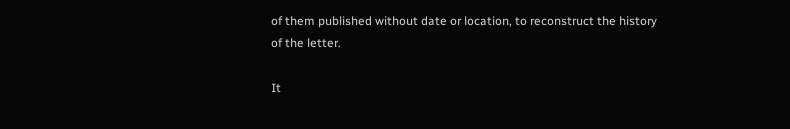of them published without date or location, to reconstruct the history of the letter.

It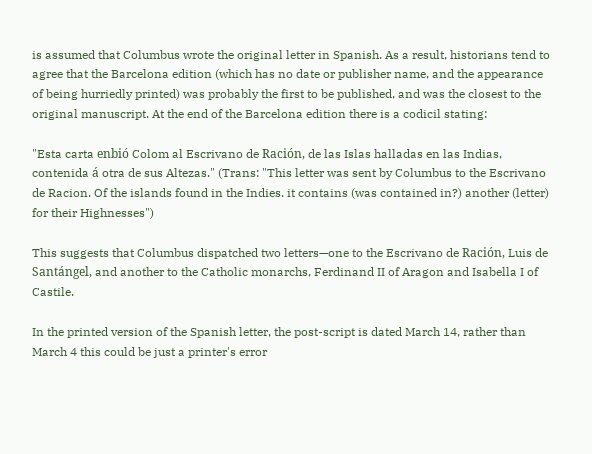is assumed that Columbus wrote the original letter in Spanish. As a result, historians tend to agree that the Barcelona edition (which has no date or publisher name, and the appearance of being hurriedly printed) was probably the first to be published, and was the closest to the original manuscript. At the end of the Barcelona edition there is a codicil stating:

"Esta carta enbió Colom al Escrivano de Ración, de las Islas halladas en las Indias, contenida á otra de sus Altezas." (Trans: "This letter was sent by Columbus to the Escrivano de Racion. Of the islands found in the Indies. it contains (was contained in?) another (letter) for their Highnesses")

This suggests that Columbus dispatched two letters—one to the Escrivano de Ración, Luis de Santángel, and another to the Catholic monarchs, Ferdinand II of Aragon and Isabella I of Castile.

In the printed version of the Spanish letter, the post-script is dated March 14, rather than March 4 this could be just a printer's error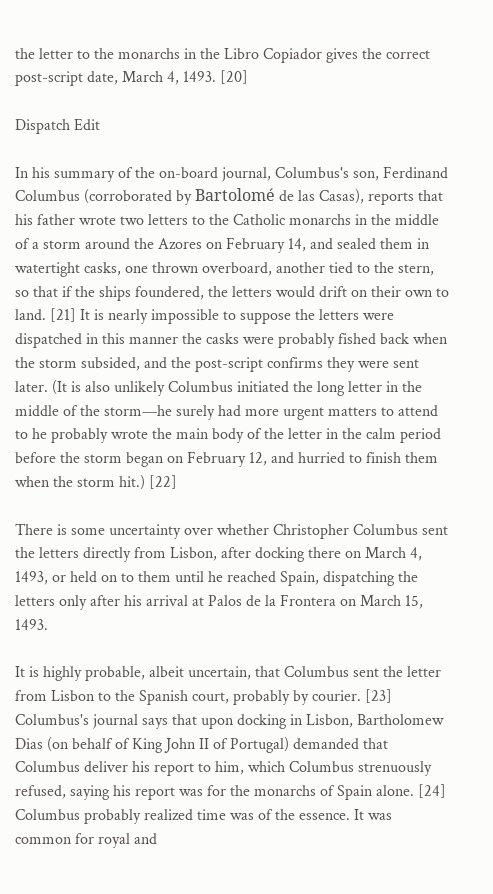the letter to the monarchs in the Libro Copiador gives the correct post-script date, March 4, 1493. [20]

Dispatch Edit

In his summary of the on-board journal, Columbus's son, Ferdinand Columbus (corroborated by Bartolomé de las Casas), reports that his father wrote two letters to the Catholic monarchs in the middle of a storm around the Azores on February 14, and sealed them in watertight casks, one thrown overboard, another tied to the stern, so that if the ships foundered, the letters would drift on their own to land. [21] It is nearly impossible to suppose the letters were dispatched in this manner the casks were probably fished back when the storm subsided, and the post-script confirms they were sent later. (It is also unlikely Columbus initiated the long letter in the middle of the storm—he surely had more urgent matters to attend to he probably wrote the main body of the letter in the calm period before the storm began on February 12, and hurried to finish them when the storm hit.) [22]

There is some uncertainty over whether Christopher Columbus sent the letters directly from Lisbon, after docking there on March 4, 1493, or held on to them until he reached Spain, dispatching the letters only after his arrival at Palos de la Frontera on March 15, 1493.

It is highly probable, albeit uncertain, that Columbus sent the letter from Lisbon to the Spanish court, probably by courier. [23] Columbus's journal says that upon docking in Lisbon, Bartholomew Dias (on behalf of King John II of Portugal) demanded that Columbus deliver his report to him, which Columbus strenuously refused, saying his report was for the monarchs of Spain alone. [24] Columbus probably realized time was of the essence. It was common for royal and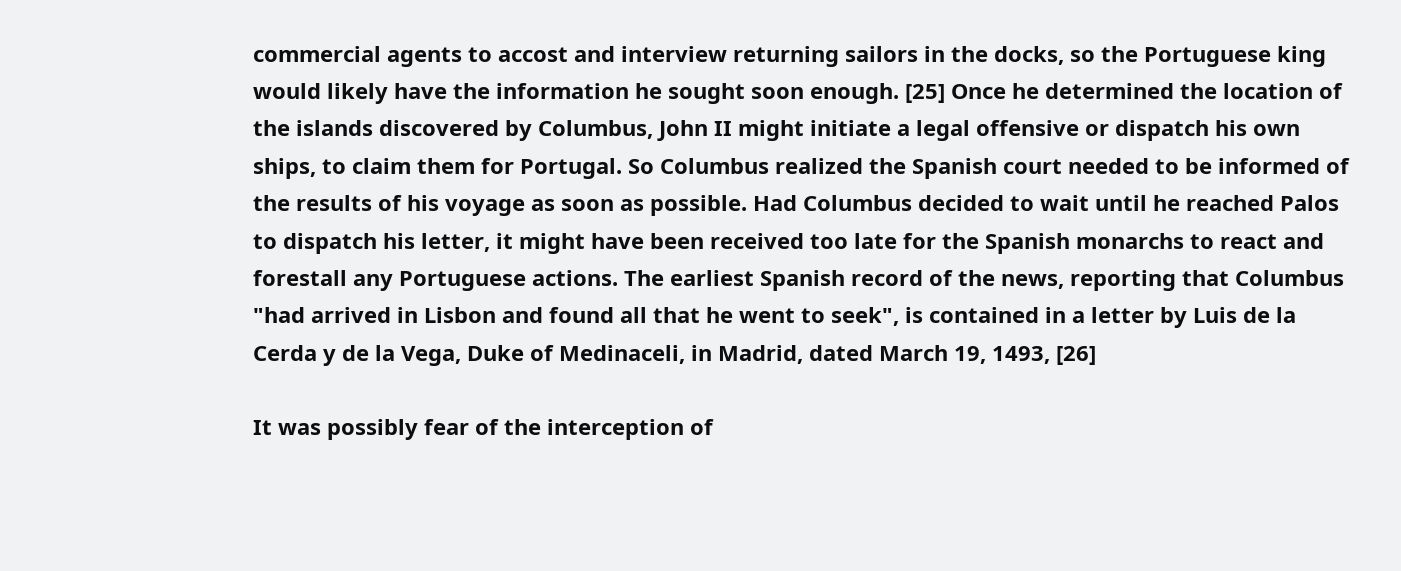commercial agents to accost and interview returning sailors in the docks, so the Portuguese king would likely have the information he sought soon enough. [25] Once he determined the location of the islands discovered by Columbus, John II might initiate a legal offensive or dispatch his own ships, to claim them for Portugal. So Columbus realized the Spanish court needed to be informed of the results of his voyage as soon as possible. Had Columbus decided to wait until he reached Palos to dispatch his letter, it might have been received too late for the Spanish monarchs to react and forestall any Portuguese actions. The earliest Spanish record of the news, reporting that Columbus "had arrived in Lisbon and found all that he went to seek", is contained in a letter by Luis de la Cerda y de la Vega, Duke of Medinaceli, in Madrid, dated March 19, 1493, [26]

It was possibly fear of the interception of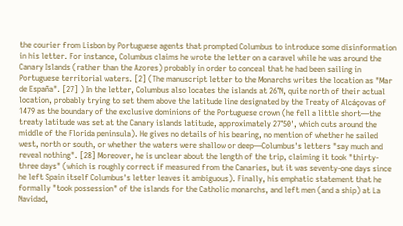the courier from Lisbon by Portuguese agents that prompted Columbus to introduce some disinformation in his letter. For instance, Columbus claims he wrote the letter on a caravel while he was around the Canary Islands (rather than the Azores) probably in order to conceal that he had been sailing in Portuguese territorial waters. [2] (The manuscript letter to the Monarchs writes the location as "Mar de España". [27] ) In the letter, Columbus also locates the islands at 26°N, quite north of their actual location, probably trying to set them above the latitude line designated by the Treaty of Alcáçovas of 1479 as the boundary of the exclusive dominions of the Portuguese crown (he fell a little short—the treaty latitude was set at the Canary islands latitude, approximately 27°50', which cuts around the middle of the Florida peninsula). He gives no details of his bearing, no mention of whether he sailed west, north or south, or whether the waters were shallow or deep—Columbus's letters "say much and reveal nothing". [28] Moreover, he is unclear about the length of the trip, claiming it took "thirty-three days" (which is roughly correct if measured from the Canaries, but it was seventy-one days since he left Spain itself Columbus's letter leaves it ambiguous). Finally, his emphatic statement that he formally "took possession" of the islands for the Catholic monarchs, and left men (and a ship) at La Navidad,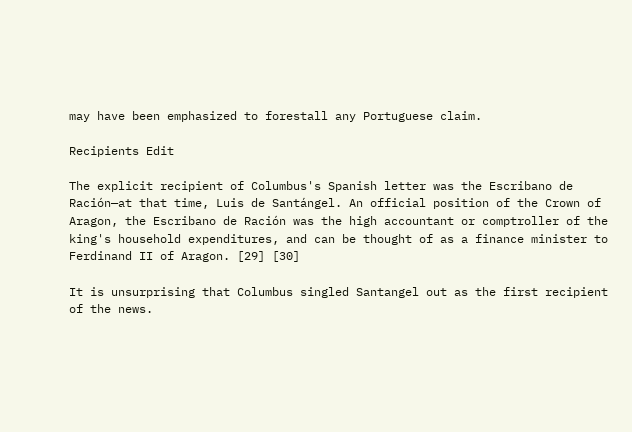may have been emphasized to forestall any Portuguese claim.

Recipients Edit

The explicit recipient of Columbus's Spanish letter was the Escribano de Ración—at that time, Luis de Santángel. An official position of the Crown of Aragon, the Escribano de Ración was the high accountant or comptroller of the king's household expenditures, and can be thought of as a finance minister to Ferdinand II of Aragon. [29] [30]

It is unsurprising that Columbus singled Santangel out as the first recipient of the news.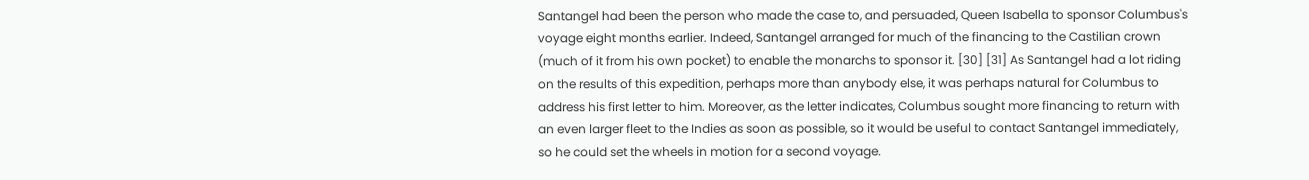Santangel had been the person who made the case to, and persuaded, Queen Isabella to sponsor Columbus's voyage eight months earlier. Indeed, Santangel arranged for much of the financing to the Castilian crown (much of it from his own pocket) to enable the monarchs to sponsor it. [30] [31] As Santangel had a lot riding on the results of this expedition, perhaps more than anybody else, it was perhaps natural for Columbus to address his first letter to him. Moreover, as the letter indicates, Columbus sought more financing to return with an even larger fleet to the Indies as soon as possible, so it would be useful to contact Santangel immediately, so he could set the wheels in motion for a second voyage.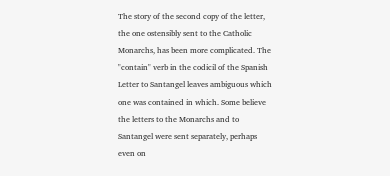The story of the second copy of the letter, the one ostensibly sent to the Catholic Monarchs, has been more complicated. The "contain" verb in the codicil of the Spanish Letter to Santangel leaves ambiguous which one was contained in which. Some believe the letters to the Monarchs and to Santangel were sent separately, perhaps even on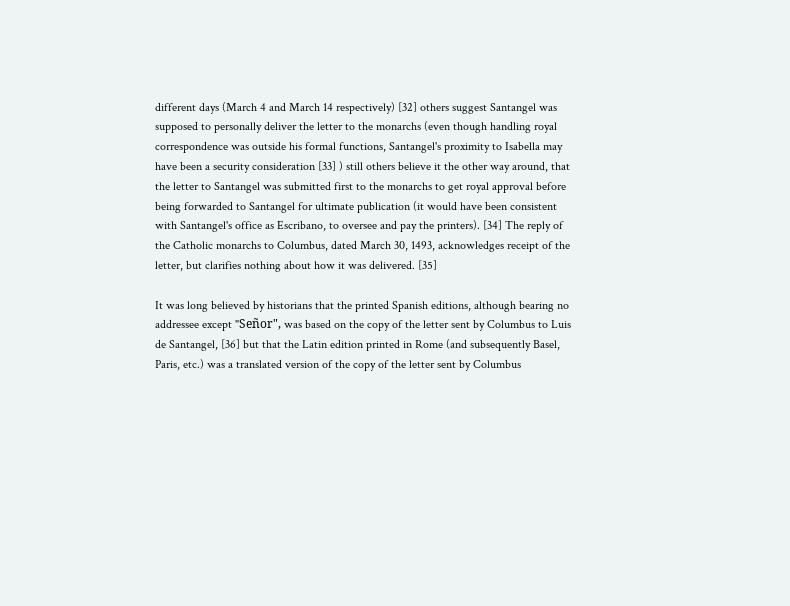different days (March 4 and March 14 respectively) [32] others suggest Santangel was supposed to personally deliver the letter to the monarchs (even though handling royal correspondence was outside his formal functions, Santangel's proximity to Isabella may have been a security consideration [33] ) still others believe it the other way around, that the letter to Santangel was submitted first to the monarchs to get royal approval before being forwarded to Santangel for ultimate publication (it would have been consistent with Santangel's office as Escribano, to oversee and pay the printers). [34] The reply of the Catholic monarchs to Columbus, dated March 30, 1493, acknowledges receipt of the letter, but clarifies nothing about how it was delivered. [35]

It was long believed by historians that the printed Spanish editions, although bearing no addressee except "Señor", was based on the copy of the letter sent by Columbus to Luis de Santangel, [36] but that the Latin edition printed in Rome (and subsequently Basel, Paris, etc.) was a translated version of the copy of the letter sent by Columbus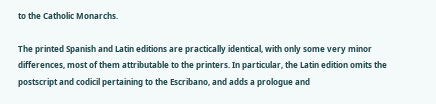to the Catholic Monarchs.

The printed Spanish and Latin editions are practically identical, with only some very minor differences, most of them attributable to the printers. In particular, the Latin edition omits the postscript and codicil pertaining to the Escribano, and adds a prologue and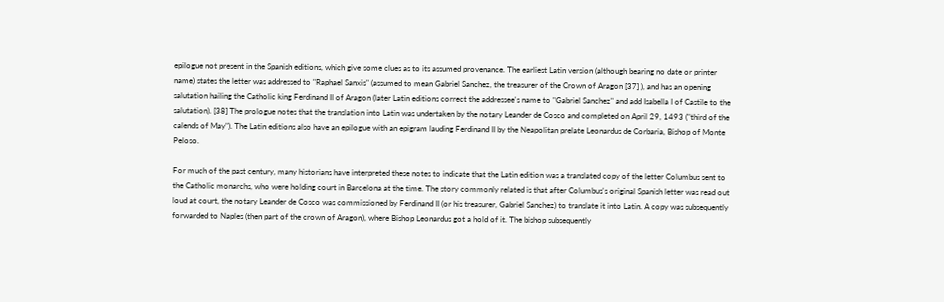epilogue not present in the Spanish editions, which give some clues as to its assumed provenance. The earliest Latin version (although bearing no date or printer name) states the letter was addressed to "Raphael Sanxis" (assumed to mean Gabriel Sanchez, the treasurer of the Crown of Aragon [37] ), and has an opening salutation hailing the Catholic king Ferdinand II of Aragon (later Latin editions correct the addressee's name to "Gabriel Sanchez" and add Isabella I of Castile to the salutation). [38] The prologue notes that the translation into Latin was undertaken by the notary Leander de Cosco and completed on April 29, 1493 ("third of the calends of May"). The Latin editions also have an epilogue with an epigram lauding Ferdinand II by the Neapolitan prelate Leonardus de Corbaria, Bishop of Monte Peloso.

For much of the past century, many historians have interpreted these notes to indicate that the Latin edition was a translated copy of the letter Columbus sent to the Catholic monarchs, who were holding court in Barcelona at the time. The story commonly related is that after Columbus's original Spanish letter was read out loud at court, the notary Leander de Cosco was commissioned by Ferdinand II (or his treasurer, Gabriel Sanchez) to translate it into Latin. A copy was subsequently forwarded to Naples (then part of the crown of Aragon), where Bishop Leonardus got a hold of it. The bishop subsequently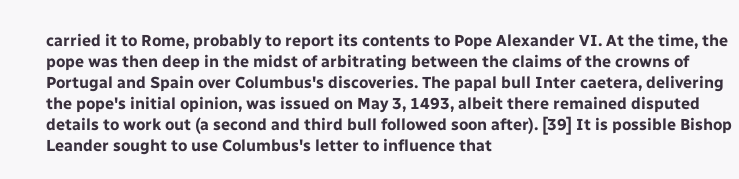carried it to Rome, probably to report its contents to Pope Alexander VI. At the time, the pope was then deep in the midst of arbitrating between the claims of the crowns of Portugal and Spain over Columbus's discoveries. The papal bull Inter caetera, delivering the pope's initial opinion, was issued on May 3, 1493, albeit there remained disputed details to work out (a second and third bull followed soon after). [39] It is possible Bishop Leander sought to use Columbus's letter to influence that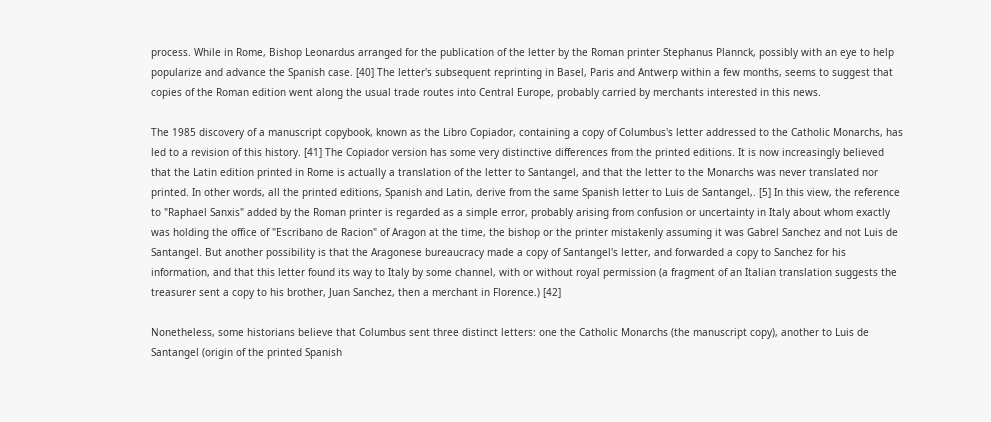process. While in Rome, Bishop Leonardus arranged for the publication of the letter by the Roman printer Stephanus Plannck, possibly with an eye to help popularize and advance the Spanish case. [40] The letter's subsequent reprinting in Basel, Paris and Antwerp within a few months, seems to suggest that copies of the Roman edition went along the usual trade routes into Central Europe, probably carried by merchants interested in this news.

The 1985 discovery of a manuscript copybook, known as the Libro Copiador, containing a copy of Columbus's letter addressed to the Catholic Monarchs, has led to a revision of this history. [41] The Copiador version has some very distinctive differences from the printed editions. It is now increasingly believed that the Latin edition printed in Rome is actually a translation of the letter to Santangel, and that the letter to the Monarchs was never translated nor printed. In other words, all the printed editions, Spanish and Latin, derive from the same Spanish letter to Luis de Santangel,. [5] In this view, the reference to "Raphael Sanxis" added by the Roman printer is regarded as a simple error, probably arising from confusion or uncertainty in Italy about whom exactly was holding the office of "Escribano de Racion" of Aragon at the time, the bishop or the printer mistakenly assuming it was Gabrel Sanchez and not Luis de Santangel. But another possibility is that the Aragonese bureaucracy made a copy of Santangel's letter, and forwarded a copy to Sanchez for his information, and that this letter found its way to Italy by some channel, with or without royal permission (a fragment of an Italian translation suggests the treasurer sent a copy to his brother, Juan Sanchez, then a merchant in Florence.) [42]

Nonetheless, some historians believe that Columbus sent three distinct letters: one the Catholic Monarchs (the manuscript copy), another to Luis de Santangel (origin of the printed Spanish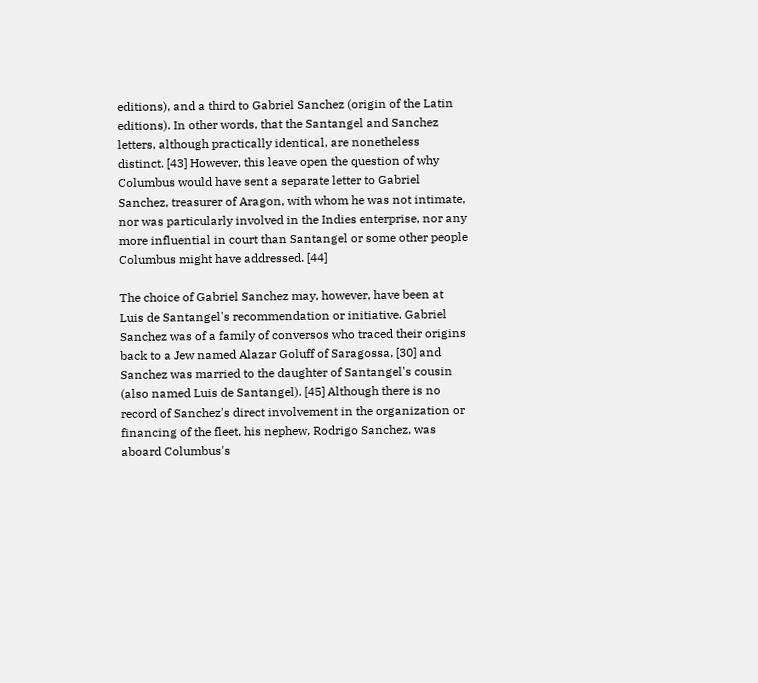editions), and a third to Gabriel Sanchez (origin of the Latin editions). In other words, that the Santangel and Sanchez letters, although practically identical, are nonetheless distinct. [43] However, this leave open the question of why Columbus would have sent a separate letter to Gabriel Sanchez, treasurer of Aragon, with whom he was not intimate, nor was particularly involved in the Indies enterprise, nor any more influential in court than Santangel or some other people Columbus might have addressed. [44]

The choice of Gabriel Sanchez may, however, have been at Luis de Santangel's recommendation or initiative. Gabriel Sanchez was of a family of conversos who traced their origins back to a Jew named Alazar Goluff of Saragossa, [30] and Sanchez was married to the daughter of Santangel's cousin (also named Luis de Santangel). [45] Although there is no record of Sanchez's direct involvement in the organization or financing of the fleet, his nephew, Rodrigo Sanchez, was aboard Columbus's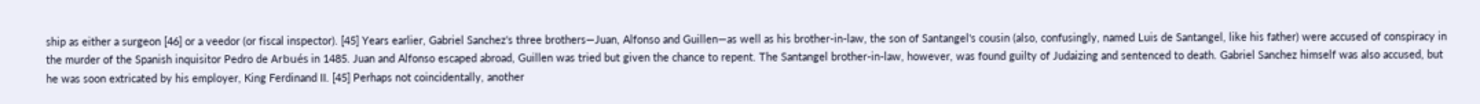ship as either a surgeon [46] or a veedor (or fiscal inspector). [45] Years earlier, Gabriel Sanchez's three brothers—Juan, Alfonso and Guillen—as well as his brother-in-law, the son of Santangel's cousin (also, confusingly, named Luis de Santangel, like his father) were accused of conspiracy in the murder of the Spanish inquisitor Pedro de Arbués in 1485. Juan and Alfonso escaped abroad, Guillen was tried but given the chance to repent. The Santangel brother-in-law, however, was found guilty of Judaizing and sentenced to death. Gabriel Sanchez himself was also accused, but he was soon extricated by his employer, King Ferdinand II. [45] Perhaps not coincidentally, another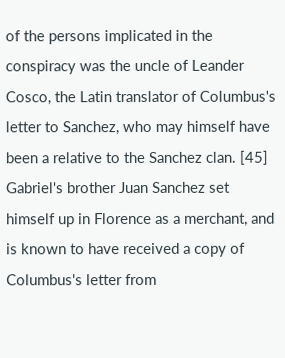of the persons implicated in the conspiracy was the uncle of Leander Cosco, the Latin translator of Columbus's letter to Sanchez, who may himself have been a relative to the Sanchez clan. [45] Gabriel's brother Juan Sanchez set himself up in Florence as a merchant, and is known to have received a copy of Columbus's letter from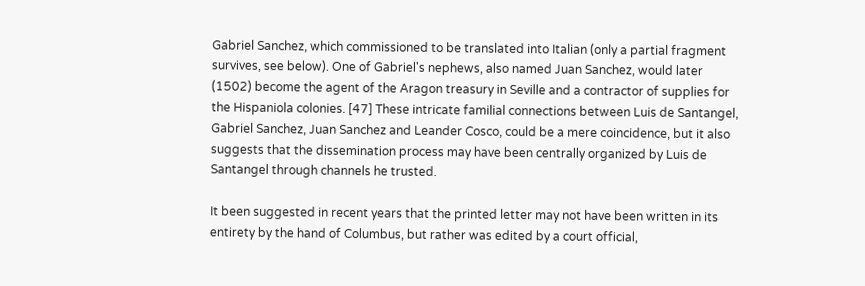Gabriel Sanchez, which commissioned to be translated into Italian (only a partial fragment survives, see below). One of Gabriel's nephews, also named Juan Sanchez, would later (1502) become the agent of the Aragon treasury in Seville and a contractor of supplies for the Hispaniola colonies. [47] These intricate familial connections between Luis de Santangel, Gabriel Sanchez, Juan Sanchez and Leander Cosco, could be a mere coincidence, but it also suggests that the dissemination process may have been centrally organized by Luis de Santangel through channels he trusted.

It been suggested in recent years that the printed letter may not have been written in its entirety by the hand of Columbus, but rather was edited by a court official,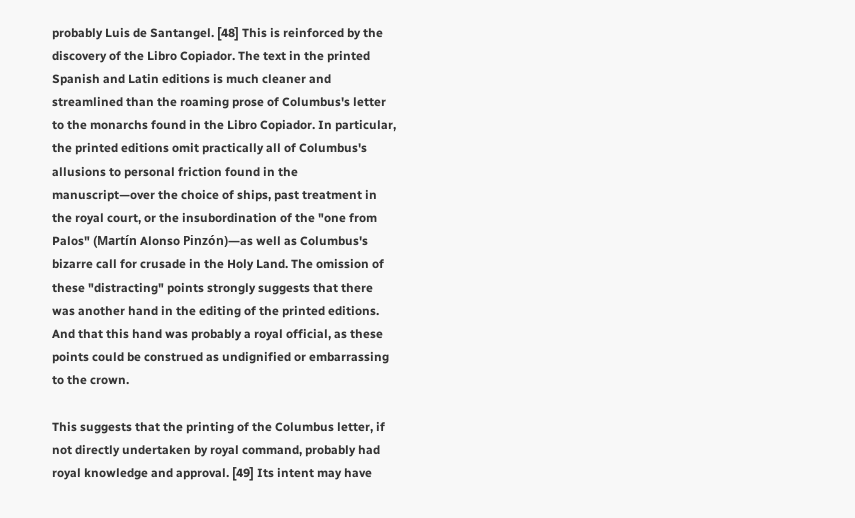probably Luis de Santangel. [48] This is reinforced by the discovery of the Libro Copiador. The text in the printed Spanish and Latin editions is much cleaner and streamlined than the roaming prose of Columbus's letter to the monarchs found in the Libro Copiador. In particular, the printed editions omit practically all of Columbus's allusions to personal friction found in the manuscript—over the choice of ships, past treatment in the royal court, or the insubordination of the "one from Palos" (Martín Alonso Pinzón)—as well as Columbus's bizarre call for crusade in the Holy Land. The omission of these "distracting" points strongly suggests that there was another hand in the editing of the printed editions. And that this hand was probably a royal official, as these points could be construed as undignified or embarrassing to the crown.

This suggests that the printing of the Columbus letter, if not directly undertaken by royal command, probably had royal knowledge and approval. [49] Its intent may have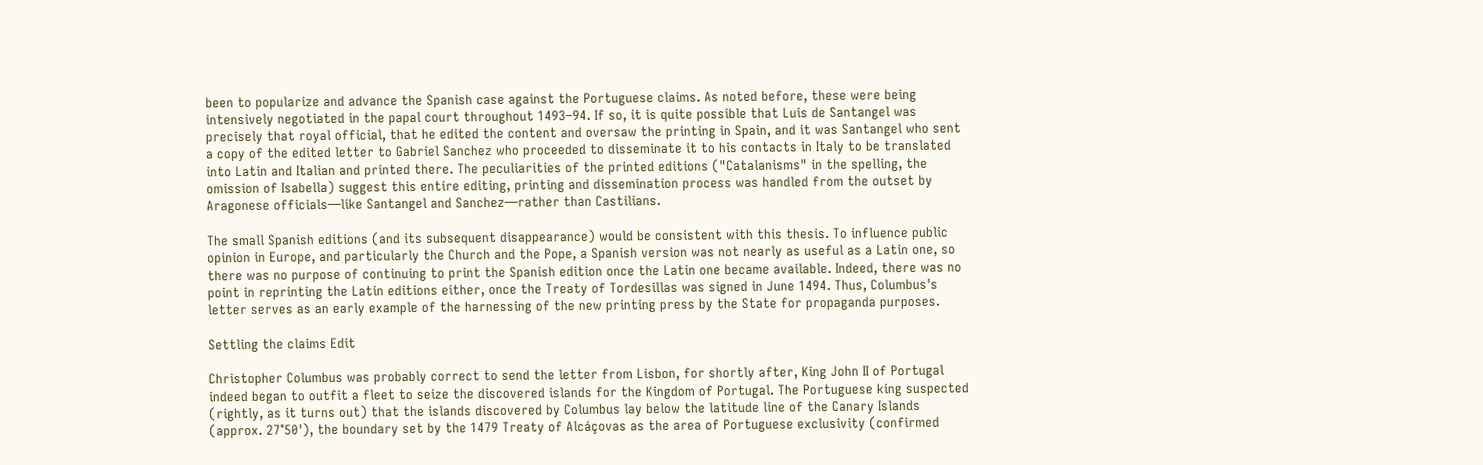been to popularize and advance the Spanish case against the Portuguese claims. As noted before, these were being intensively negotiated in the papal court throughout 1493–94. If so, it is quite possible that Luis de Santangel was precisely that royal official, that he edited the content and oversaw the printing in Spain, and it was Santangel who sent a copy of the edited letter to Gabriel Sanchez who proceeded to disseminate it to his contacts in Italy to be translated into Latin and Italian and printed there. The peculiarities of the printed editions ("Catalanisms" in the spelling, the omission of Isabella) suggest this entire editing, printing and dissemination process was handled from the outset by Aragonese officials—like Santangel and Sanchez—rather than Castilians.

The small Spanish editions (and its subsequent disappearance) would be consistent with this thesis. To influence public opinion in Europe, and particularly the Church and the Pope, a Spanish version was not nearly as useful as a Latin one, so there was no purpose of continuing to print the Spanish edition once the Latin one became available. Indeed, there was no point in reprinting the Latin editions either, once the Treaty of Tordesillas was signed in June 1494. Thus, Columbus's letter serves as an early example of the harnessing of the new printing press by the State for propaganda purposes.

Settling the claims Edit

Christopher Columbus was probably correct to send the letter from Lisbon, for shortly after, King John II of Portugal indeed began to outfit a fleet to seize the discovered islands for the Kingdom of Portugal. The Portuguese king suspected (rightly, as it turns out) that the islands discovered by Columbus lay below the latitude line of the Canary Islands (approx. 27°50'), the boundary set by the 1479 Treaty of Alcáçovas as the area of Portuguese exclusivity (confirmed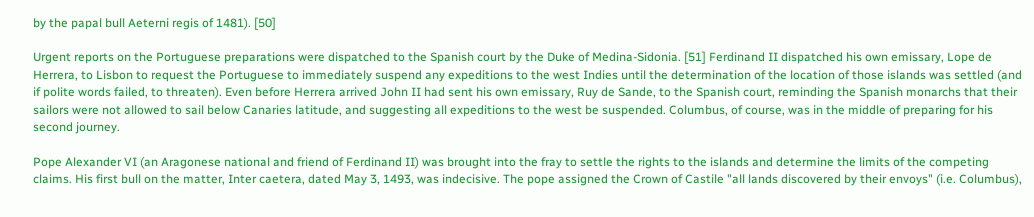by the papal bull Aeterni regis of 1481). [50]

Urgent reports on the Portuguese preparations were dispatched to the Spanish court by the Duke of Medina-Sidonia. [51] Ferdinand II dispatched his own emissary, Lope de Herrera, to Lisbon to request the Portuguese to immediately suspend any expeditions to the west Indies until the determination of the location of those islands was settled (and if polite words failed, to threaten). Even before Herrera arrived John II had sent his own emissary, Ruy de Sande, to the Spanish court, reminding the Spanish monarchs that their sailors were not allowed to sail below Canaries latitude, and suggesting all expeditions to the west be suspended. Columbus, of course, was in the middle of preparing for his second journey.

Pope Alexander VI (an Aragonese national and friend of Ferdinand II) was brought into the fray to settle the rights to the islands and determine the limits of the competing claims. His first bull on the matter, Inter caetera, dated May 3, 1493, was indecisive. The pope assigned the Crown of Castile "all lands discovered by their envoys" (i.e. Columbus),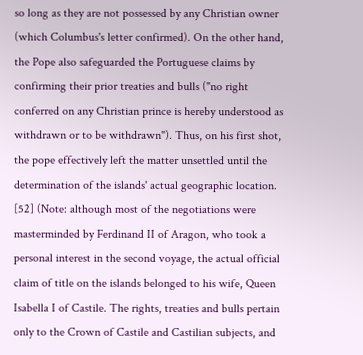so long as they are not possessed by any Christian owner (which Columbus's letter confirmed). On the other hand, the Pope also safeguarded the Portuguese claims by confirming their prior treaties and bulls ("no right conferred on any Christian prince is hereby understood as withdrawn or to be withdrawn"). Thus, on his first shot, the pope effectively left the matter unsettled until the determination of the islands' actual geographic location. [52] (Note: although most of the negotiations were masterminded by Ferdinand II of Aragon, who took a personal interest in the second voyage, the actual official claim of title on the islands belonged to his wife, Queen Isabella I of Castile. The rights, treaties and bulls pertain only to the Crown of Castile and Castilian subjects, and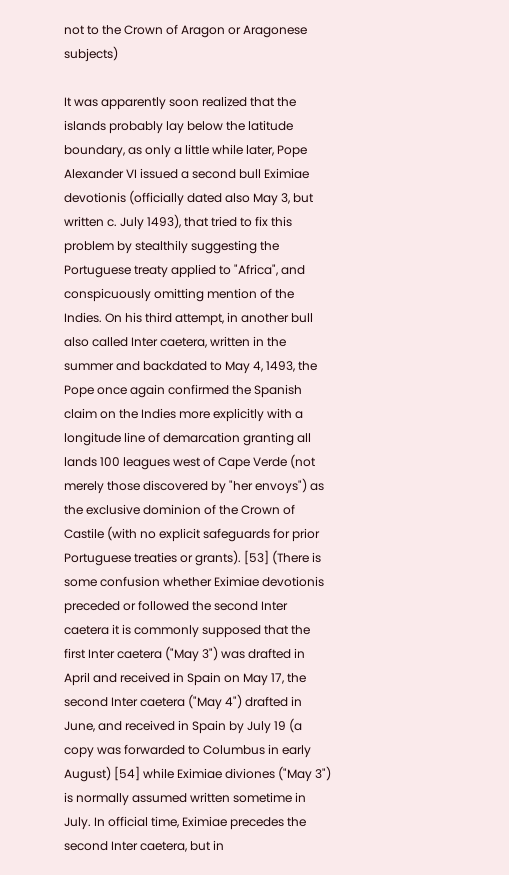not to the Crown of Aragon or Aragonese subjects)

It was apparently soon realized that the islands probably lay below the latitude boundary, as only a little while later, Pope Alexander VI issued a second bull Eximiae devotionis (officially dated also May 3, but written c. July 1493), that tried to fix this problem by stealthily suggesting the Portuguese treaty applied to "Africa", and conspicuously omitting mention of the Indies. On his third attempt, in another bull also called Inter caetera, written in the summer and backdated to May 4, 1493, the Pope once again confirmed the Spanish claim on the Indies more explicitly with a longitude line of demarcation granting all lands 100 leagues west of Cape Verde (not merely those discovered by "her envoys") as the exclusive dominion of the Crown of Castile (with no explicit safeguards for prior Portuguese treaties or grants). [53] (There is some confusion whether Eximiae devotionis preceded or followed the second Inter caetera it is commonly supposed that the first Inter caetera ("May 3") was drafted in April and received in Spain on May 17, the second Inter caetera ("May 4") drafted in June, and received in Spain by July 19 (a copy was forwarded to Columbus in early August) [54] while Eximiae diviones ("May 3") is normally assumed written sometime in July. In official time, Eximiae precedes the second Inter caetera, but in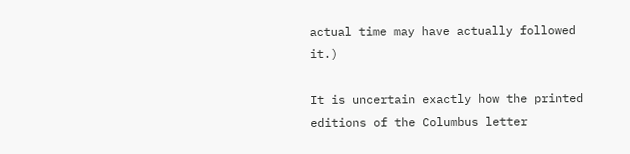actual time may have actually followed it.)

It is uncertain exactly how the printed editions of the Columbus letter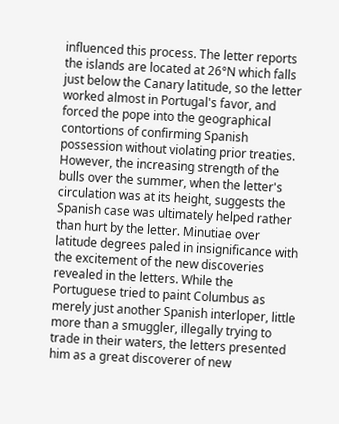influenced this process. The letter reports the islands are located at 26°N which falls just below the Canary latitude, so the letter worked almost in Portugal's favor, and forced the pope into the geographical contortions of confirming Spanish possession without violating prior treaties. However, the increasing strength of the bulls over the summer, when the letter's circulation was at its height, suggests the Spanish case was ultimately helped rather than hurt by the letter. Minutiae over latitude degrees paled in insignificance with the excitement of the new discoveries revealed in the letters. While the Portuguese tried to paint Columbus as merely just another Spanish interloper, little more than a smuggler, illegally trying to trade in their waters, the letters presented him as a great discoverer of new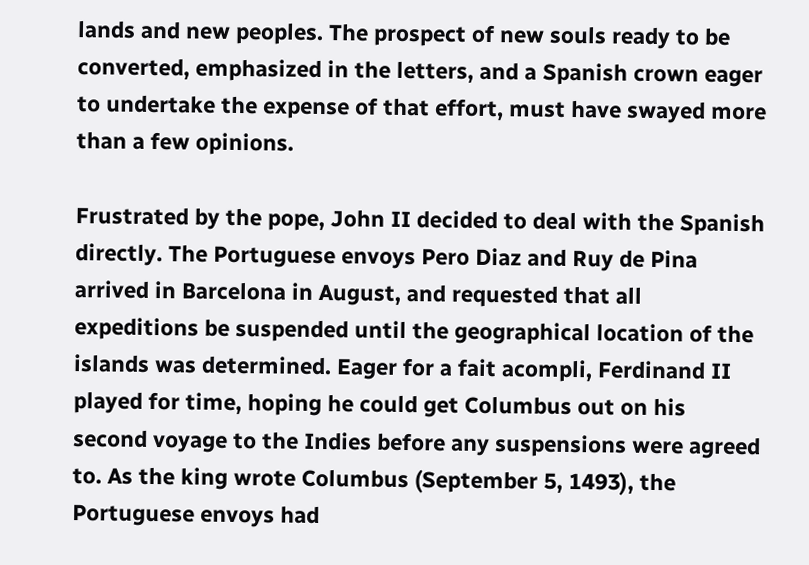lands and new peoples. The prospect of new souls ready to be converted, emphasized in the letters, and a Spanish crown eager to undertake the expense of that effort, must have swayed more than a few opinions.

Frustrated by the pope, John II decided to deal with the Spanish directly. The Portuguese envoys Pero Diaz and Ruy de Pina arrived in Barcelona in August, and requested that all expeditions be suspended until the geographical location of the islands was determined. Eager for a fait acompli, Ferdinand II played for time, hoping he could get Columbus out on his second voyage to the Indies before any suspensions were agreed to. As the king wrote Columbus (September 5, 1493), the Portuguese envoys had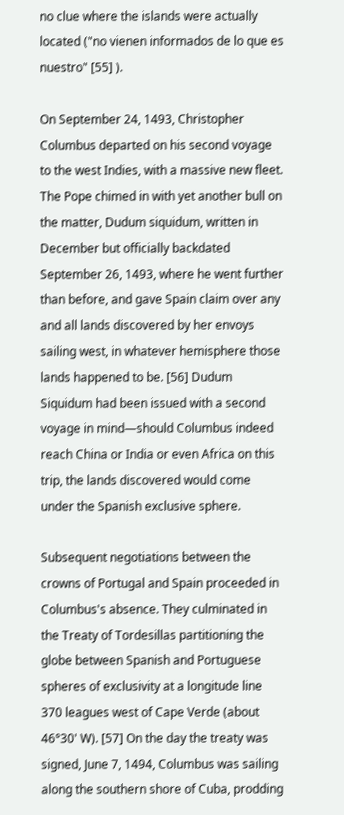no clue where the islands were actually located ("no vienen informados de lo que es nuestro" [55] ).

On September 24, 1493, Christopher Columbus departed on his second voyage to the west Indies, with a massive new fleet. The Pope chimed in with yet another bull on the matter, Dudum siquidum, written in December but officially backdated September 26, 1493, where he went further than before, and gave Spain claim over any and all lands discovered by her envoys sailing west, in whatever hemisphere those lands happened to be. [56] Dudum Siquidum had been issued with a second voyage in mind—should Columbus indeed reach China or India or even Africa on this trip, the lands discovered would come under the Spanish exclusive sphere.

Subsequent negotiations between the crowns of Portugal and Spain proceeded in Columbus's absence. They culminated in the Treaty of Tordesillas partitioning the globe between Spanish and Portuguese spheres of exclusivity at a longitude line 370 leagues west of Cape Verde (about 46°30' W). [57] On the day the treaty was signed, June 7, 1494, Columbus was sailing along the southern shore of Cuba, prodding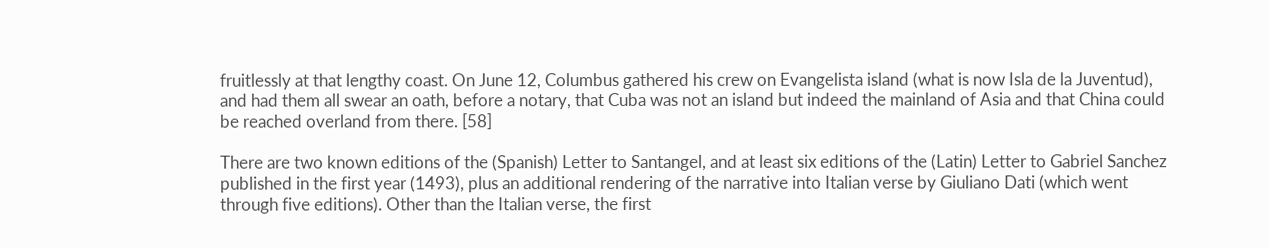fruitlessly at that lengthy coast. On June 12, Columbus gathered his crew on Evangelista island (what is now Isla de la Juventud), and had them all swear an oath, before a notary, that Cuba was not an island but indeed the mainland of Asia and that China could be reached overland from there. [58]

There are two known editions of the (Spanish) Letter to Santangel, and at least six editions of the (Latin) Letter to Gabriel Sanchez published in the first year (1493), plus an additional rendering of the narrative into Italian verse by Giuliano Dati (which went through five editions). Other than the Italian verse, the first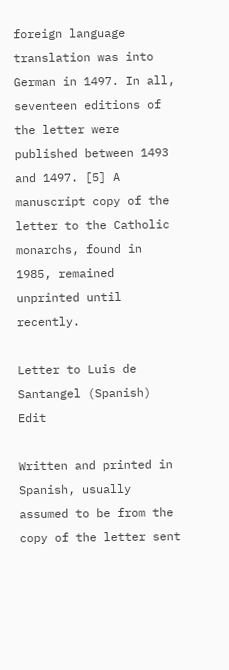foreign language translation was into German in 1497. In all, seventeen editions of the letter were published between 1493 and 1497. [5] A manuscript copy of the letter to the Catholic monarchs, found in 1985, remained unprinted until recently.

Letter to Luis de Santangel (Spanish) Edit

Written and printed in Spanish, usually assumed to be from the copy of the letter sent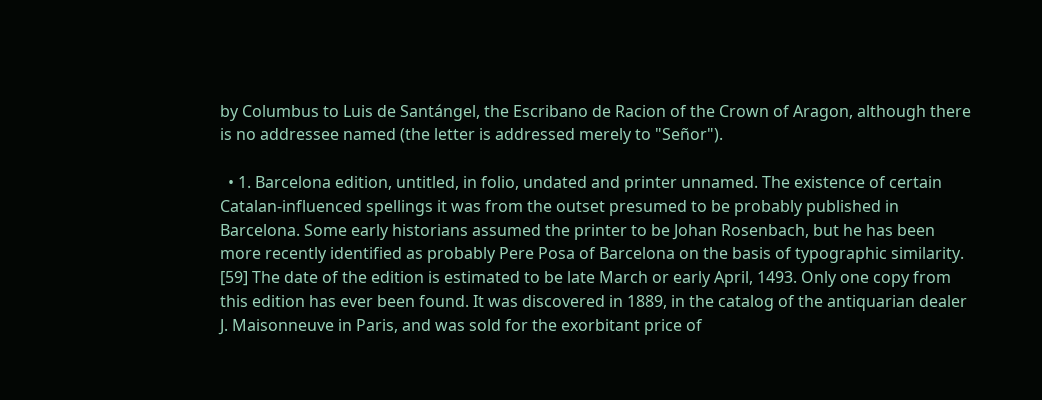by Columbus to Luis de Santángel, the Escribano de Racion of the Crown of Aragon, although there is no addressee named (the letter is addressed merely to "Señor").

  • 1. Barcelona edition, untitled, in folio, undated and printer unnamed. The existence of certain Catalan-influenced spellings it was from the outset presumed to be probably published in Barcelona. Some early historians assumed the printer to be Johan Rosenbach, but he has been more recently identified as probably Pere Posa of Barcelona on the basis of typographic similarity. [59] The date of the edition is estimated to be late March or early April, 1493. Only one copy from this edition has ever been found. It was discovered in 1889, in the catalog of the antiquarian dealer J. Maisonneuve in Paris, and was sold for the exorbitant price of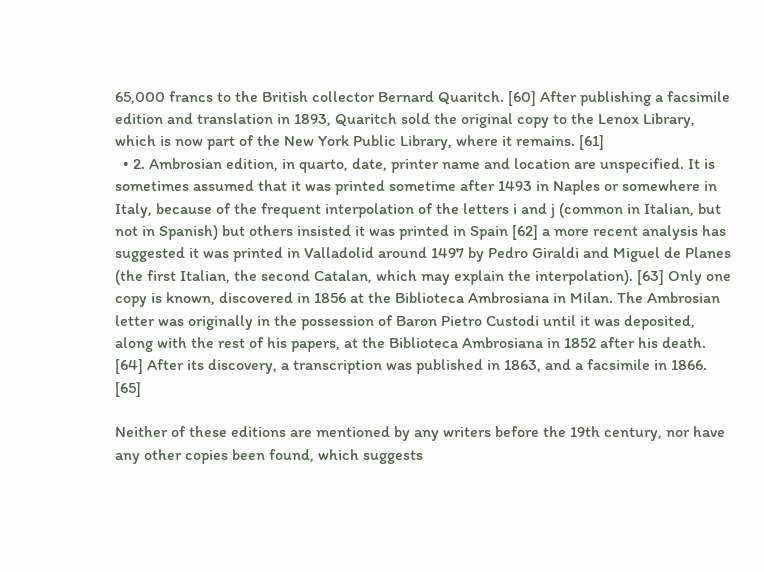65,000 francs to the British collector Bernard Quaritch. [60] After publishing a facsimile edition and translation in 1893, Quaritch sold the original copy to the Lenox Library, which is now part of the New York Public Library, where it remains. [61]
  • 2. Ambrosian edition, in quarto, date, printer name and location are unspecified. It is sometimes assumed that it was printed sometime after 1493 in Naples or somewhere in Italy, because of the frequent interpolation of the letters i and j (common in Italian, but not in Spanish) but others insisted it was printed in Spain [62] a more recent analysis has suggested it was printed in Valladolid around 1497 by Pedro Giraldi and Miguel de Planes (the first Italian, the second Catalan, which may explain the interpolation). [63] Only one copy is known, discovered in 1856 at the Biblioteca Ambrosiana in Milan. The Ambrosian letter was originally in the possession of Baron Pietro Custodi until it was deposited, along with the rest of his papers, at the Biblioteca Ambrosiana in 1852 after his death. [64] After its discovery, a transcription was published in 1863, and a facsimile in 1866. [65]

Neither of these editions are mentioned by any writers before the 19th century, nor have any other copies been found, which suggests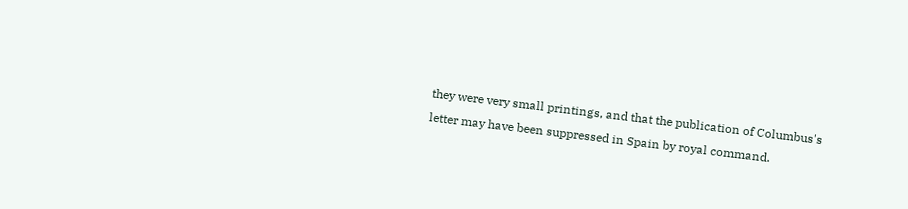they were very small printings, and that the publication of Columbus's letter may have been suppressed in Spain by royal command.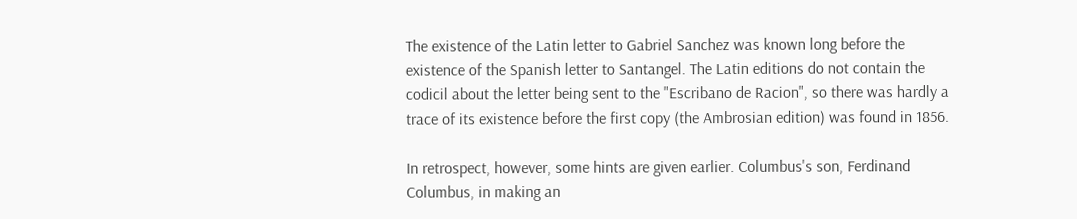The existence of the Latin letter to Gabriel Sanchez was known long before the existence of the Spanish letter to Santangel. The Latin editions do not contain the codicil about the letter being sent to the "Escribano de Racion", so there was hardly a trace of its existence before the first copy (the Ambrosian edition) was found in 1856.

In retrospect, however, some hints are given earlier. Columbus's son, Ferdinand Columbus, in making an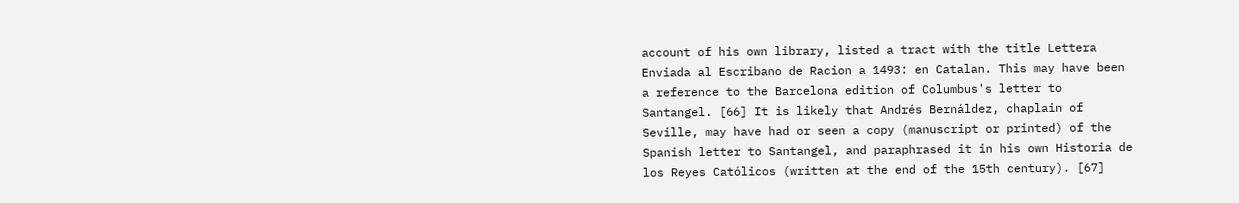account of his own library, listed a tract with the title Lettera Enviada al Escribano de Racion a 1493: en Catalan. This may have been a reference to the Barcelona edition of Columbus's letter to Santangel. [66] It is likely that Andrés Bernáldez, chaplain of Seville, may have had or seen a copy (manuscript or printed) of the Spanish letter to Santangel, and paraphrased it in his own Historia de los Reyes Católicos (written at the end of the 15th century). [67]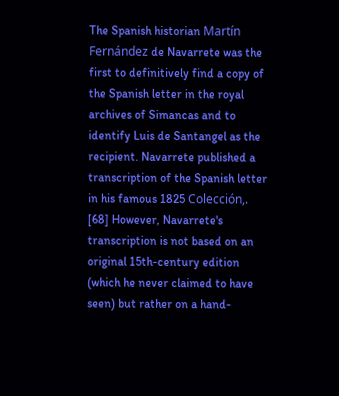The Spanish historian Martín Fernández de Navarrete was the first to definitively find a copy of the Spanish letter in the royal archives of Simancas and to identify Luis de Santangel as the recipient. Navarrete published a transcription of the Spanish letter in his famous 1825 Colección,. [68] However, Navarrete's transcription is not based on an original 15th-century edition (which he never claimed to have seen) but rather on a hand-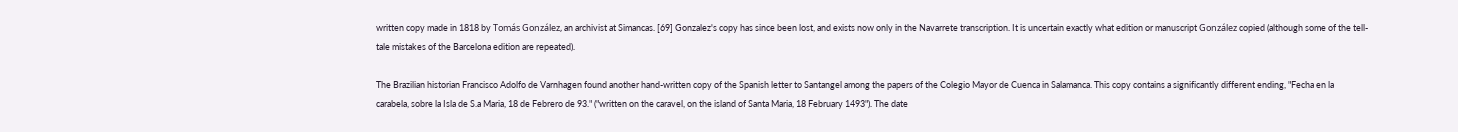written copy made in 1818 by Tomás González, an archivist at Simancas. [69] Gonzalez's copy has since been lost, and exists now only in the Navarrete transcription. It is uncertain exactly what edition or manuscript González copied (although some of the tell-tale mistakes of the Barcelona edition are repeated).

The Brazilian historian Francisco Adolfo de Varnhagen found another hand-written copy of the Spanish letter to Santangel among the papers of the Colegio Mayor de Cuenca in Salamanca. This copy contains a significantly different ending, "Fecha en la carabela, sobre la Isla de S.a Maria, 18 de Febrero de 93." ("written on the caravel, on the island of Santa Maria, 18 February 1493"). The date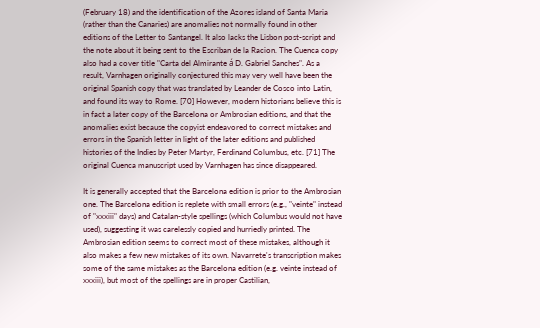(February 18) and the identification of the Azores island of Santa Maria (rather than the Canaries) are anomalies not normally found in other editions of the Letter to Santangel. It also lacks the Lisbon post-script and the note about it being sent to the Escriban de la Racion. The Cuenca copy also had a cover title "Carta del Almirante á D. Gabriel Sanches". As a result, Varnhagen originally conjectured this may very well have been the original Spanish copy that was translated by Leander de Cosco into Latin, and found its way to Rome. [70] However, modern historians believe this is in fact a later copy of the Barcelona or Ambrosian editions, and that the anomalies exist because the copyist endeavored to correct mistakes and errors in the Spanish letter in light of the later editions and published histories of the Indies by Peter Martyr, Ferdinand Columbus, etc. [71] The original Cuenca manuscript used by Varnhagen has since disappeared.

It is generally accepted that the Barcelona edition is prior to the Ambrosian one. The Barcelona edition is replete with small errors (e.g., "veinte" instead of "xxxiii" days) and Catalan-style spellings (which Columbus would not have used), suggesting it was carelessly copied and hurriedly printed. The Ambrosian edition seems to correct most of these mistakes, although it also makes a few new mistakes of its own. Navarrete's transcription makes some of the same mistakes as the Barcelona edition (e.g. veinte instead of xxxiii), but most of the spellings are in proper Castilian,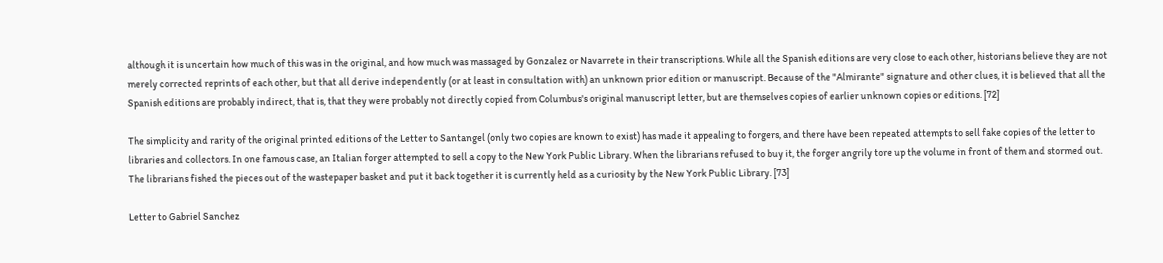although it is uncertain how much of this was in the original, and how much was massaged by Gonzalez or Navarrete in their transcriptions. While all the Spanish editions are very close to each other, historians believe they are not merely corrected reprints of each other, but that all derive independently (or at least in consultation with) an unknown prior edition or manuscript. Because of the "Almirante" signature and other clues, it is believed that all the Spanish editions are probably indirect, that is, that they were probably not directly copied from Columbus's original manuscript letter, but are themselves copies of earlier unknown copies or editions. [72]

The simplicity and rarity of the original printed editions of the Letter to Santangel (only two copies are known to exist) has made it appealing to forgers, and there have been repeated attempts to sell fake copies of the letter to libraries and collectors. In one famous case, an Italian forger attempted to sell a copy to the New York Public Library. When the librarians refused to buy it, the forger angrily tore up the volume in front of them and stormed out. The librarians fished the pieces out of the wastepaper basket and put it back together it is currently held as a curiosity by the New York Public Library. [73]

Letter to Gabriel Sanchez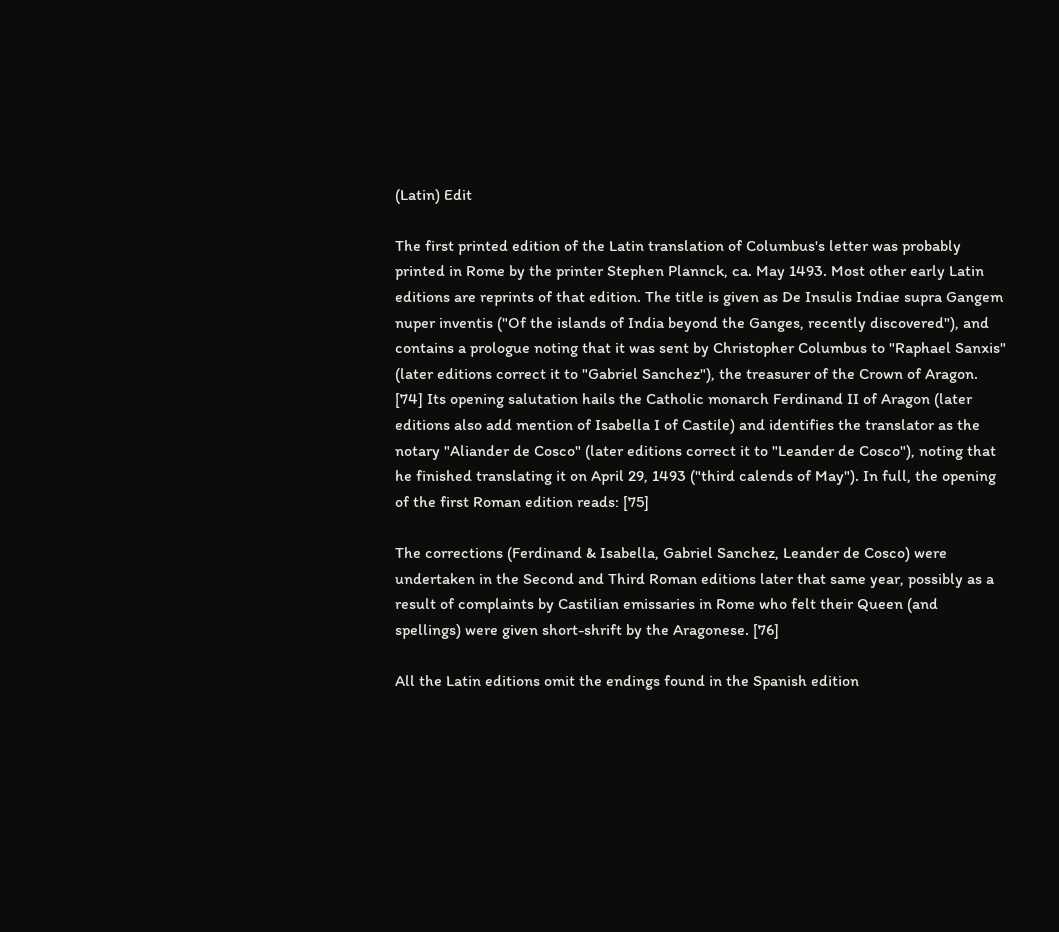(Latin) Edit

The first printed edition of the Latin translation of Columbus's letter was probably printed in Rome by the printer Stephen Plannck, ca. May 1493. Most other early Latin editions are reprints of that edition. The title is given as De Insulis Indiae supra Gangem nuper inventis ("Of the islands of India beyond the Ganges, recently discovered"), and contains a prologue noting that it was sent by Christopher Columbus to "Raphael Sanxis" (later editions correct it to "Gabriel Sanchez"), the treasurer of the Crown of Aragon. [74] Its opening salutation hails the Catholic monarch Ferdinand II of Aragon (later editions also add mention of Isabella I of Castile) and identifies the translator as the notary "Aliander de Cosco" (later editions correct it to "Leander de Cosco"), noting that he finished translating it on April 29, 1493 ("third calends of May"). In full, the opening of the first Roman edition reads: [75]

The corrections (Ferdinand & Isabella, Gabriel Sanchez, Leander de Cosco) were undertaken in the Second and Third Roman editions later that same year, possibly as a result of complaints by Castilian emissaries in Rome who felt their Queen (and spellings) were given short-shrift by the Aragonese. [76]

All the Latin editions omit the endings found in the Spanish edition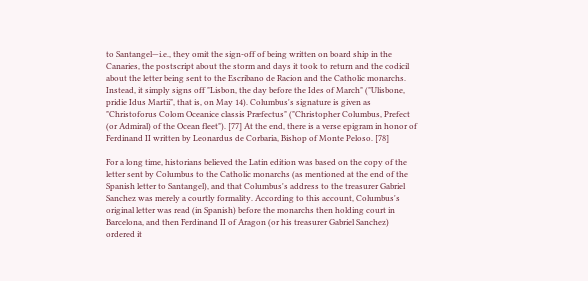to Santangel—i.e., they omit the sign-off of being written on board ship in the Canaries, the postscript about the storm and days it took to return and the codicil about the letter being sent to the Escribano de Racion and the Catholic monarchs. Instead, it simply signs off "Lisbon, the day before the Ides of March" ("Ulisbone, pridie Idus Martii", that is, on May 14). Columbus's signature is given as "Christoforus Colom Oceanice classis Præfectus" ("Christopher Columbus, Prefect (or Admiral) of the Ocean fleet"). [77] At the end, there is a verse epigram in honor of Ferdinand II written by Leonardus de Corbaria, Bishop of Monte Peloso. [78]

For a long time, historians believed the Latin edition was based on the copy of the letter sent by Columbus to the Catholic monarchs (as mentioned at the end of the Spanish letter to Santangel), and that Columbus's address to the treasurer Gabriel Sanchez was merely a courtly formality. According to this account, Columbus's original letter was read (in Spanish) before the monarchs then holding court in Barcelona, and then Ferdinand II of Aragon (or his treasurer Gabriel Sanchez) ordered it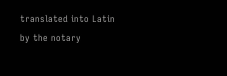translated into Latin by the notary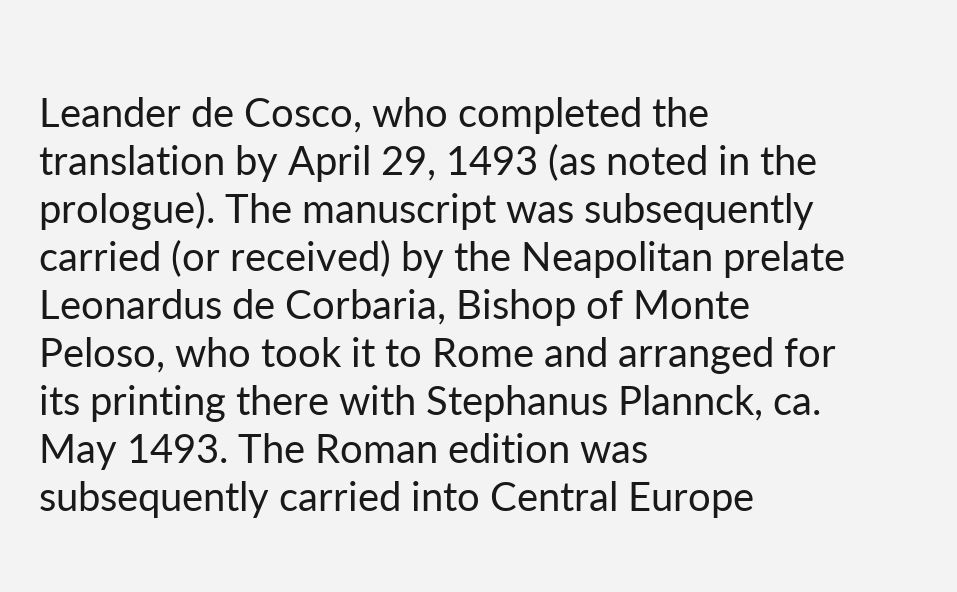Leander de Cosco, who completed the translation by April 29, 1493 (as noted in the prologue). The manuscript was subsequently carried (or received) by the Neapolitan prelate Leonardus de Corbaria, Bishop of Monte Peloso, who took it to Rome and arranged for its printing there with Stephanus Plannck, ca. May 1493. The Roman edition was subsequently carried into Central Europe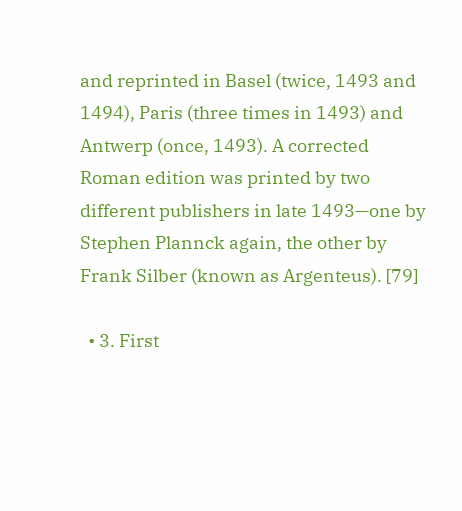and reprinted in Basel (twice, 1493 and 1494), Paris (three times in 1493) and Antwerp (once, 1493). A corrected Roman edition was printed by two different publishers in late 1493—one by Stephen Plannck again, the other by Frank Silber (known as Argenteus). [79]

  • 3. First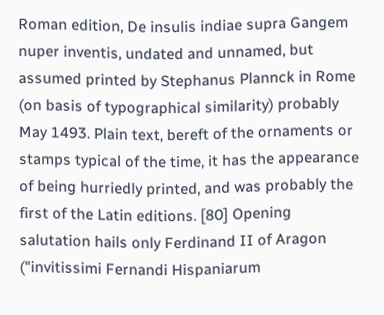Roman edition, De insulis indiae supra Gangem nuper inventis, undated and unnamed, but assumed printed by Stephanus Plannck in Rome (on basis of typographical similarity) probably May 1493. Plain text, bereft of the ornaments or stamps typical of the time, it has the appearance of being hurriedly printed, and was probably the first of the Latin editions. [80] Opening salutation hails only Ferdinand II of Aragon ("invitissimi Fernandi Hispaniarum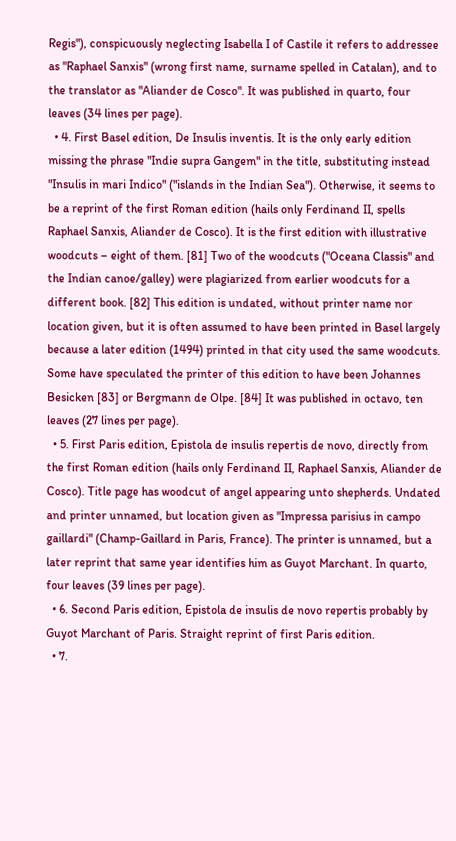Regis"), conspicuously neglecting Isabella I of Castile it refers to addressee as "Raphael Sanxis" (wrong first name, surname spelled in Catalan), and to the translator as "Aliander de Cosco". It was published in quarto, four leaves (34 lines per page).
  • 4. First Basel edition, De Insulis inventis. It is the only early edition missing the phrase "Indie supra Gangem" in the title, substituting instead "Insulis in mari Indico" ("islands in the Indian Sea"). Otherwise, it seems to be a reprint of the first Roman edition (hails only Ferdinand II, spells Raphael Sanxis, Aliander de Cosco). It is the first edition with illustrative woodcuts – eight of them. [81] Two of the woodcuts ("Oceana Classis" and the Indian canoe/galley) were plagiarized from earlier woodcuts for a different book. [82] This edition is undated, without printer name nor location given, but it is often assumed to have been printed in Basel largely because a later edition (1494) printed in that city used the same woodcuts. Some have speculated the printer of this edition to have been Johannes Besicken [83] or Bergmann de Olpe. [84] It was published in octavo, ten leaves (27 lines per page).
  • 5. First Paris edition, Epistola de insulis repertis de novo, directly from the first Roman edition (hails only Ferdinand II, Raphael Sanxis, Aliander de Cosco). Title page has woodcut of angel appearing unto shepherds. Undated and printer unnamed, but location given as "Impressa parisius in campo gaillardi" (Champ-Gaillard in Paris, France). The printer is unnamed, but a later reprint that same year identifies him as Guyot Marchant. In quarto, four leaves (39 lines per page).
  • 6. Second Paris edition, Epistola de insulis de novo repertis probably by Guyot Marchant of Paris. Straight reprint of first Paris edition.
  • 7.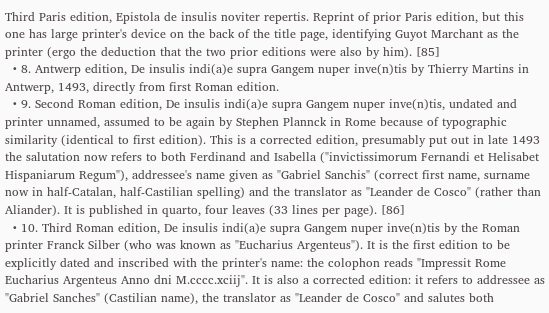Third Paris edition, Epistola de insulis noviter repertis. Reprint of prior Paris edition, but this one has large printer's device on the back of the title page, identifying Guyot Marchant as the printer (ergo the deduction that the two prior editions were also by him). [85]
  • 8. Antwerp edition, De insulis indi(a)e supra Gangem nuper inve(n)tis by Thierry Martins in Antwerp, 1493, directly from first Roman edition.
  • 9. Second Roman edition, De insulis indi(a)e supra Gangem nuper inve(n)tis, undated and printer unnamed, assumed to be again by Stephen Plannck in Rome because of typographic similarity (identical to first edition). This is a corrected edition, presumably put out in late 1493 the salutation now refers to both Ferdinand and Isabella ("invictissimorum Fernandi et Helisabet Hispaniarum Regum"), addressee's name given as "Gabriel Sanchis" (correct first name, surname now in half-Catalan, half-Castilian spelling) and the translator as "Leander de Cosco" (rather than Aliander). It is published in quarto, four leaves (33 lines per page). [86]
  • 10. Third Roman edition, De insulis indi(a)e supra Gangem nuper inve(n)tis by the Roman printer Franck Silber (who was known as "Eucharius Argenteus"). It is the first edition to be explicitly dated and inscribed with the printer's name: the colophon reads "Impressit Rome Eucharius Argenteus Anno dni M.cccc.xciij". It is also a corrected edition: it refers to addressee as "Gabriel Sanches" (Castilian name), the translator as "Leander de Cosco" and salutes both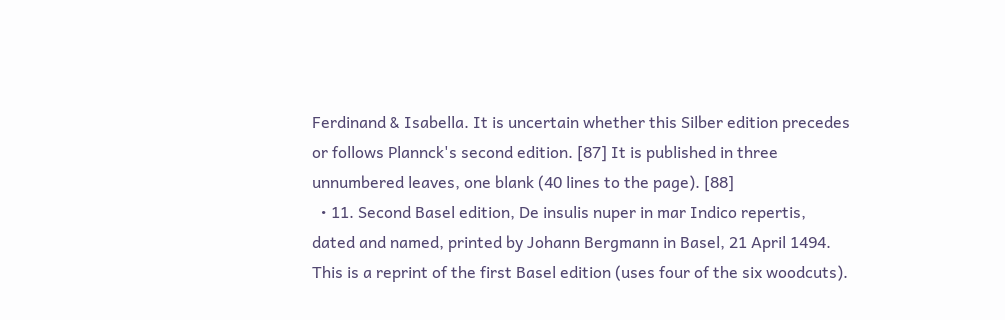Ferdinand & Isabella. It is uncertain whether this Silber edition precedes or follows Plannck's second edition. [87] It is published in three unnumbered leaves, one blank (40 lines to the page). [88]
  • 11. Second Basel edition, De insulis nuper in mar Indico repertis, dated and named, printed by Johann Bergmann in Basel, 21 April 1494. This is a reprint of the first Basel edition (uses four of the six woodcuts).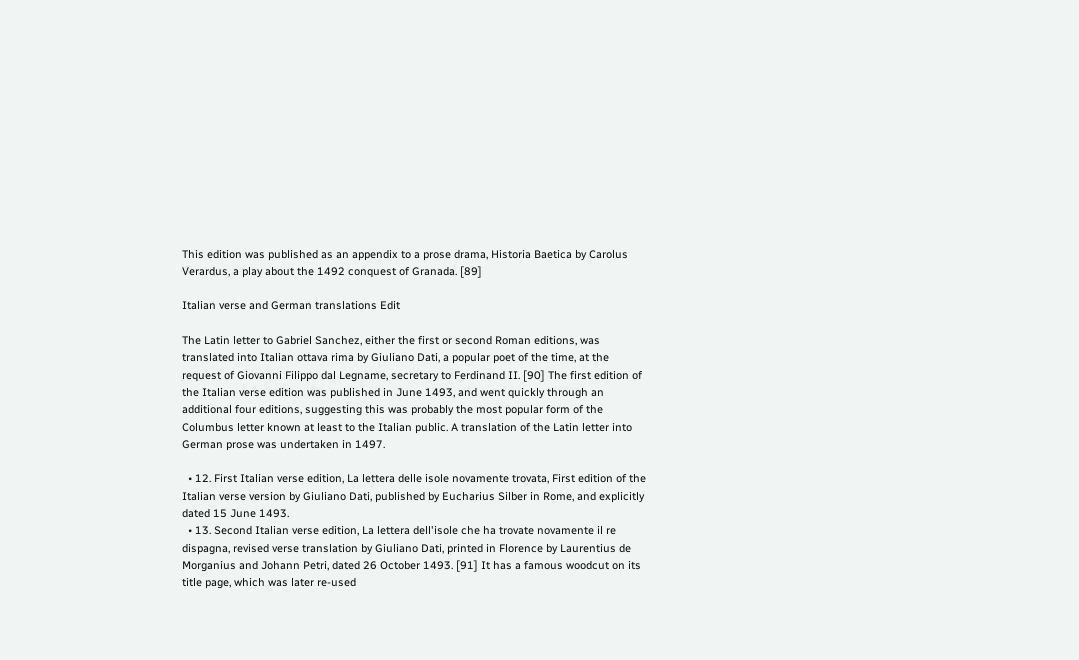This edition was published as an appendix to a prose drama, Historia Baetica by Carolus Verardus, a play about the 1492 conquest of Granada. [89]

Italian verse and German translations Edit

The Latin letter to Gabriel Sanchez, either the first or second Roman editions, was translated into Italian ottava rima by Giuliano Dati, a popular poet of the time, at the request of Giovanni Filippo dal Legname, secretary to Ferdinand II. [90] The first edition of the Italian verse edition was published in June 1493, and went quickly through an additional four editions, suggesting this was probably the most popular form of the Columbus letter known at least to the Italian public. A translation of the Latin letter into German prose was undertaken in 1497.

  • 12. First Italian verse edition, La lettera delle isole novamente trovata, First edition of the Italian verse version by Giuliano Dati, published by Eucharius Silber in Rome, and explicitly dated 15 June 1493.
  • 13. Second Italian verse edition, La lettera dell'isole che ha trovate novamente il re dispagna, revised verse translation by Giuliano Dati, printed in Florence by Laurentius de Morganius and Johann Petri, dated 26 October 1493. [91] It has a famous woodcut on its title page, which was later re-used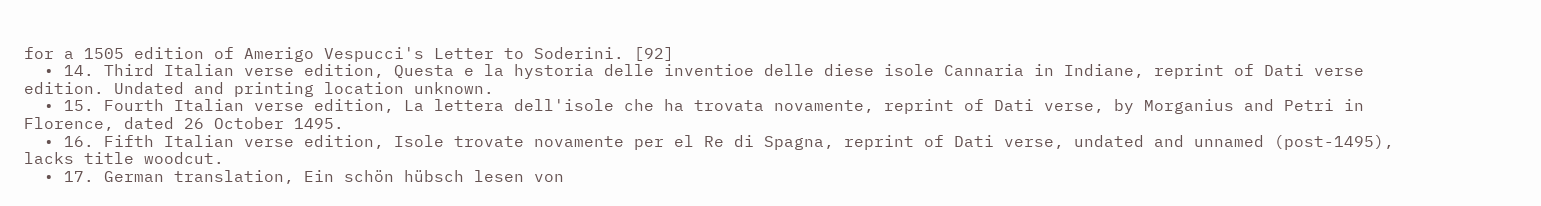for a 1505 edition of Amerigo Vespucci's Letter to Soderini. [92]
  • 14. Third Italian verse edition, Questa e la hystoria delle inventioe delle diese isole Cannaria in Indiane, reprint of Dati verse edition. Undated and printing location unknown.
  • 15. Fourth Italian verse edition, La lettera dell'isole che ha trovata novamente, reprint of Dati verse, by Morganius and Petri in Florence, dated 26 October 1495.
  • 16. Fifth Italian verse edition, Isole trovate novamente per el Re di Spagna, reprint of Dati verse, undated and unnamed (post-1495), lacks title woodcut.
  • 17. German translation, Ein schön hübsch lesen von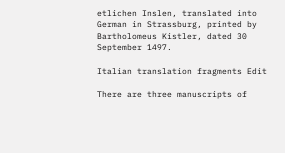etlichen Inslen, translated into German in Strassburg, printed by Bartholomeus Kistler, dated 30 September 1497.

Italian translation fragments Edit

There are three manuscripts of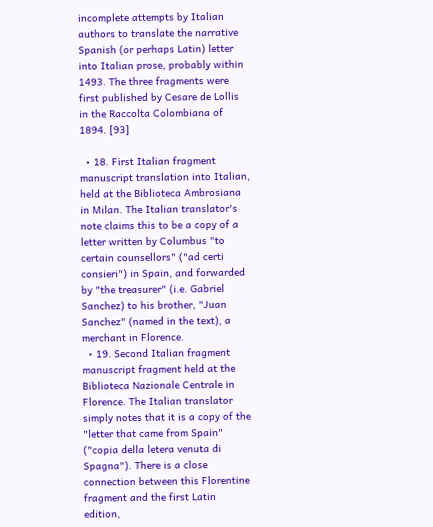incomplete attempts by Italian authors to translate the narrative Spanish (or perhaps Latin) letter into Italian prose, probably within 1493. The three fragments were first published by Cesare de Lollis in the Raccolta Colombiana of 1894. [93]

  • 18. First Italian fragment manuscript translation into Italian, held at the Biblioteca Ambrosiana in Milan. The Italian translator's note claims this to be a copy of a letter written by Columbus "to certain counsellors" ("ad certi consieri") in Spain, and forwarded by "the treasurer" (i.e. Gabriel Sanchez) to his brother, "Juan Sanchez" (named in the text), a merchant in Florence.
  • 19. Second Italian fragment manuscript fragment held at the Biblioteca Nazionale Centrale in Florence. The Italian translator simply notes that it is a copy of the "letter that came from Spain" ("copia della letera venuta di Spagna"). There is a close connection between this Florentine fragment and the first Latin edition,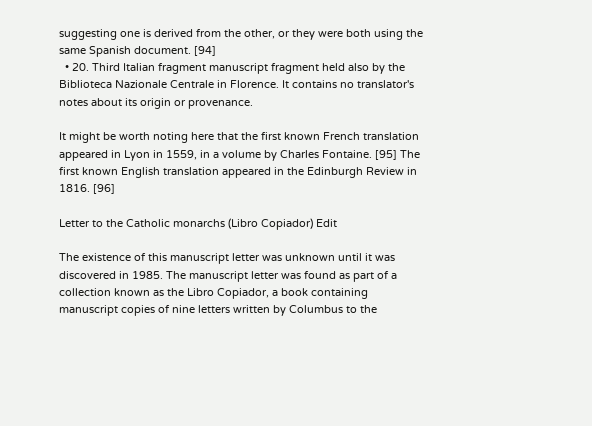suggesting one is derived from the other, or they were both using the same Spanish document. [94]
  • 20. Third Italian fragment manuscript fragment held also by the Biblioteca Nazionale Centrale in Florence. It contains no translator's notes about its origin or provenance.

It might be worth noting here that the first known French translation appeared in Lyon in 1559, in a volume by Charles Fontaine. [95] The first known English translation appeared in the Edinburgh Review in 1816. [96]

Letter to the Catholic monarchs (Libro Copiador) Edit

The existence of this manuscript letter was unknown until it was discovered in 1985. The manuscript letter was found as part of a collection known as the Libro Copiador, a book containing manuscript copies of nine letters written by Columbus to the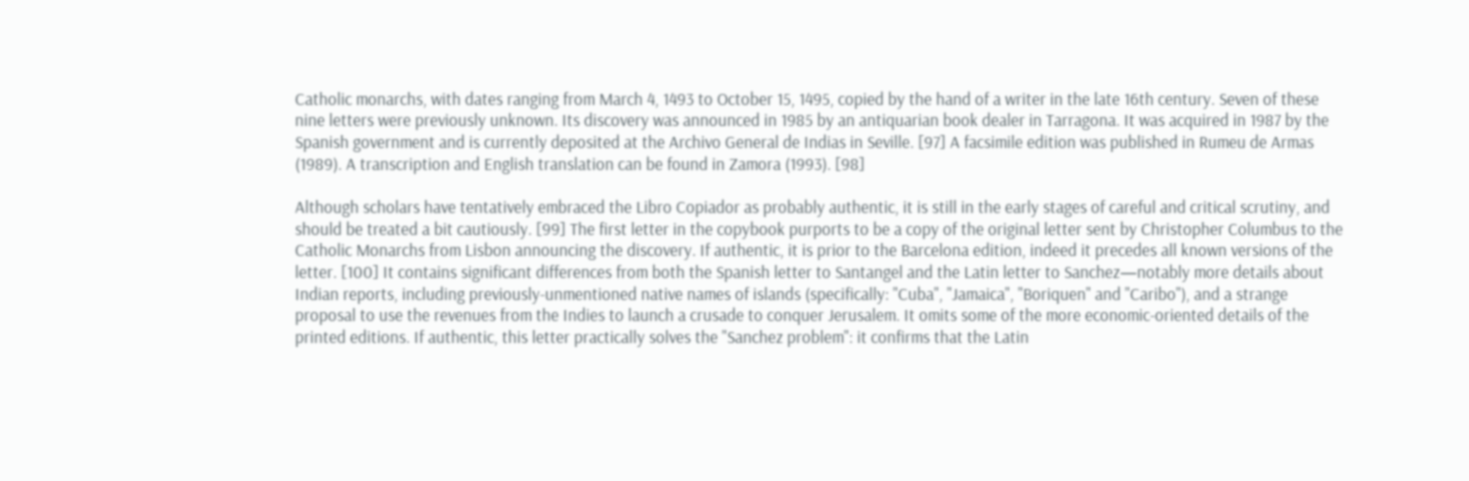Catholic monarchs, with dates ranging from March 4, 1493 to October 15, 1495, copied by the hand of a writer in the late 16th century. Seven of these nine letters were previously unknown. Its discovery was announced in 1985 by an antiquarian book dealer in Tarragona. It was acquired in 1987 by the Spanish government and is currently deposited at the Archivo General de Indias in Seville. [97] A facsimile edition was published in Rumeu de Armas (1989). A transcription and English translation can be found in Zamora (1993). [98]

Although scholars have tentatively embraced the Libro Copiador as probably authentic, it is still in the early stages of careful and critical scrutiny, and should be treated a bit cautiously. [99] The first letter in the copybook purports to be a copy of the original letter sent by Christopher Columbus to the Catholic Monarchs from Lisbon announcing the discovery. If authentic, it is prior to the Barcelona edition, indeed it precedes all known versions of the letter. [100] It contains significant differences from both the Spanish letter to Santangel and the Latin letter to Sanchez—notably more details about Indian reports, including previously-unmentioned native names of islands (specifically: "Cuba", "Jamaica", "Boriquen" and "Caribo"), and a strange proposal to use the revenues from the Indies to launch a crusade to conquer Jerusalem. It omits some of the more economic-oriented details of the printed editions. If authentic, this letter practically solves the "Sanchez problem": it confirms that the Latin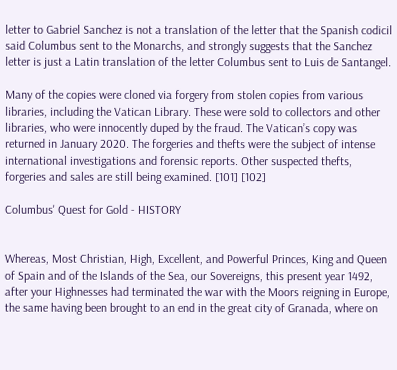letter to Gabriel Sanchez is not a translation of the letter that the Spanish codicil said Columbus sent to the Monarchs, and strongly suggests that the Sanchez letter is just a Latin translation of the letter Columbus sent to Luis de Santangel.

Many of the copies were cloned via forgery from stolen copies from various libraries, including the Vatican Library. These were sold to collectors and other libraries, who were innocently duped by the fraud. The Vatican’s copy was returned in January 2020. The forgeries and thefts were the subject of intense international investigations and forensic reports. Other suspected thefts, forgeries and sales are still being examined. [101] [102]

Columbus' Quest for Gold - HISTORY


Whereas, Most Christian, High, Excellent, and Powerful Princes, King and Queen of Spain and of the Islands of the Sea, our Sovereigns, this present year 1492, after your Highnesses had terminated the war with the Moors reigning in Europe, the same having been brought to an end in the great city of Granada, where on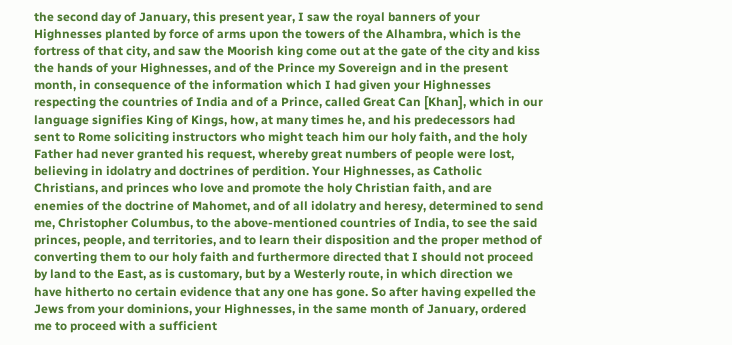the second day of January, this present year, I saw the royal banners of your Highnesses planted by force of arms upon the towers of the Alhambra, which is the fortress of that city, and saw the Moorish king come out at the gate of the city and kiss the hands of your Highnesses, and of the Prince my Sovereign and in the present month, in consequence of the information which I had given your Highnesses respecting the countries of India and of a Prince, called Great Can [Khan], which in our language signifies King of Kings, how, at many times he, and his predecessors had sent to Rome soliciting instructors who might teach him our holy faith, and the holy Father had never granted his request, whereby great numbers of people were lost, believing in idolatry and doctrines of perdition. Your Highnesses, as Catholic Christians, and princes who love and promote the holy Christian faith, and are enemies of the doctrine of Mahomet, and of all idolatry and heresy, determined to send me, Christopher Columbus, to the above-mentioned countries of India, to see the said princes, people, and territories, and to learn their disposition and the proper method of converting them to our holy faith and furthermore directed that I should not proceed by land to the East, as is customary, but by a Westerly route, in which direction we have hitherto no certain evidence that any one has gone. So after having expelled the Jews from your dominions, your Highnesses, in the same month of January, ordered me to proceed with a sufficient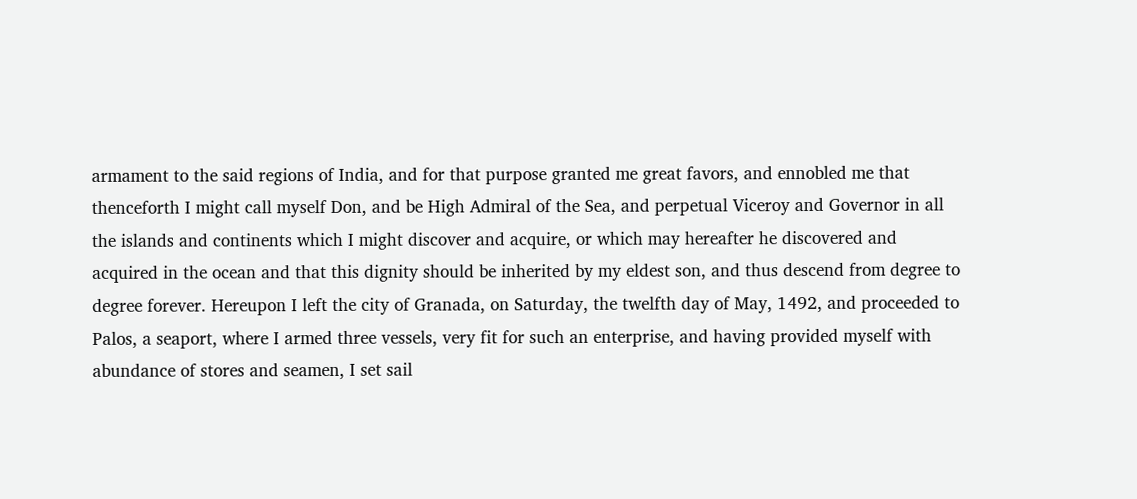armament to the said regions of India, and for that purpose granted me great favors, and ennobled me that thenceforth I might call myself Don, and be High Admiral of the Sea, and perpetual Viceroy and Governor in all the islands and continents which I might discover and acquire, or which may hereafter he discovered and acquired in the ocean and that this dignity should be inherited by my eldest son, and thus descend from degree to degree forever. Hereupon I left the city of Granada, on Saturday, the twelfth day of May, 1492, and proceeded to Palos, a seaport, where I armed three vessels, very fit for such an enterprise, and having provided myself with abundance of stores and seamen, I set sail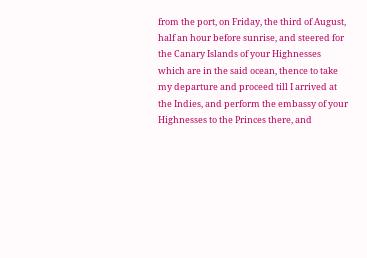from the port, on Friday, the third of August, half an hour before sunrise, and steered for the Canary Islands of your Highnesses which are in the said ocean, thence to take my departure and proceed till I arrived at the Indies, and perform the embassy of your Highnesses to the Princes there, and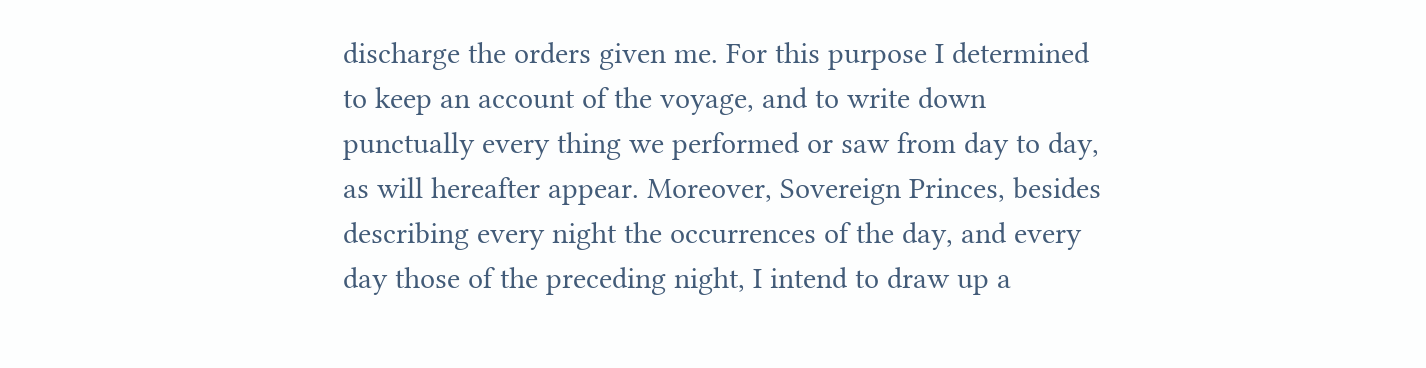discharge the orders given me. For this purpose I determined to keep an account of the voyage, and to write down punctually every thing we performed or saw from day to day, as will hereafter appear. Moreover, Sovereign Princes, besides describing every night the occurrences of the day, and every day those of the preceding night, I intend to draw up a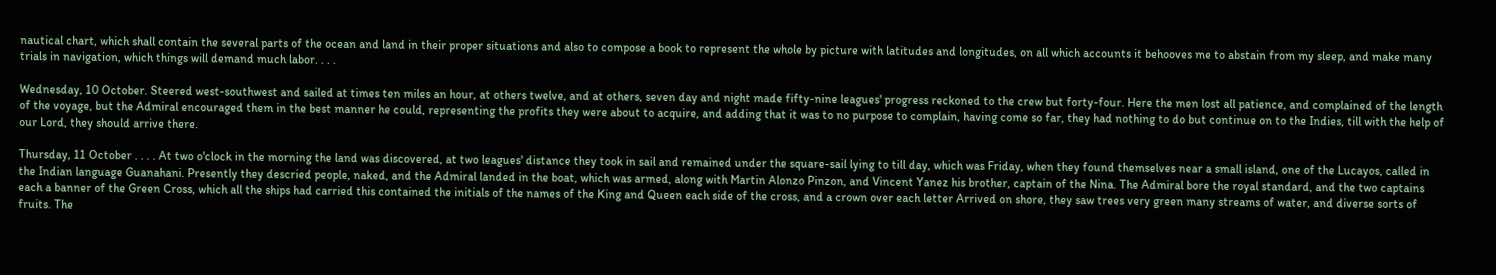nautical chart, which shall contain the several parts of the ocean and land in their proper situations and also to compose a book to represent the whole by picture with latitudes and longitudes, on all which accounts it behooves me to abstain from my sleep, and make many trials in navigation, which things will demand much labor. . . .

Wednesday, 10 October. Steered west-southwest and sailed at times ten miles an hour, at others twelve, and at others, seven day and night made fifty-nine leagues' progress reckoned to the crew but forty-four. Here the men lost all patience, and complained of the length of the voyage, but the Admiral encouraged them in the best manner he could, representing the profits they were about to acquire, and adding that it was to no purpose to complain, having come so far, they had nothing to do but continue on to the Indies, till with the help of our Lord, they should arrive there.

Thursday, 11 October . . . . At two o'clock in the morning the land was discovered, at two leagues' distance they took in sail and remained under the square-sail lying to till day, which was Friday, when they found themselves near a small island, one of the Lucayos, called in the Indian language Guanahani. Presently they descried people, naked, and the Admiral landed in the boat, which was armed, along with Martin Alonzo Pinzon, and Vincent Yanez his brother, captain of the Nina. The Admiral bore the royal standard, and the two captains each a banner of the Green Cross, which all the ships had carried this contained the initials of the names of the King and Queen each side of the cross, and a crown over each letter Arrived on shore, they saw trees very green many streams of water, and diverse sorts of fruits. The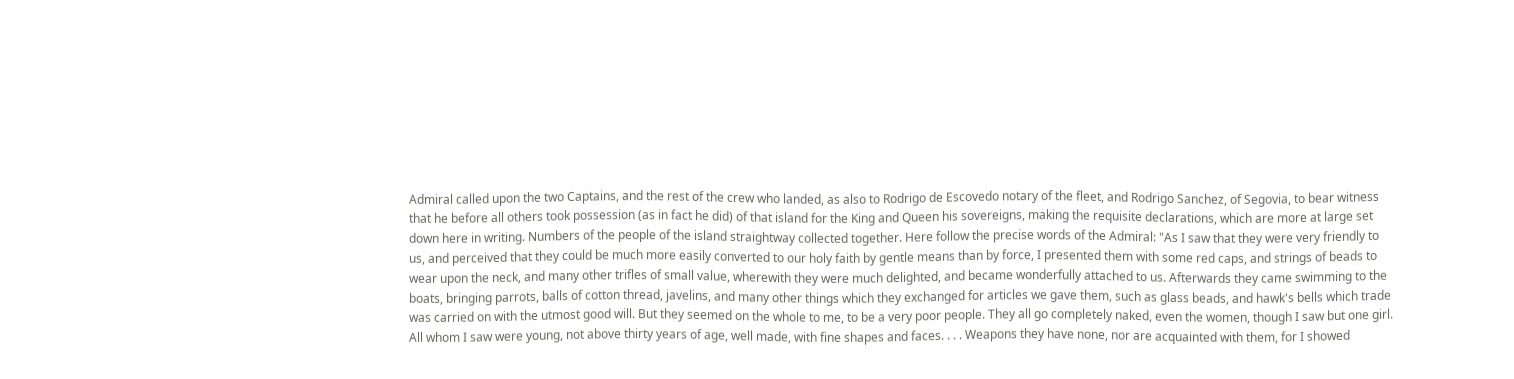Admiral called upon the two Captains, and the rest of the crew who landed, as also to Rodrigo de Escovedo notary of the fleet, and Rodrigo Sanchez, of Segovia, to bear witness that he before all others took possession (as in fact he did) of that island for the King and Queen his sovereigns, making the requisite declarations, which are more at large set down here in writing. Numbers of the people of the island straightway collected together. Here follow the precise words of the Admiral: "As I saw that they were very friendly to us, and perceived that they could be much more easily converted to our holy faith by gentle means than by force, I presented them with some red caps, and strings of beads to wear upon the neck, and many other trifles of small value, wherewith they were much delighted, and became wonderfully attached to us. Afterwards they came swimming to the boats, bringing parrots, balls of cotton thread, javelins, and many other things which they exchanged for articles we gave them, such as glass beads, and hawk's bells which trade was carried on with the utmost good will. But they seemed on the whole to me, to be a very poor people. They all go completely naked, even the women, though I saw but one girl. All whom I saw were young, not above thirty years of age, well made, with fine shapes and faces. . . . Weapons they have none, nor are acquainted with them, for I showed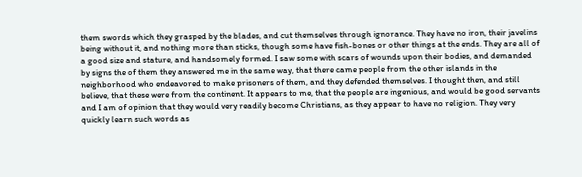them swords which they grasped by the blades, and cut themselves through ignorance. They have no iron, their javelins being without it, and nothing more than sticks, though some have fish-bones or other things at the ends. They are all of a good size and stature, and handsomely formed. I saw some with scars of wounds upon their bodies, and demanded by signs the of them they answered me in the same way, that there came people from the other islands in the neighborhood who endeavored to make prisoners of them, and they defended themselves. I thought then, and still believe, that these were from the continent. It appears to me, that the people are ingenious, and would be good servants and I am of opinion that they would very readily become Christians, as they appear to have no religion. They very quickly learn such words as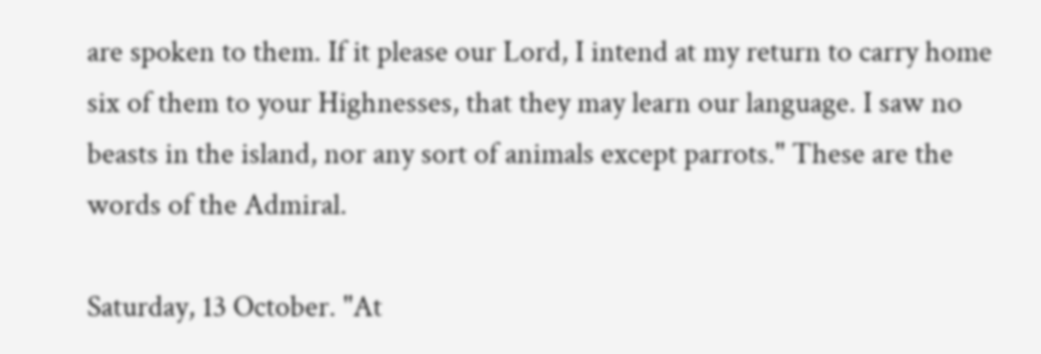are spoken to them. If it please our Lord, I intend at my return to carry home six of them to your Highnesses, that they may learn our language. I saw no beasts in the island, nor any sort of animals except parrots." These are the words of the Admiral.

Saturday, 13 October. "At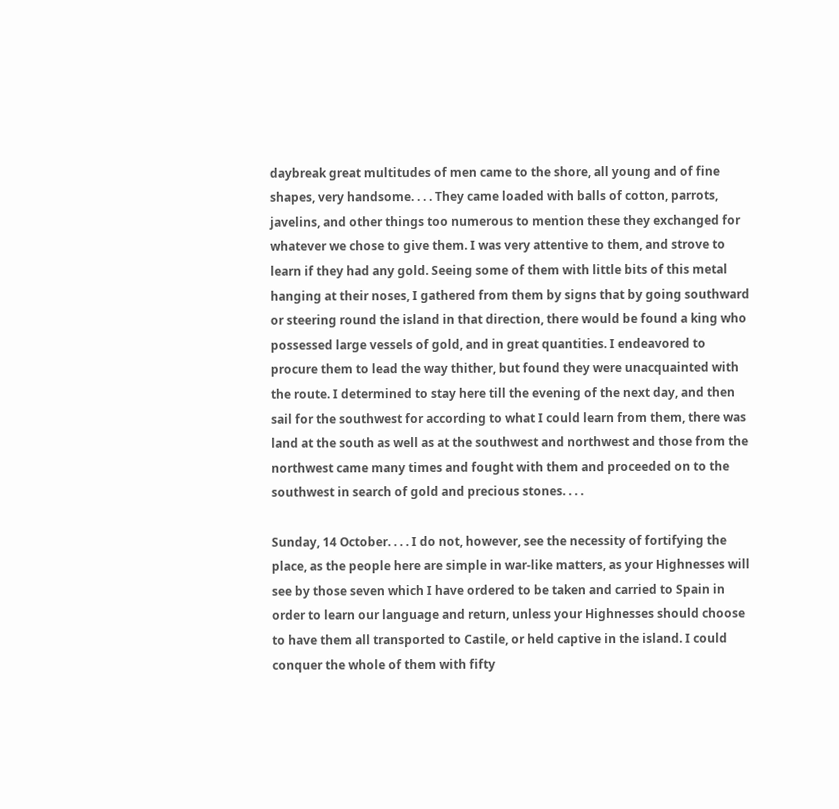daybreak great multitudes of men came to the shore, all young and of fine shapes, very handsome. . . . They came loaded with balls of cotton, parrots, javelins, and other things too numerous to mention these they exchanged for whatever we chose to give them. I was very attentive to them, and strove to learn if they had any gold. Seeing some of them with little bits of this metal hanging at their noses, I gathered from them by signs that by going southward or steering round the island in that direction, there would be found a king who possessed large vessels of gold, and in great quantities. I endeavored to procure them to lead the way thither, but found they were unacquainted with the route. I determined to stay here till the evening of the next day, and then sail for the southwest for according to what I could learn from them, there was land at the south as well as at the southwest and northwest and those from the northwest came many times and fought with them and proceeded on to the southwest in search of gold and precious stones. . . .

Sunday, 14 October. . . . I do not, however, see the necessity of fortifying the place, as the people here are simple in war-like matters, as your Highnesses will see by those seven which I have ordered to be taken and carried to Spain in order to learn our language and return, unless your Highnesses should choose to have them all transported to Castile, or held captive in the island. I could conquer the whole of them with fifty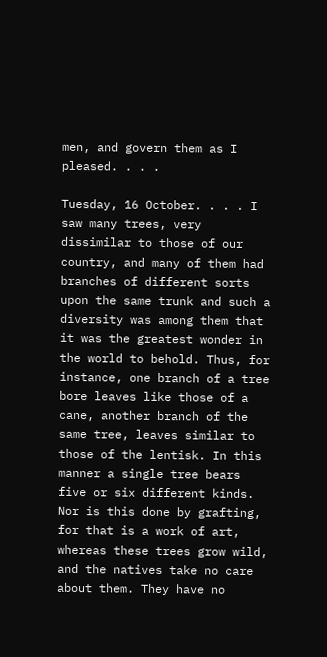men, and govern them as I pleased. . . .

Tuesday, 16 October. . . . I saw many trees, very dissimilar to those of our country, and many of them had branches of different sorts upon the same trunk and such a diversity was among them that it was the greatest wonder in the world to behold. Thus, for instance, one branch of a tree bore leaves like those of a cane, another branch of the same tree, leaves similar to those of the lentisk. In this manner a single tree bears five or six different kinds. Nor is this done by grafting, for that is a work of art, whereas these trees grow wild, and the natives take no care about them. They have no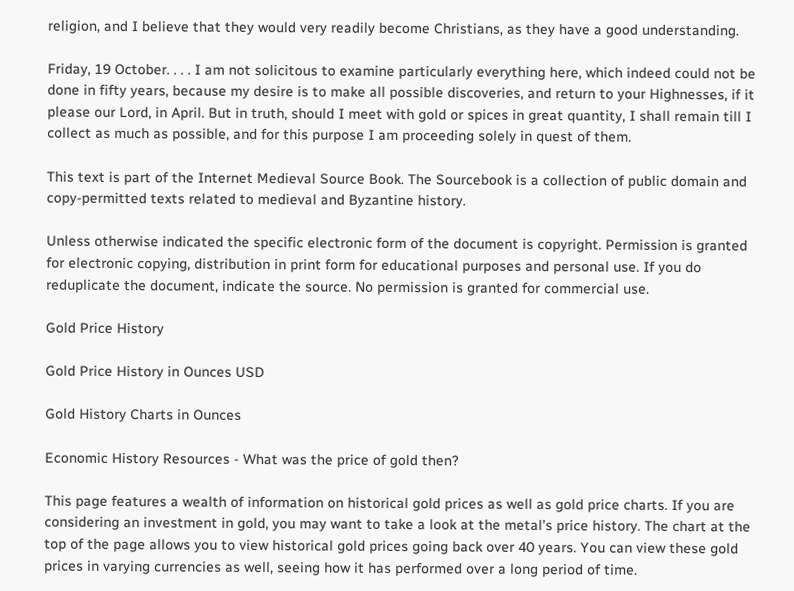religion, and I believe that they would very readily become Christians, as they have a good understanding.

Friday, 19 October. . . . I am not solicitous to examine particularly everything here, which indeed could not be done in fifty years, because my desire is to make all possible discoveries, and return to your Highnesses, if it please our Lord, in April. But in truth, should I meet with gold or spices in great quantity, I shall remain till I collect as much as possible, and for this purpose I am proceeding solely in quest of them.

This text is part of the Internet Medieval Source Book. The Sourcebook is a collection of public domain and copy-permitted texts related to medieval and Byzantine history.

Unless otherwise indicated the specific electronic form of the document is copyright. Permission is granted for electronic copying, distribution in print form for educational purposes and personal use. If you do reduplicate the document, indicate the source. No permission is granted for commercial use.

Gold Price History

Gold Price History in Ounces USD

Gold History Charts in Ounces

Economic History Resources - What was the price of gold then?

This page features a wealth of information on historical gold prices as well as gold price charts. If you are considering an investment in gold, you may want to take a look at the metal’s price history. The chart at the top of the page allows you to view historical gold prices going back over 40 years. You can view these gold prices in varying currencies as well, seeing how it has performed over a long period of time.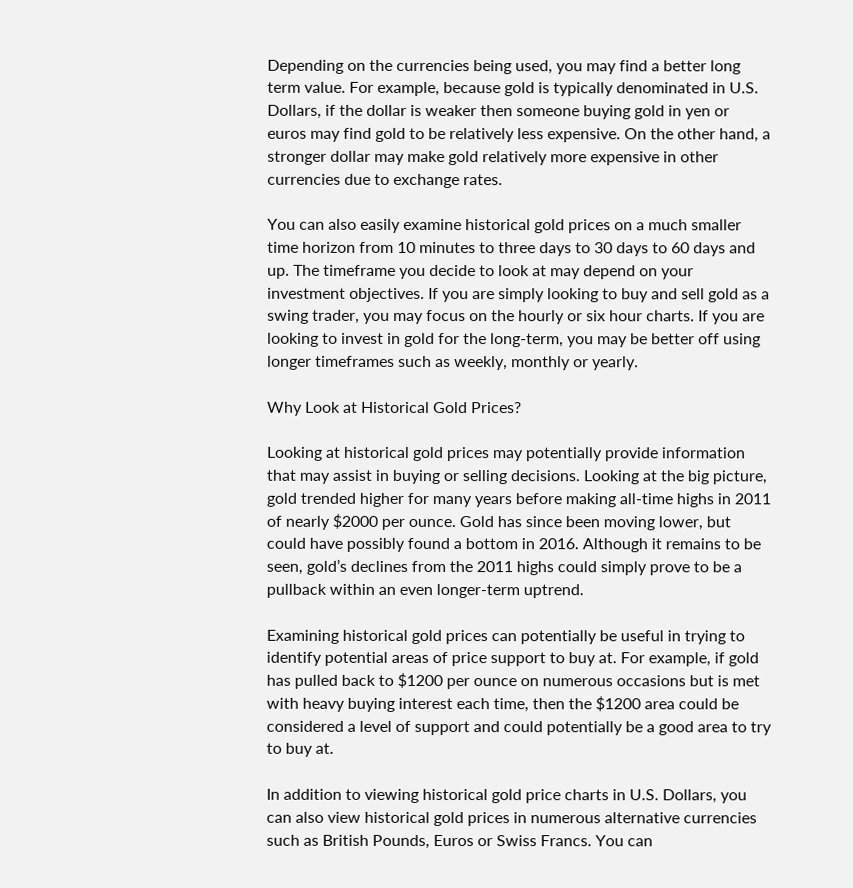Depending on the currencies being used, you may find a better long term value. For example, because gold is typically denominated in U.S. Dollars, if the dollar is weaker then someone buying gold in yen or euros may find gold to be relatively less expensive. On the other hand, a stronger dollar may make gold relatively more expensive in other currencies due to exchange rates.

You can also easily examine historical gold prices on a much smaller time horizon from 10 minutes to three days to 30 days to 60 days and up. The timeframe you decide to look at may depend on your investment objectives. If you are simply looking to buy and sell gold as a swing trader, you may focus on the hourly or six hour charts. If you are looking to invest in gold for the long-term, you may be better off using longer timeframes such as weekly, monthly or yearly.

Why Look at Historical Gold Prices?

Looking at historical gold prices may potentially provide information that may assist in buying or selling decisions. Looking at the big picture, gold trended higher for many years before making all-time highs in 2011 of nearly $2000 per ounce. Gold has since been moving lower, but could have possibly found a bottom in 2016. Although it remains to be seen, gold’s declines from the 2011 highs could simply prove to be a pullback within an even longer-term uptrend.

Examining historical gold prices can potentially be useful in trying to identify potential areas of price support to buy at. For example, if gold has pulled back to $1200 per ounce on numerous occasions but is met with heavy buying interest each time, then the $1200 area could be considered a level of support and could potentially be a good area to try to buy at.

In addition to viewing historical gold price charts in U.S. Dollars, you can also view historical gold prices in numerous alternative currencies such as British Pounds, Euros or Swiss Francs. You can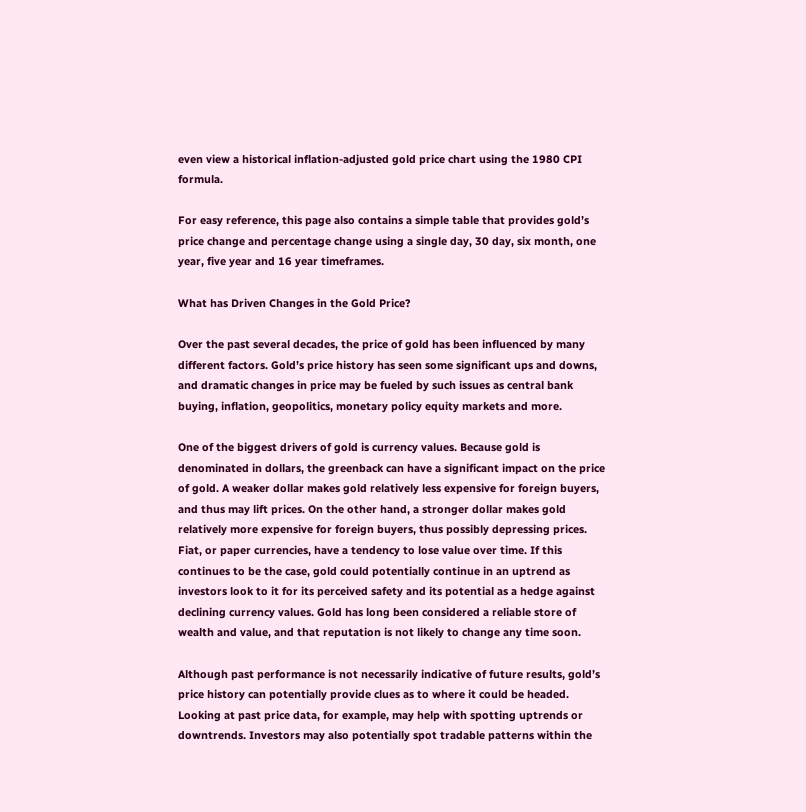even view a historical inflation-adjusted gold price chart using the 1980 CPI formula.

For easy reference, this page also contains a simple table that provides gold’s price change and percentage change using a single day, 30 day, six month, one year, five year and 16 year timeframes.

What has Driven Changes in the Gold Price?

Over the past several decades, the price of gold has been influenced by many different factors. Gold’s price history has seen some significant ups and downs, and dramatic changes in price may be fueled by such issues as central bank buying, inflation, geopolitics, monetary policy equity markets and more.

One of the biggest drivers of gold is currency values. Because gold is denominated in dollars, the greenback can have a significant impact on the price of gold. A weaker dollar makes gold relatively less expensive for foreign buyers, and thus may lift prices. On the other hand, a stronger dollar makes gold relatively more expensive for foreign buyers, thus possibly depressing prices. Fiat, or paper currencies, have a tendency to lose value over time. If this continues to be the case, gold could potentially continue in an uptrend as investors look to it for its perceived safety and its potential as a hedge against declining currency values. Gold has long been considered a reliable store of wealth and value, and that reputation is not likely to change any time soon.

Although past performance is not necessarily indicative of future results, gold’s price history can potentially provide clues as to where it could be headed. Looking at past price data, for example, may help with spotting uptrends or downtrends. Investors may also potentially spot tradable patterns within the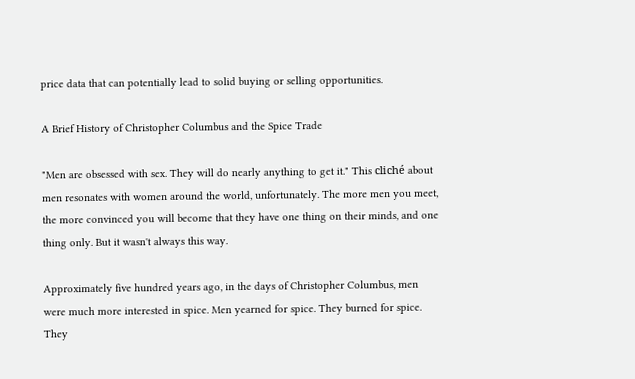price data that can potentially lead to solid buying or selling opportunities.

A Brief History of Christopher Columbus and the Spice Trade

"Men are obsessed with sex. They will do nearly anything to get it." This cliché about men resonates with women around the world, unfortunately. The more men you meet, the more convinced you will become that they have one thing on their minds, and one thing only. But it wasn't always this way.

Approximately five hundred years ago, in the days of Christopher Columbus, men were much more interested in spice. Men yearned for spice. They burned for spice. They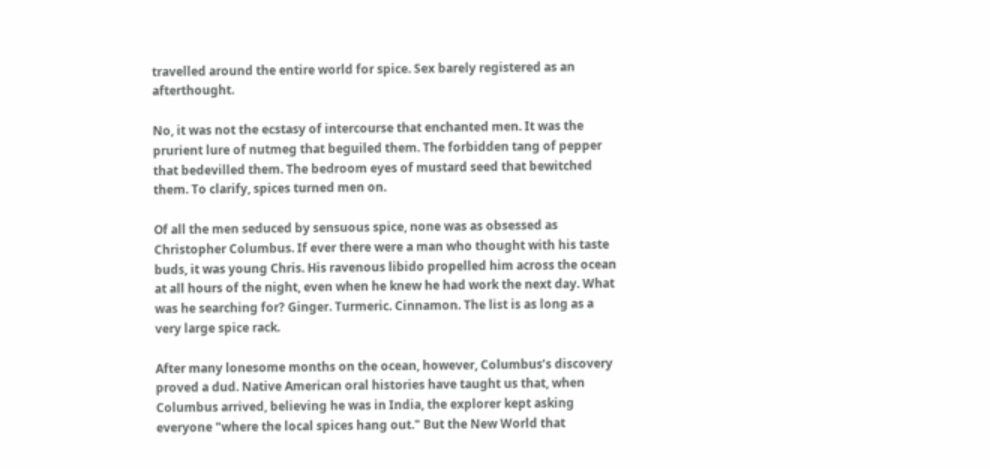travelled around the entire world for spice. Sex barely registered as an afterthought.

No, it was not the ecstasy of intercourse that enchanted men. It was the prurient lure of nutmeg that beguiled them. The forbidden tang of pepper that bedevilled them. The bedroom eyes of mustard seed that bewitched them. To clarify, spices turned men on.

Of all the men seduced by sensuous spice, none was as obsessed as Christopher Columbus. If ever there were a man who thought with his taste buds, it was young Chris. His ravenous libido propelled him across the ocean at all hours of the night, even when he knew he had work the next day. What was he searching for? Ginger. Turmeric. Cinnamon. The list is as long as a very large spice rack.

After many lonesome months on the ocean, however, Columbus’s discovery proved a dud. Native American oral histories have taught us that, when Columbus arrived, believing he was in India, the explorer kept asking everyone "where the local spices hang out." But the New World that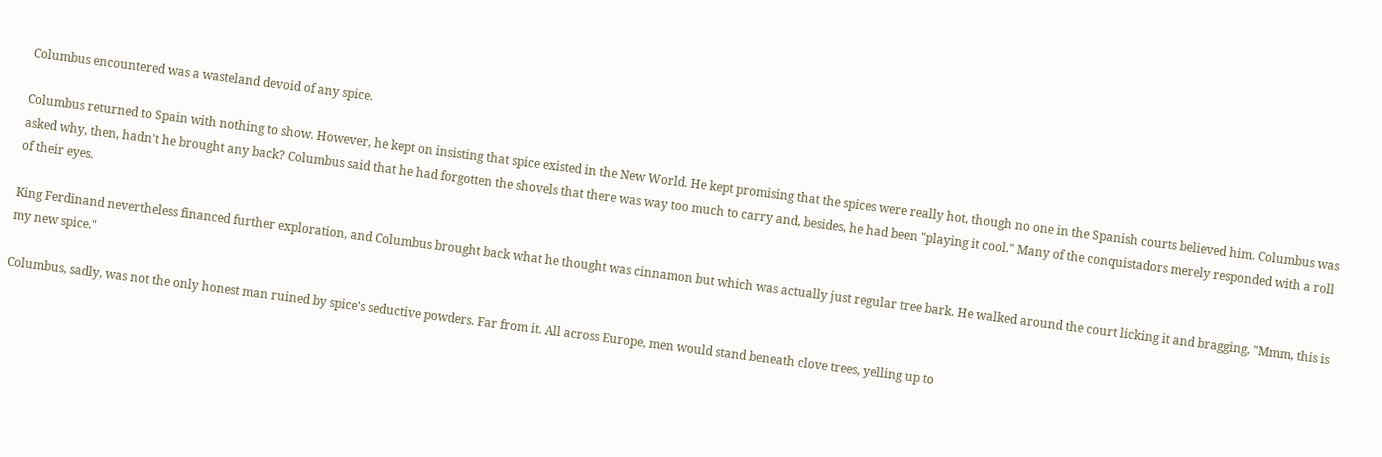Columbus encountered was a wasteland devoid of any spice.

Columbus returned to Spain with nothing to show. However, he kept on insisting that spice existed in the New World. He kept promising that the spices were really hot, though no one in the Spanish courts believed him. Columbus was asked why, then, hadn't he brought any back? Columbus said that he had forgotten the shovels that there was way too much to carry and, besides, he had been "playing it cool." Many of the conquistadors merely responded with a roll of their eyes.

King Ferdinand nevertheless financed further exploration, and Columbus brought back what he thought was cinnamon but which was actually just regular tree bark. He walked around the court licking it and bragging, "Mmm, this is my new spice."

Columbus, sadly, was not the only honest man ruined by spice's seductive powders. Far from it. All across Europe, men would stand beneath clove trees, yelling up to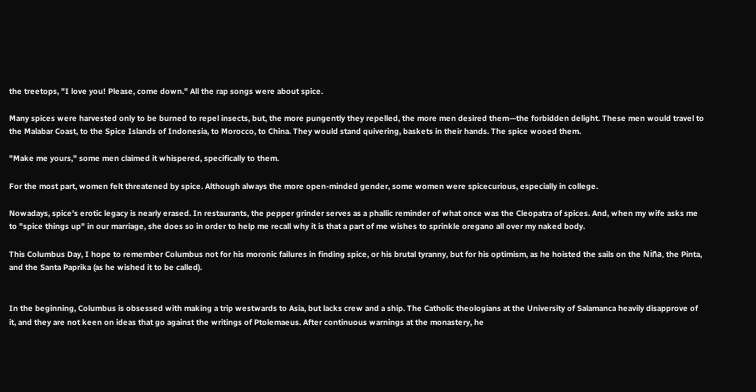the treetops, "I love you! Please, come down." All the rap songs were about spice.

Many spices were harvested only to be burned to repel insects, but, the more pungently they repelled, the more men desired them—the forbidden delight. These men would travel to the Malabar Coast, to the Spice Islands of Indonesia, to Morocco, to China. They would stand quivering, baskets in their hands. The spice wooed them.

"Make me yours," some men claimed it whispered, specifically to them.

For the most part, women felt threatened by spice. Although always the more open-minded gender, some women were spicecurious, especially in college.

Nowadays, spice's erotic legacy is nearly erased. In restaurants, the pepper grinder serves as a phallic reminder of what once was the Cleopatra of spices. And, when my wife asks me to "spice things up" in our marriage, she does so in order to help me recall why it is that a part of me wishes to sprinkle oregano all over my naked body.

This Columbus Day, I hope to remember Columbus not for his moronic failures in finding spice, or his brutal tyranny, but for his optimism, as he hoisted the sails on the Niña, the Pinta, and the Santa Paprika (as he wished it to be called).


In the beginning, Columbus is obsessed with making a trip westwards to Asia, but lacks crew and a ship. The Catholic theologians at the University of Salamanca heavily disapprove of it, and they are not keen on ideas that go against the writings of Ptolemaeus. After continuous warnings at the monastery, he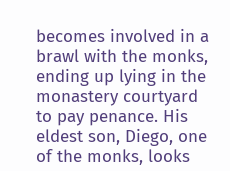becomes involved in a brawl with the monks, ending up lying in the monastery courtyard to pay penance. His eldest son, Diego, one of the monks, looks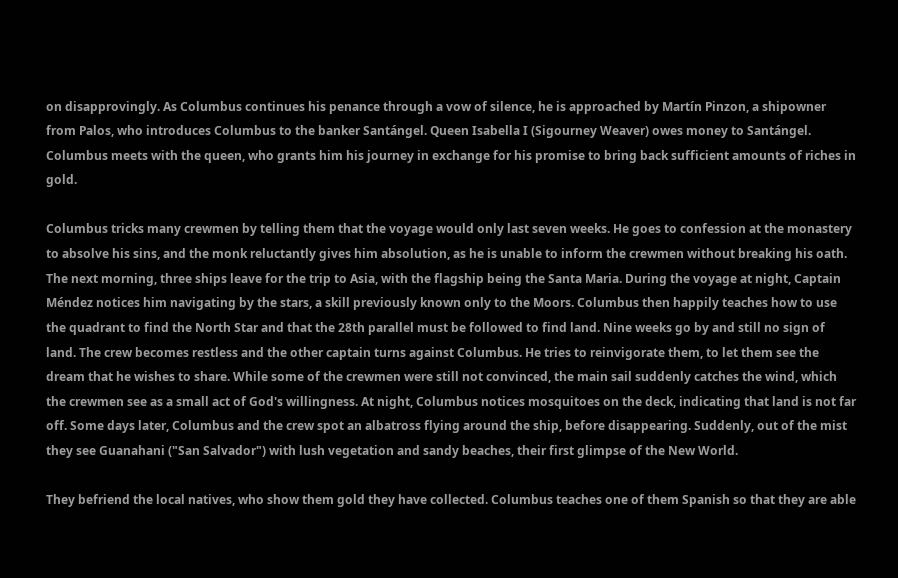on disapprovingly. As Columbus continues his penance through a vow of silence, he is approached by Martín Pinzon, a shipowner from Palos, who introduces Columbus to the banker Santángel. Queen Isabella I (Sigourney Weaver) owes money to Santángel. Columbus meets with the queen, who grants him his journey in exchange for his promise to bring back sufficient amounts of riches in gold.

Columbus tricks many crewmen by telling them that the voyage would only last seven weeks. He goes to confession at the monastery to absolve his sins, and the monk reluctantly gives him absolution, as he is unable to inform the crewmen without breaking his oath. The next morning, three ships leave for the trip to Asia, with the flagship being the Santa Maria. During the voyage at night, Captain Méndez notices him navigating by the stars, a skill previously known only to the Moors. Columbus then happily teaches how to use the quadrant to find the North Star and that the 28th parallel must be followed to find land. Nine weeks go by and still no sign of land. The crew becomes restless and the other captain turns against Columbus. He tries to reinvigorate them, to let them see the dream that he wishes to share. While some of the crewmen were still not convinced, the main sail suddenly catches the wind, which the crewmen see as a small act of God's willingness. At night, Columbus notices mosquitoes on the deck, indicating that land is not far off. Some days later, Columbus and the crew spot an albatross flying around the ship, before disappearing. Suddenly, out of the mist they see Guanahani ("San Salvador") with lush vegetation and sandy beaches, their first glimpse of the New World.

They befriend the local natives, who show them gold they have collected. Columbus teaches one of them Spanish so that they are able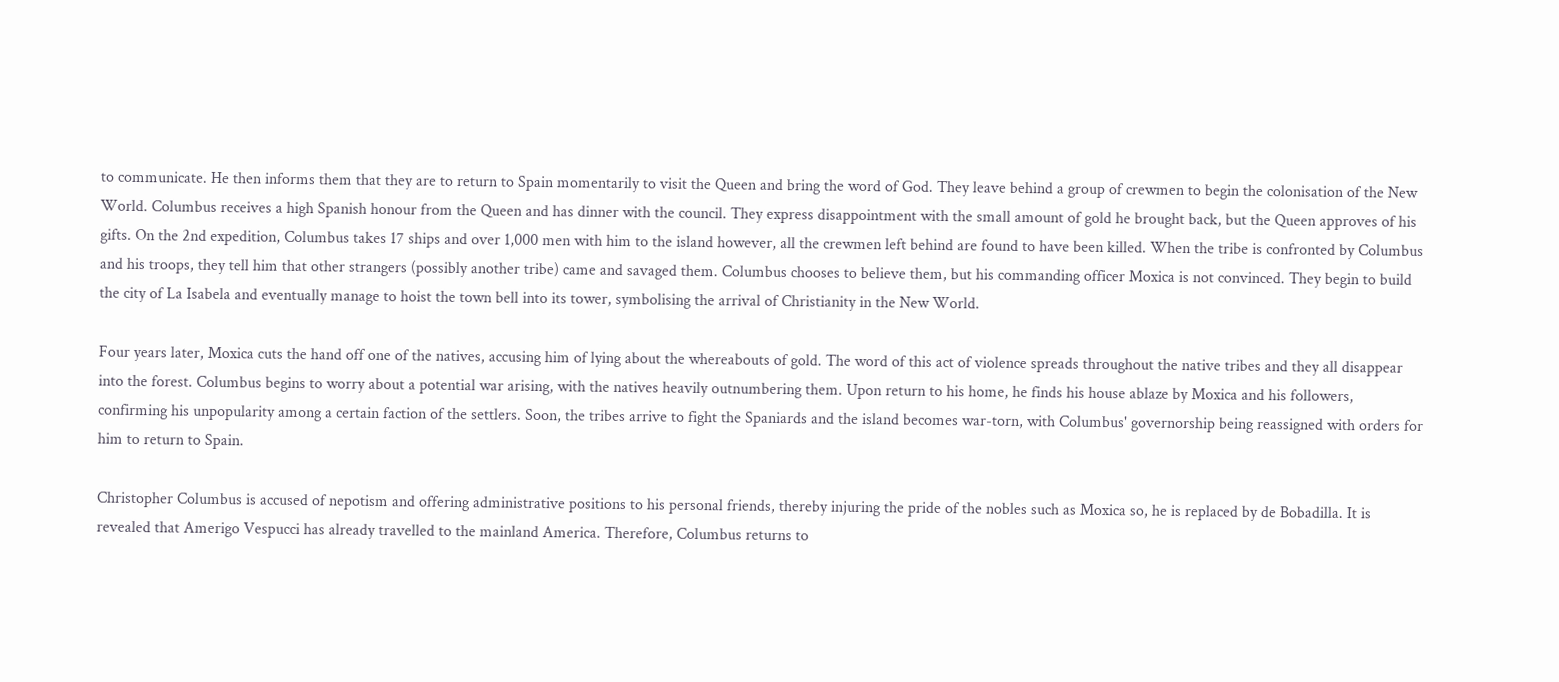to communicate. He then informs them that they are to return to Spain momentarily to visit the Queen and bring the word of God. They leave behind a group of crewmen to begin the colonisation of the New World. Columbus receives a high Spanish honour from the Queen and has dinner with the council. They express disappointment with the small amount of gold he brought back, but the Queen approves of his gifts. On the 2nd expedition, Columbus takes 17 ships and over 1,000 men with him to the island however, all the crewmen left behind are found to have been killed. When the tribe is confronted by Columbus and his troops, they tell him that other strangers (possibly another tribe) came and savaged them. Columbus chooses to believe them, but his commanding officer Moxica is not convinced. They begin to build the city of La Isabela and eventually manage to hoist the town bell into its tower, symbolising the arrival of Christianity in the New World.

Four years later, Moxica cuts the hand off one of the natives, accusing him of lying about the whereabouts of gold. The word of this act of violence spreads throughout the native tribes and they all disappear into the forest. Columbus begins to worry about a potential war arising, with the natives heavily outnumbering them. Upon return to his home, he finds his house ablaze by Moxica and his followers, confirming his unpopularity among a certain faction of the settlers. Soon, the tribes arrive to fight the Spaniards and the island becomes war-torn, with Columbus' governorship being reassigned with orders for him to return to Spain.

Christopher Columbus is accused of nepotism and offering administrative positions to his personal friends, thereby injuring the pride of the nobles such as Moxica so, he is replaced by de Bobadilla. It is revealed that Amerigo Vespucci has already travelled to the mainland America. Therefore, Columbus returns to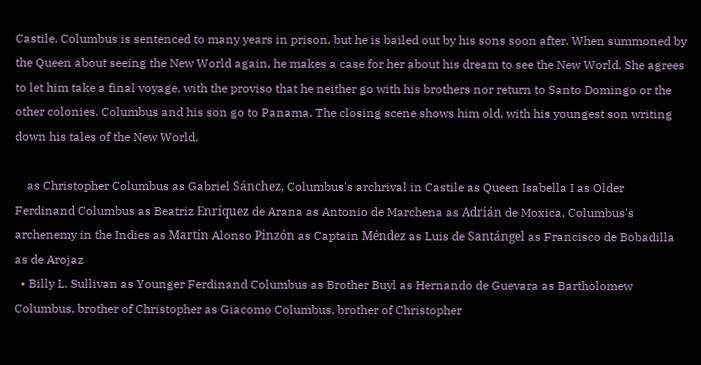Castile. Columbus is sentenced to many years in prison, but he is bailed out by his sons soon after. When summoned by the Queen about seeing the New World again, he makes a case for her about his dream to see the New World. She agrees to let him take a final voyage, with the proviso that he neither go with his brothers nor return to Santo Domingo or the other colonies. Columbus and his son go to Panama. The closing scene shows him old, with his youngest son writing down his tales of the New World.

    as Christopher Columbus as Gabriel Sánchez, Columbus's archrival in Castile as Queen Isabella I as Older Ferdinand Columbus as Beatriz Enríquez de Arana as Antonio de Marchena as Adrián de Moxica, Columbus's archenemy in the Indies as Martín Alonso Pinzón as Captain Méndez as Luis de Santángel as Francisco de Bobadilla as de Arojaz
  • Billy L. Sullivan as Younger Ferdinand Columbus as Brother Buyl as Hernando de Guevara as Bartholomew Columbus, brother of Christopher as Giacomo Columbus, brother of Christopher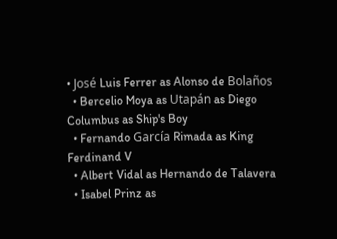• José Luis Ferrer as Alonso de Bolaños
  • Bercelio Moya as Utapán as Diego Columbus as Ship's Boy
  • Fernando García Rimada as King Ferdinand V
  • Albert Vidal as Hernando de Talavera
  • Isabel Prinz as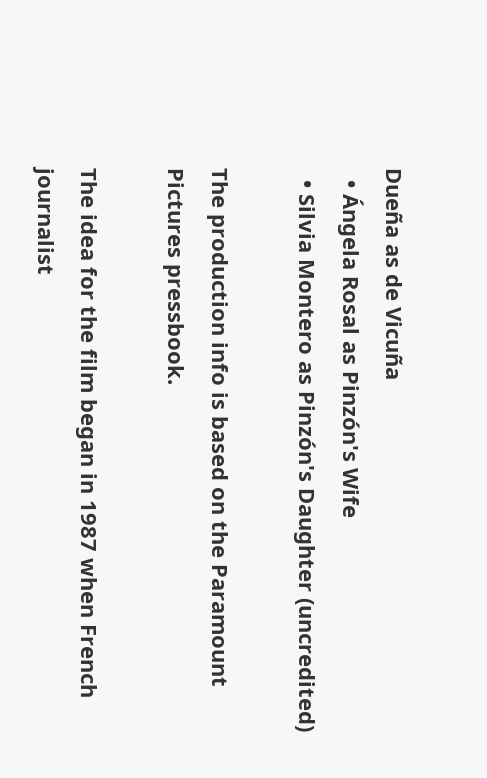Dueña as de Vicuña
  • Ángela Rosal as Pinzón's Wife
  • Silvia Montero as Pinzón's Daughter (uncredited)

The production info is based on the Paramount Pictures pressbook.

The idea for the film began in 1987 when French journalist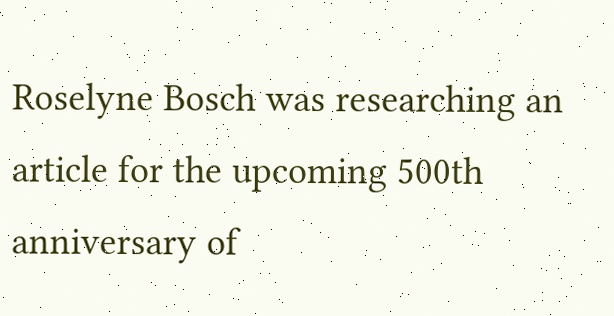Roselyne Bosch was researching an article for the upcoming 500th anniversary of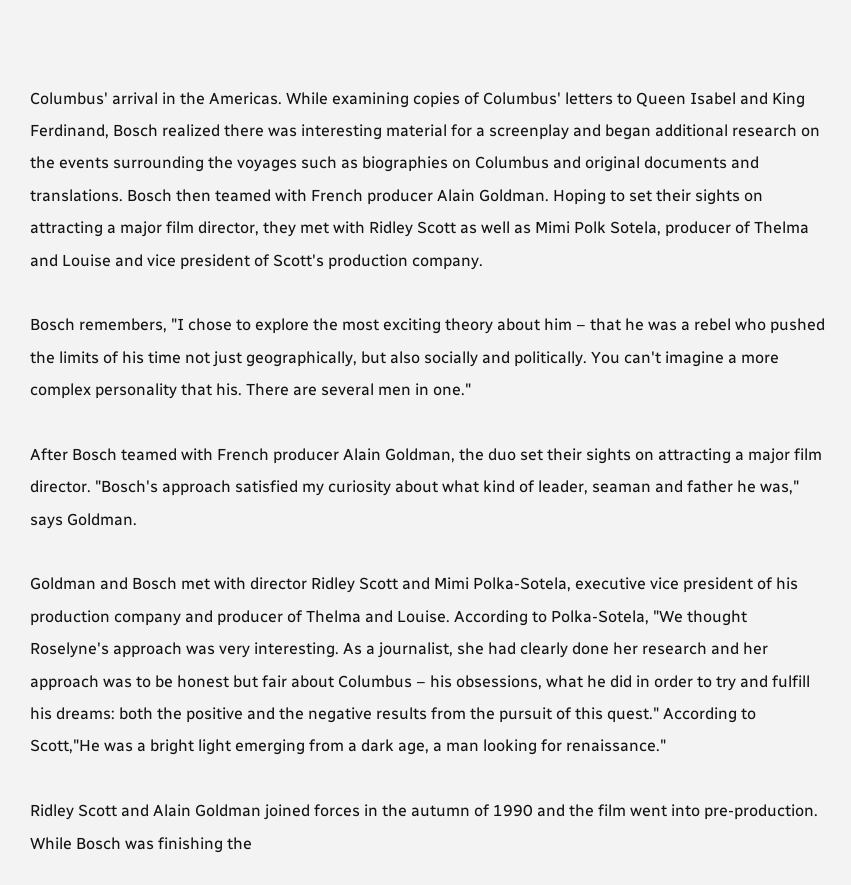Columbus' arrival in the Americas. While examining copies of Columbus' letters to Queen Isabel and King Ferdinand, Bosch realized there was interesting material for a screenplay and began additional research on the events surrounding the voyages such as biographies on Columbus and original documents and translations. Bosch then teamed with French producer Alain Goldman. Hoping to set their sights on attracting a major film director, they met with Ridley Scott as well as Mimi Polk Sotela, producer of Thelma and Louise and vice president of Scott's production company.

Bosch remembers, "I chose to explore the most exciting theory about him – that he was a rebel who pushed the limits of his time not just geographically, but also socially and politically. You can't imagine a more complex personality that his. There are several men in one."

After Bosch teamed with French producer Alain Goldman, the duo set their sights on attracting a major film director. "Bosch's approach satisfied my curiosity about what kind of leader, seaman and father he was," says Goldman.

Goldman and Bosch met with director Ridley Scott and Mimi Polka-Sotela, executive vice president of his production company and producer of Thelma and Louise. According to Polka-Sotela, "We thought Roselyne's approach was very interesting. As a journalist, she had clearly done her research and her approach was to be honest but fair about Columbus – his obsessions, what he did in order to try and fulfill his dreams: both the positive and the negative results from the pursuit of this quest." According to Scott,"He was a bright light emerging from a dark age, a man looking for renaissance."

Ridley Scott and Alain Goldman joined forces in the autumn of 1990 and the film went into pre-production. While Bosch was finishing the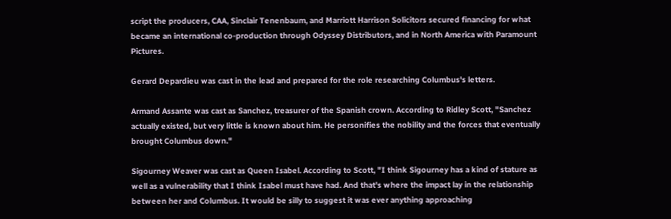script the producers, CAA, Sinclair Tenenbaum, and Marriott Harrison Solicitors secured financing for what became an international co-production through Odyssey Distributors, and in North America with Paramount Pictures.

Gerard Depardieu was cast in the lead and prepared for the role researching Columbus's letters.

Armand Assante was cast as Sanchez, treasurer of the Spanish crown. According to Ridley Scott, "Sanchez actually existed, but very little is known about him. He personifies the nobility and the forces that eventually brought Columbus down."

Sigourney Weaver was cast as Queen Isabel. According to Scott, "I think Sigourney has a kind of stature as well as a vulnerability that I think Isabel must have had. And that's where the impact lay in the relationship between her and Columbus. It would be silly to suggest it was ever anything approaching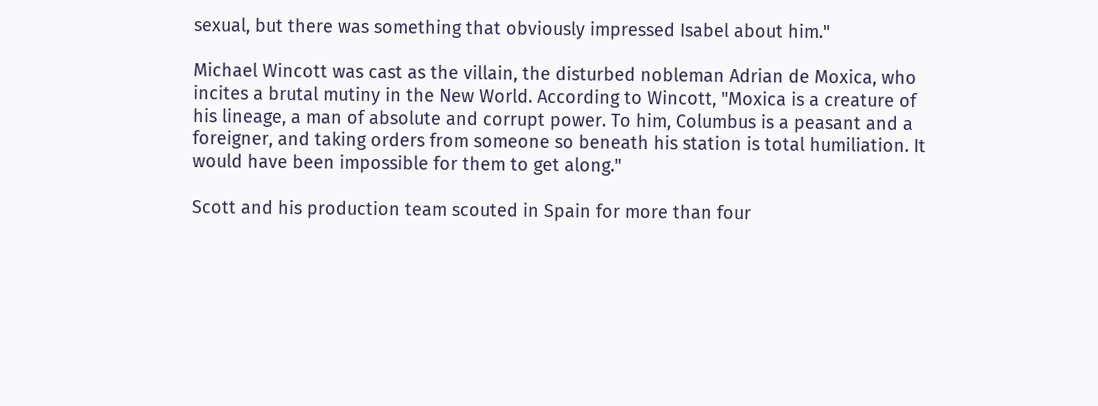sexual, but there was something that obviously impressed Isabel about him."

Michael Wincott was cast as the villain, the disturbed nobleman Adrian de Moxica, who incites a brutal mutiny in the New World. According to Wincott, "Moxica is a creature of his lineage, a man of absolute and corrupt power. To him, Columbus is a peasant and a foreigner, and taking orders from someone so beneath his station is total humiliation. It would have been impossible for them to get along."

Scott and his production team scouted in Spain for more than four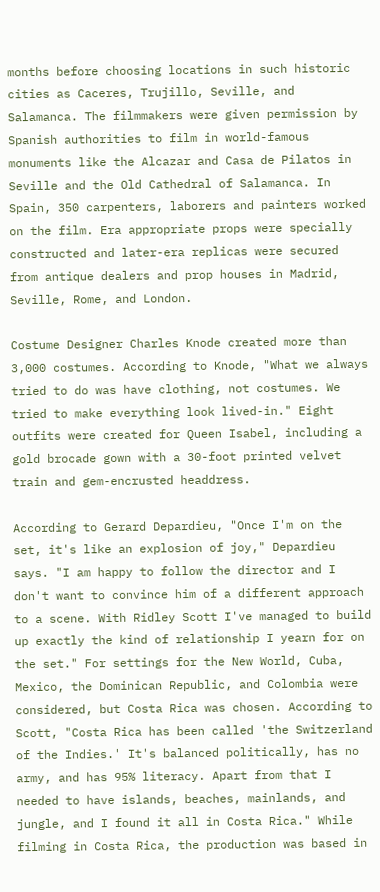months before choosing locations in such historic cities as Caceres, Trujillo, Seville, and Salamanca. The filmmakers were given permission by Spanish authorities to film in world-famous monuments like the Alcazar and Casa de Pilatos in Seville and the Old Cathedral of Salamanca. In Spain, 350 carpenters, laborers and painters worked on the film. Era appropriate props were specially constructed and later-era replicas were secured from antique dealers and prop houses in Madrid, Seville, Rome, and London.

Costume Designer Charles Knode created more than 3,000 costumes. According to Knode, "What we always tried to do was have clothing, not costumes. We tried to make everything look lived-in." Eight outfits were created for Queen Isabel, including a gold brocade gown with a 30-foot printed velvet train and gem-encrusted headdress.

According to Gerard Depardieu, "Once I'm on the set, it's like an explosion of joy," Depardieu says. "I am happy to follow the director and I don't want to convince him of a different approach to a scene. With Ridley Scott I've managed to build up exactly the kind of relationship I yearn for on the set." For settings for the New World, Cuba, Mexico, the Dominican Republic, and Colombia were considered, but Costa Rica was chosen. According to Scott, "Costa Rica has been called 'the Switzerland of the Indies.' It's balanced politically, has no army, and has 95% literacy. Apart from that I needed to have islands, beaches, mainlands, and jungle, and I found it all in Costa Rica." While filming in Costa Rica, the production was based in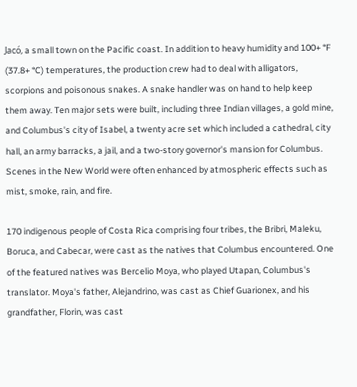Jacó, a small town on the Pacific coast. In addition to heavy humidity and 100+ °F (37.8+ °C) temperatures, the production crew had to deal with alligators, scorpions and poisonous snakes. A snake handler was on hand to help keep them away. Ten major sets were built, including three Indian villages, a gold mine, and Columbus's city of Isabel, a twenty acre set which included a cathedral, city hall, an army barracks, a jail, and a two-story governor's mansion for Columbus. Scenes in the New World were often enhanced by atmospheric effects such as mist, smoke, rain, and fire.

170 indigenous people of Costa Rica comprising four tribes, the Bribri, Maleku, Boruca, and Cabecar, were cast as the natives that Columbus encountered. One of the featured natives was Bercelio Moya, who played Utapan, Columbus's translator. Moya's father, Alejandrino, was cast as Chief Guarionex, and his grandfather, Florin, was cast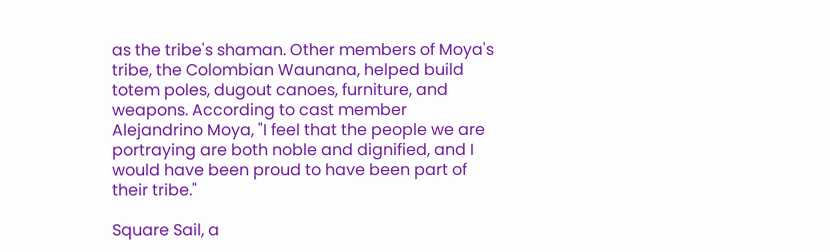as the tribe's shaman. Other members of Moya's tribe, the Colombian Waunana, helped build totem poles, dugout canoes, furniture, and weapons. According to cast member Alejandrino Moya, "I feel that the people we are portraying are both noble and dignified, and I would have been proud to have been part of their tribe."

Square Sail, a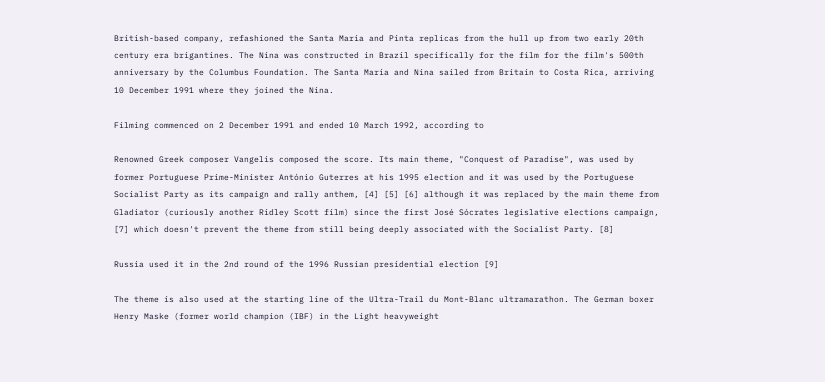British-based company, refashioned the Santa Maria and Pinta replicas from the hull up from two early 20th century era brigantines. The Nina was constructed in Brazil specifically for the film for the film's 500th anniversary by the Columbus Foundation. The Santa Maria and Nina sailed from Britain to Costa Rica, arriving 10 December 1991 where they joined the Nina.

Filming commenced on 2 December 1991 and ended 10 March 1992, according to

Renowned Greek composer Vangelis composed the score. Its main theme, "Conquest of Paradise", was used by former Portuguese Prime-Minister António Guterres at his 1995 election and it was used by the Portuguese Socialist Party as its campaign and rally anthem, [4] [5] [6] although it was replaced by the main theme from Gladiator (curiously another Ridley Scott film) since the first José Sócrates legislative elections campaign, [7] which doesn't prevent the theme from still being deeply associated with the Socialist Party. [8]

Russia used it in the 2nd round of the 1996 Russian presidential election [9]

The theme is also used at the starting line of the Ultra-Trail du Mont-Blanc ultramarathon. The German boxer Henry Maske (former world champion (IBF) in the Light heavyweight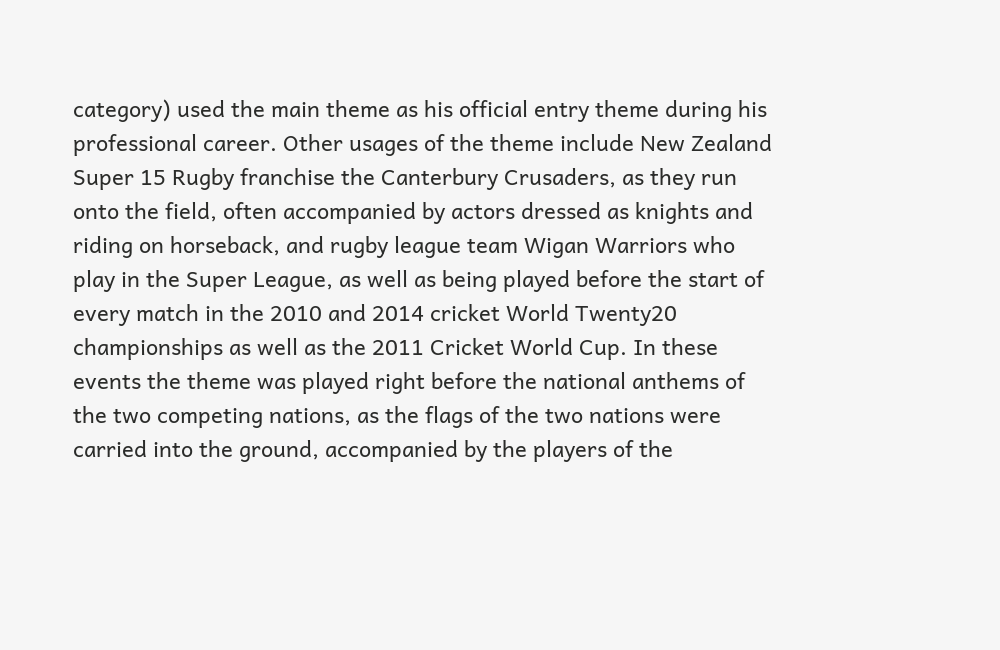category) used the main theme as his official entry theme during his professional career. Other usages of the theme include New Zealand Super 15 Rugby franchise the Canterbury Crusaders, as they run onto the field, often accompanied by actors dressed as knights and riding on horseback, and rugby league team Wigan Warriors who play in the Super League, as well as being played before the start of every match in the 2010 and 2014 cricket World Twenty20 championships as well as the 2011 Cricket World Cup. In these events the theme was played right before the national anthems of the two competing nations, as the flags of the two nations were carried into the ground, accompanied by the players of the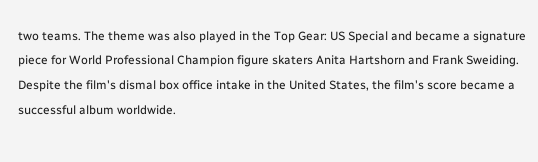two teams. The theme was also played in the Top Gear: US Special and became a signature piece for World Professional Champion figure skaters Anita Hartshorn and Frank Sweiding. Despite the film's dismal box office intake in the United States, the film's score became a successful album worldwide.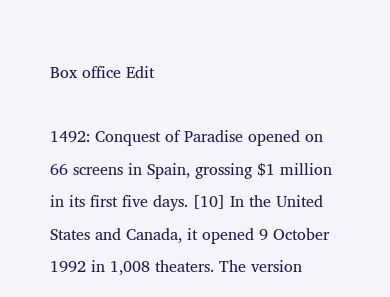Box office Edit

1492: Conquest of Paradise opened on 66 screens in Spain, grossing $1 million in its first five days. [10] In the United States and Canada, it opened 9 October 1992 in 1,008 theaters. The version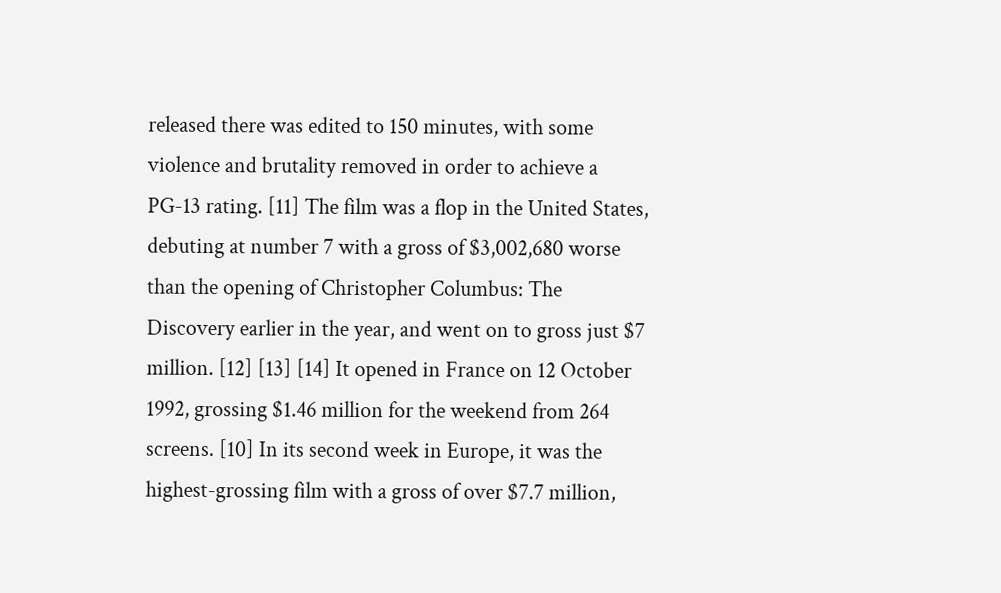released there was edited to 150 minutes, with some violence and brutality removed in order to achieve a PG-13 rating. [11] The film was a flop in the United States, debuting at number 7 with a gross of $3,002,680 worse than the opening of Christopher Columbus: The Discovery earlier in the year, and went on to gross just $7 million. [12] [13] [14] It opened in France on 12 October 1992, grossing $1.46 million for the weekend from 264 screens. [10] In its second week in Europe, it was the highest-grossing film with a gross of over $7.7 million,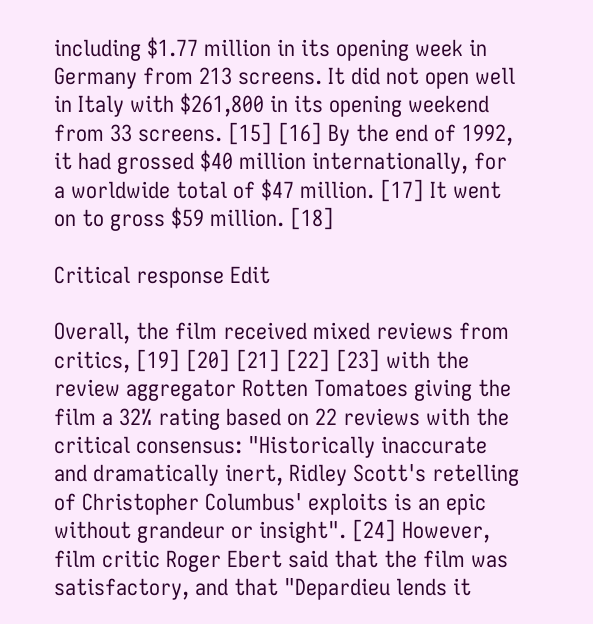including $1.77 million in its opening week in Germany from 213 screens. It did not open well in Italy with $261,800 in its opening weekend from 33 screens. [15] [16] By the end of 1992, it had grossed $40 million internationally, for a worldwide total of $47 million. [17] It went on to gross $59 million. [18]

Critical response Edit

Overall, the film received mixed reviews from critics, [19] [20] [21] [22] [23] with the review aggregator Rotten Tomatoes giving the film a 32% rating based on 22 reviews with the critical consensus: "Historically inaccurate and dramatically inert, Ridley Scott's retelling of Christopher Columbus' exploits is an epic without grandeur or insight". [24] However, film critic Roger Ebert said that the film was satisfactory, and that "Depardieu lends it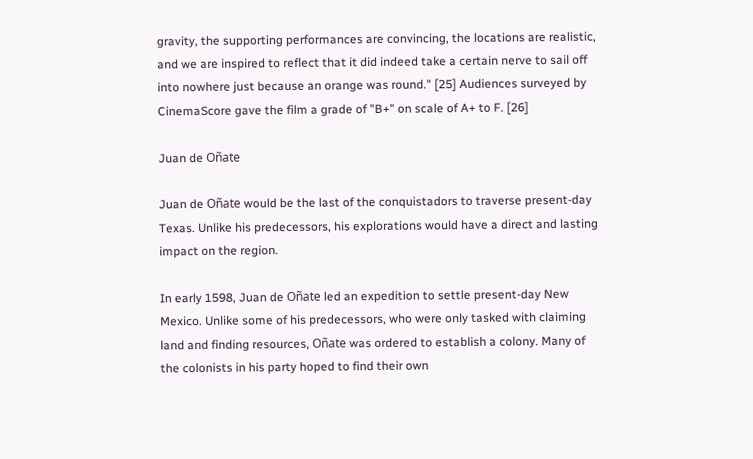gravity, the supporting performances are convincing, the locations are realistic, and we are inspired to reflect that it did indeed take a certain nerve to sail off into nowhere just because an orange was round." [25] Audiences surveyed by CinemaScore gave the film a grade of "B+" on scale of A+ to F. [26]

Juan de Oñate

Juan de Oñate would be the last of the conquistadors to traverse present-day Texas. Unlike his predecessors, his explorations would have a direct and lasting impact on the region.

In early 1598, Juan de Oñate led an expedition to settle present-day New Mexico. Unlike some of his predecessors, who were only tasked with claiming land and finding resources, Oñate was ordered to establish a colony. Many of the colonists in his party hoped to find their own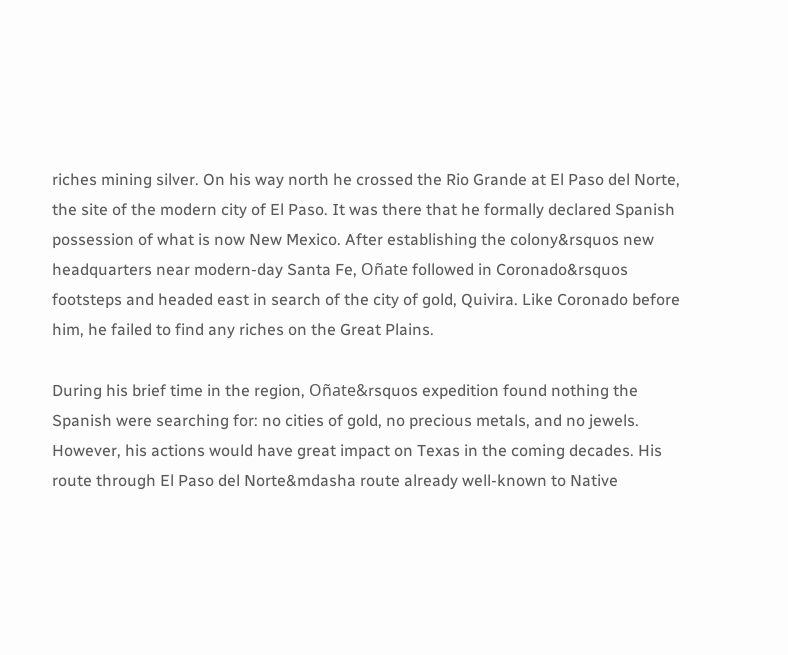riches mining silver. On his way north he crossed the Rio Grande at El Paso del Norte, the site of the modern city of El Paso. It was there that he formally declared Spanish possession of what is now New Mexico. After establishing the colony&rsquos new headquarters near modern-day Santa Fe, Oñate followed in Coronado&rsquos footsteps and headed east in search of the city of gold, Quivira. Like Coronado before him, he failed to find any riches on the Great Plains.

During his brief time in the region, Oñate&rsquos expedition found nothing the Spanish were searching for: no cities of gold, no precious metals, and no jewels. However, his actions would have great impact on Texas in the coming decades. His route through El Paso del Norte&mdasha route already well-known to Native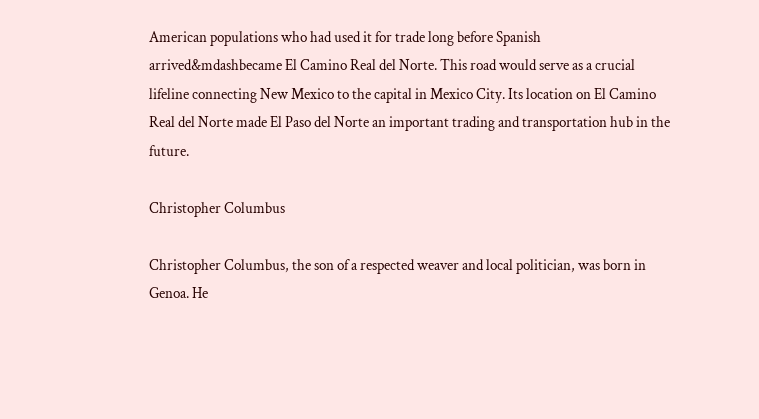American populations who had used it for trade long before Spanish arrived&mdashbecame El Camino Real del Norte. This road would serve as a crucial lifeline connecting New Mexico to the capital in Mexico City. Its location on El Camino Real del Norte made El Paso del Norte an important trading and transportation hub in the future.

Christopher Columbus

Christopher Columbus, the son of a respected weaver and local politician, was born in Genoa. He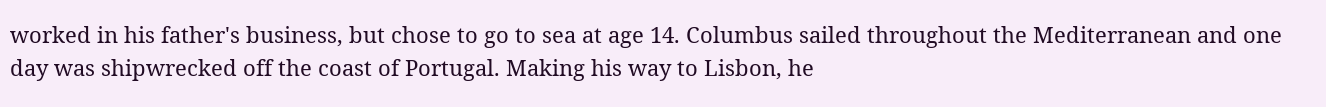worked in his father's business, but chose to go to sea at age 14. Columbus sailed throughout the Mediterranean and one day was shipwrecked off the coast of Portugal. Making his way to Lisbon, he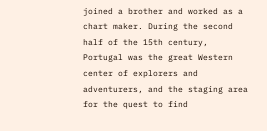joined a brother and worked as a chart maker. During the second half of the 15th century, Portugal was the great Western center of explorers and adventurers, and the staging area for the quest to find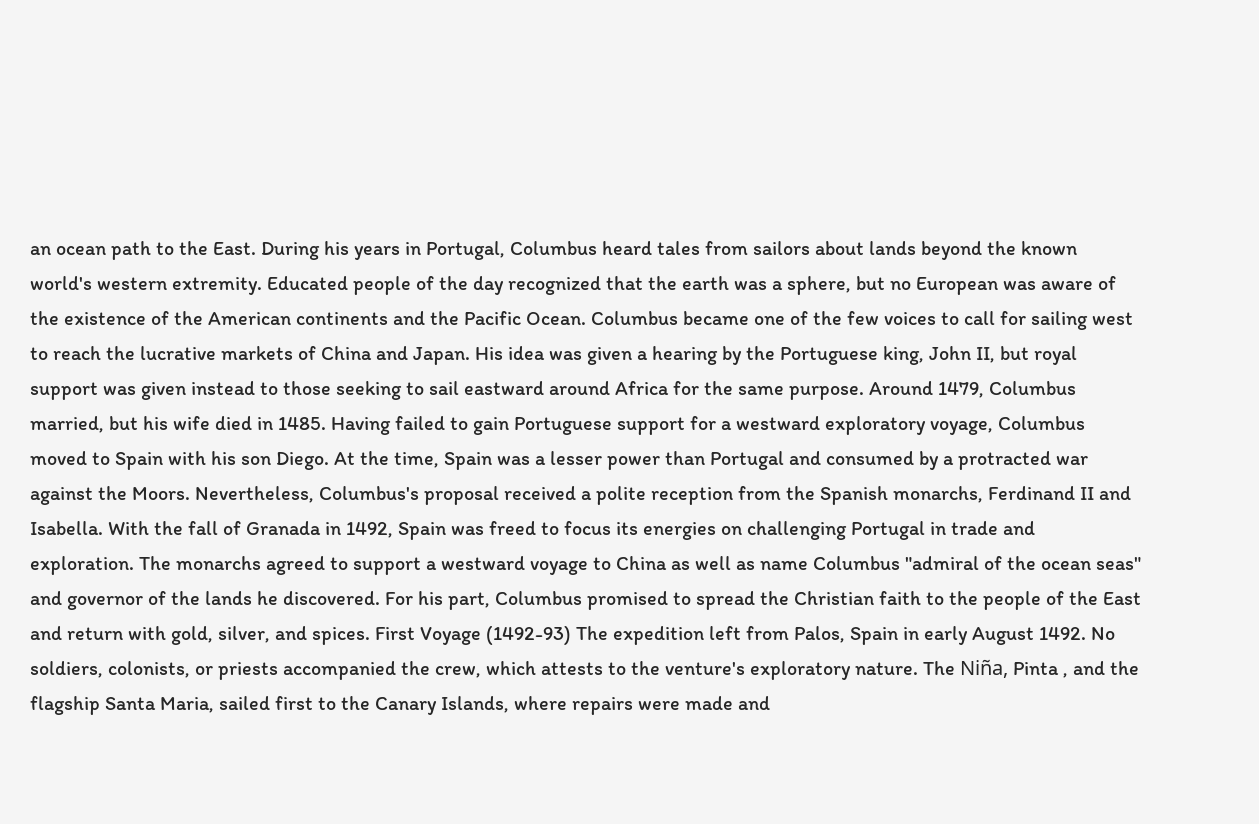an ocean path to the East. During his years in Portugal, Columbus heard tales from sailors about lands beyond the known world's western extremity. Educated people of the day recognized that the earth was a sphere, but no European was aware of the existence of the American continents and the Pacific Ocean. Columbus became one of the few voices to call for sailing west to reach the lucrative markets of China and Japan. His idea was given a hearing by the Portuguese king, John II, but royal support was given instead to those seeking to sail eastward around Africa for the same purpose. Around 1479, Columbus married, but his wife died in 1485. Having failed to gain Portuguese support for a westward exploratory voyage, Columbus moved to Spain with his son Diego. At the time, Spain was a lesser power than Portugal and consumed by a protracted war against the Moors. Nevertheless, Columbus's proposal received a polite reception from the Spanish monarchs, Ferdinand II and Isabella. With the fall of Granada in 1492, Spain was freed to focus its energies on challenging Portugal in trade and exploration. The monarchs agreed to support a westward voyage to China as well as name Columbus "admiral of the ocean seas" and governor of the lands he discovered. For his part, Columbus promised to spread the Christian faith to the people of the East and return with gold, silver, and spices. First Voyage (1492-93) The expedition left from Palos, Spain in early August 1492. No soldiers, colonists, or priests accompanied the crew, which attests to the venture's exploratory nature. The Niña, Pinta , and the flagship Santa Maria, sailed first to the Canary Islands, where repairs were made and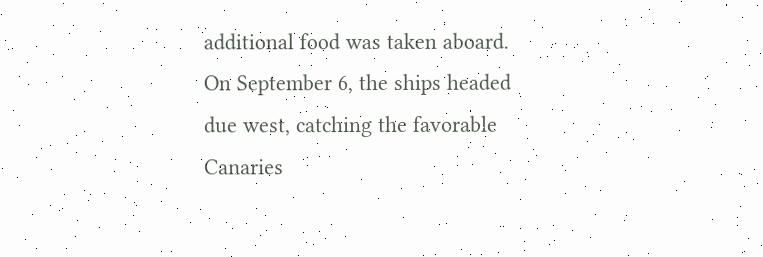additional food was taken aboard. On September 6, the ships headed due west, catching the favorable Canaries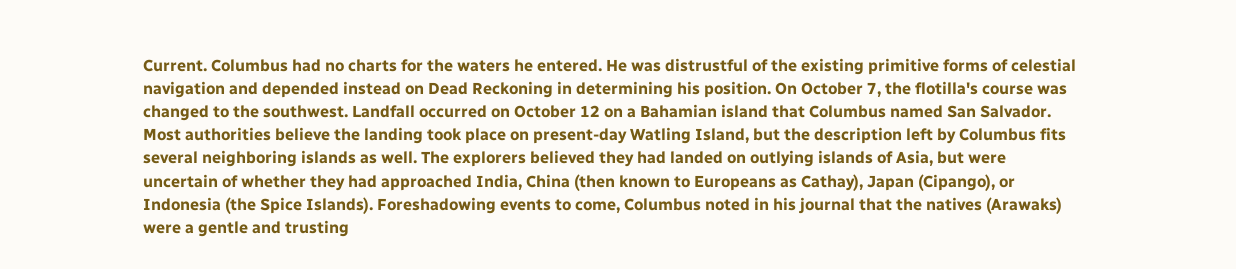Current. Columbus had no charts for the waters he entered. He was distrustful of the existing primitive forms of celestial navigation and depended instead on Dead Reckoning in determining his position. On October 7, the flotilla's course was changed to the southwest. Landfall occurred on October 12 on a Bahamian island that Columbus named San Salvador. Most authorities believe the landing took place on present-day Watling Island, but the description left by Columbus fits several neighboring islands as well. The explorers believed they had landed on outlying islands of Asia, but were uncertain of whether they had approached India, China (then known to Europeans as Cathay), Japan (Cipango), or Indonesia (the Spice Islands). Foreshadowing events to come, Columbus noted in his journal that the natives (Arawaks) were a gentle and trusting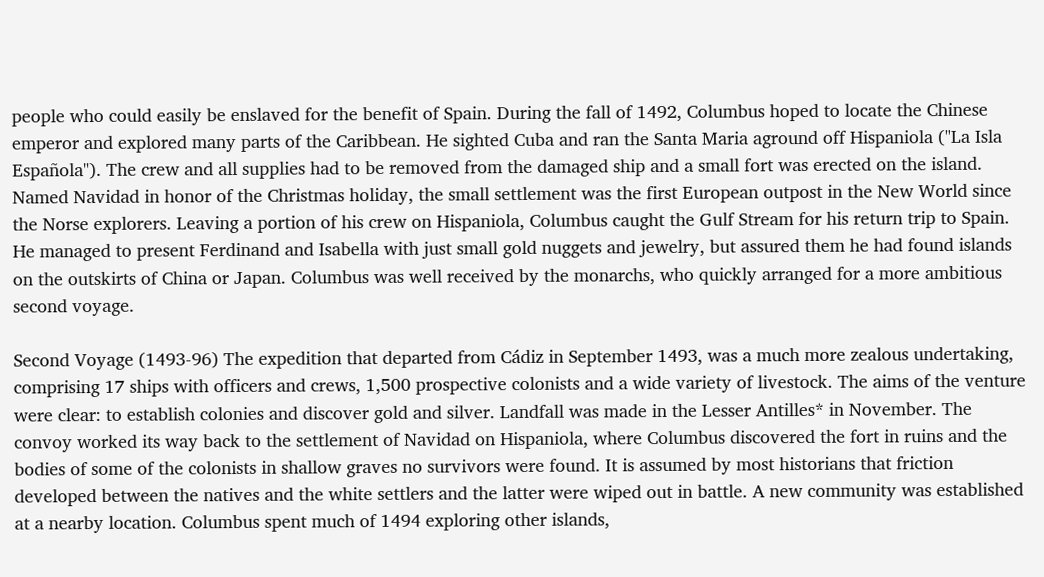people who could easily be enslaved for the benefit of Spain. During the fall of 1492, Columbus hoped to locate the Chinese emperor and explored many parts of the Caribbean. He sighted Cuba and ran the Santa Maria aground off Hispaniola ("La Isla Española"). The crew and all supplies had to be removed from the damaged ship and a small fort was erected on the island. Named Navidad in honor of the Christmas holiday, the small settlement was the first European outpost in the New World since the Norse explorers. Leaving a portion of his crew on Hispaniola, Columbus caught the Gulf Stream for his return trip to Spain. He managed to present Ferdinand and Isabella with just small gold nuggets and jewelry, but assured them he had found islands on the outskirts of China or Japan. Columbus was well received by the monarchs, who quickly arranged for a more ambitious second voyage.

Second Voyage (1493-96) The expedition that departed from Cádiz in September 1493, was a much more zealous undertaking, comprising 17 ships with officers and crews, 1,500 prospective colonists and a wide variety of livestock. The aims of the venture were clear: to establish colonies and discover gold and silver. Landfall was made in the Lesser Antilles* in November. The convoy worked its way back to the settlement of Navidad on Hispaniola, where Columbus discovered the fort in ruins and the bodies of some of the colonists in shallow graves no survivors were found. It is assumed by most historians that friction developed between the natives and the white settlers and the latter were wiped out in battle. A new community was established at a nearby location. Columbus spent much of 1494 exploring other islands,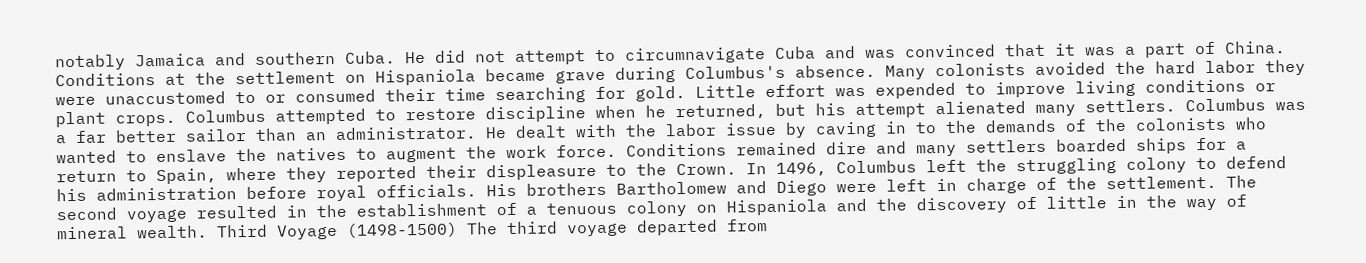notably Jamaica and southern Cuba. He did not attempt to circumnavigate Cuba and was convinced that it was a part of China. Conditions at the settlement on Hispaniola became grave during Columbus's absence. Many colonists avoided the hard labor they were unaccustomed to or consumed their time searching for gold. Little effort was expended to improve living conditions or plant crops. Columbus attempted to restore discipline when he returned, but his attempt alienated many settlers. Columbus was a far better sailor than an administrator. He dealt with the labor issue by caving in to the demands of the colonists who wanted to enslave the natives to augment the work force. Conditions remained dire and many settlers boarded ships for a return to Spain, where they reported their displeasure to the Crown. In 1496, Columbus left the struggling colony to defend his administration before royal officials. His brothers Bartholomew and Diego were left in charge of the settlement. The second voyage resulted in the establishment of a tenuous colony on Hispaniola and the discovery of little in the way of mineral wealth. Third Voyage (1498-1500) The third voyage departed from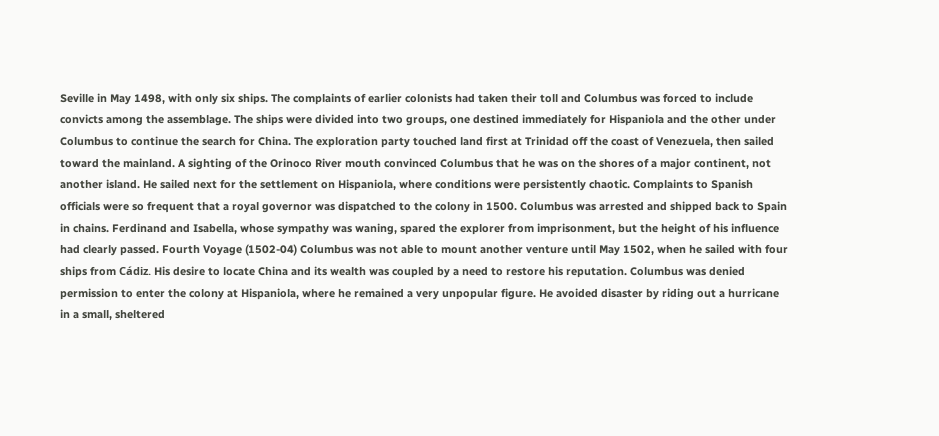Seville in May 1498, with only six ships. The complaints of earlier colonists had taken their toll and Columbus was forced to include convicts among the assemblage. The ships were divided into two groups, one destined immediately for Hispaniola and the other under Columbus to continue the search for China. The exploration party touched land first at Trinidad off the coast of Venezuela, then sailed toward the mainland. A sighting of the Orinoco River mouth convinced Columbus that he was on the shores of a major continent, not another island. He sailed next for the settlement on Hispaniola, where conditions were persistently chaotic. Complaints to Spanish officials were so frequent that a royal governor was dispatched to the colony in 1500. Columbus was arrested and shipped back to Spain in chains. Ferdinand and Isabella, whose sympathy was waning, spared the explorer from imprisonment, but the height of his influence had clearly passed. Fourth Voyage (1502-04) Columbus was not able to mount another venture until May 1502, when he sailed with four ships from Cádiz. His desire to locate China and its wealth was coupled by a need to restore his reputation. Columbus was denied permission to enter the colony at Hispaniola, where he remained a very unpopular figure. He avoided disaster by riding out a hurricane in a small, sheltered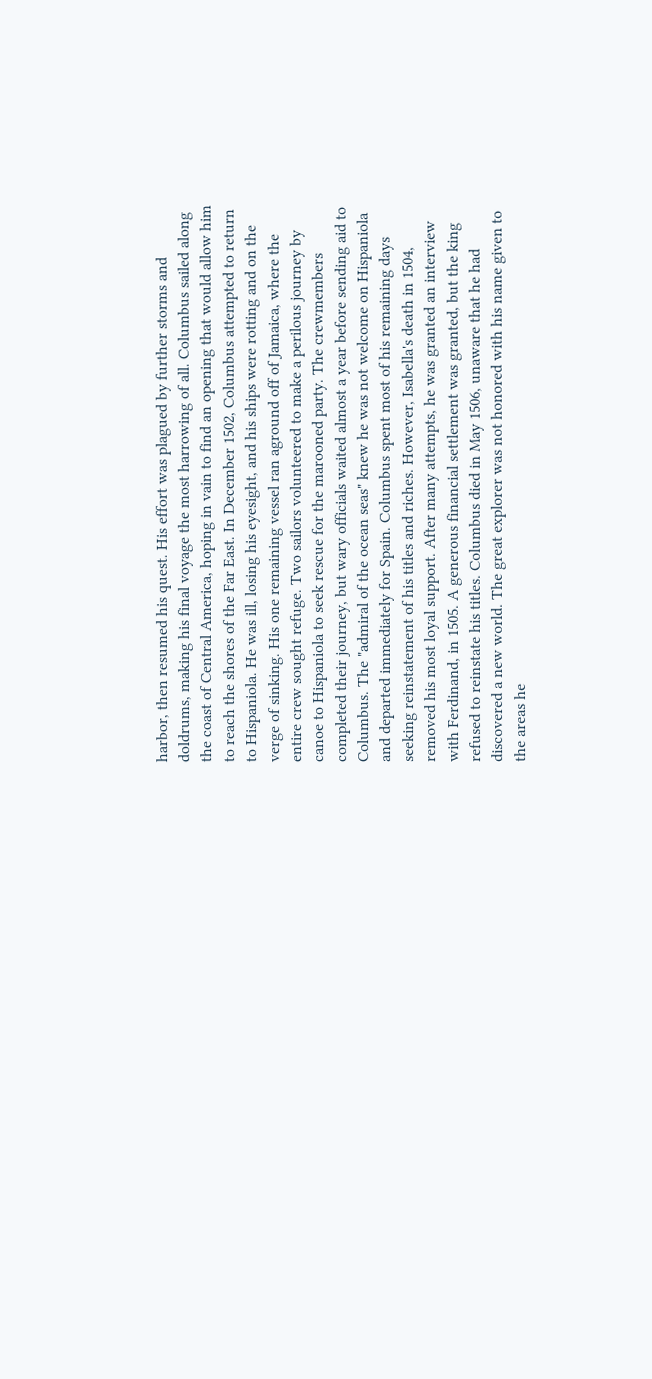harbor, then resumed his quest. His effort was plagued by further storms and doldrums, making his final voyage the most harrowing of all. Columbus sailed along the coast of Central America, hoping in vain to find an opening that would allow him to reach the shores of the Far East. In December 1502, Columbus attempted to return to Hispaniola. He was ill, losing his eyesight, and his ships were rotting and on the verge of sinking. His one remaining vessel ran aground off of Jamaica, where the entire crew sought refuge. Two sailors volunteered to make a perilous journey by canoe to Hispaniola to seek rescue for the marooned party. The crewmembers completed their journey, but wary officials waited almost a year before sending aid to Columbus. The "admiral of the ocean seas" knew he was not welcome on Hispaniola and departed immediately for Spain. Columbus spent most of his remaining days seeking reinstatement of his titles and riches. However, Isabella's death in 1504, removed his most loyal support. After many attempts, he was granted an interview with Ferdinand, in 1505. A generous financial settlement was granted, but the king refused to reinstate his titles. Columbus died in May 1506, unaware that he had discovered a new world. The great explorer was not honored with his name given to the areas he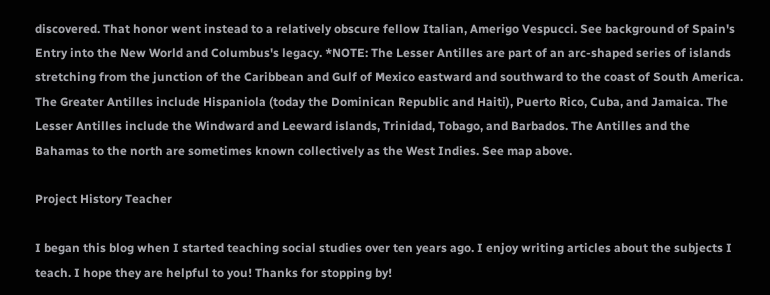discovered. That honor went instead to a relatively obscure fellow Italian, Amerigo Vespucci. See background of Spain's Entry into the New World and Columbus's legacy. *NOTE: The Lesser Antilles are part of an arc-shaped series of islands stretching from the junction of the Caribbean and Gulf of Mexico eastward and southward to the coast of South America. The Greater Antilles include Hispaniola (today the Dominican Republic and Haiti), Puerto Rico, Cuba, and Jamaica. The Lesser Antilles include the Windward and Leeward islands, Trinidad, Tobago, and Barbados. The Antilles and the Bahamas to the north are sometimes known collectively as the West Indies. See map above.

Project History Teacher

I began this blog when I started teaching social studies over ten years ago. I enjoy writing articles about the subjects I teach. I hope they are helpful to you! Thanks for stopping by!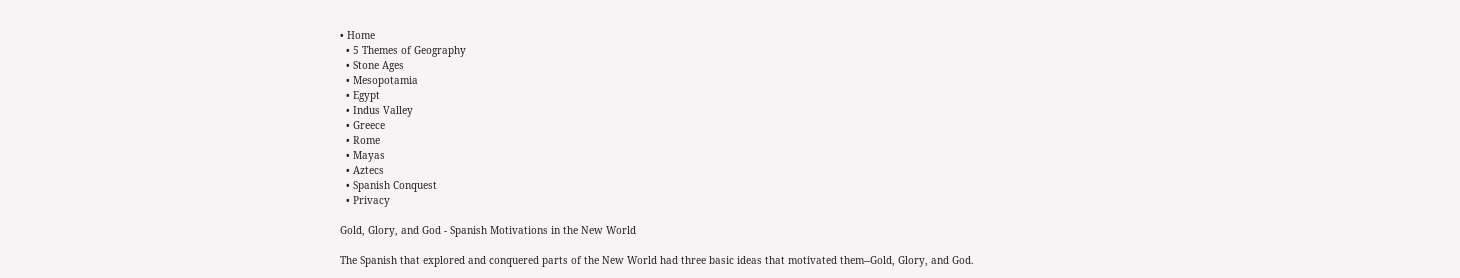• Home
  • 5 Themes of Geography
  • Stone Ages
  • Mesopotamia
  • Egypt
  • Indus Valley
  • Greece
  • Rome
  • Mayas
  • Aztecs
  • Spanish Conquest
  • Privacy

Gold, Glory, and God - Spanish Motivations in the New World

The Spanish that explored and conquered parts of the New World had three basic ideas that motivated them--Gold, Glory, and God.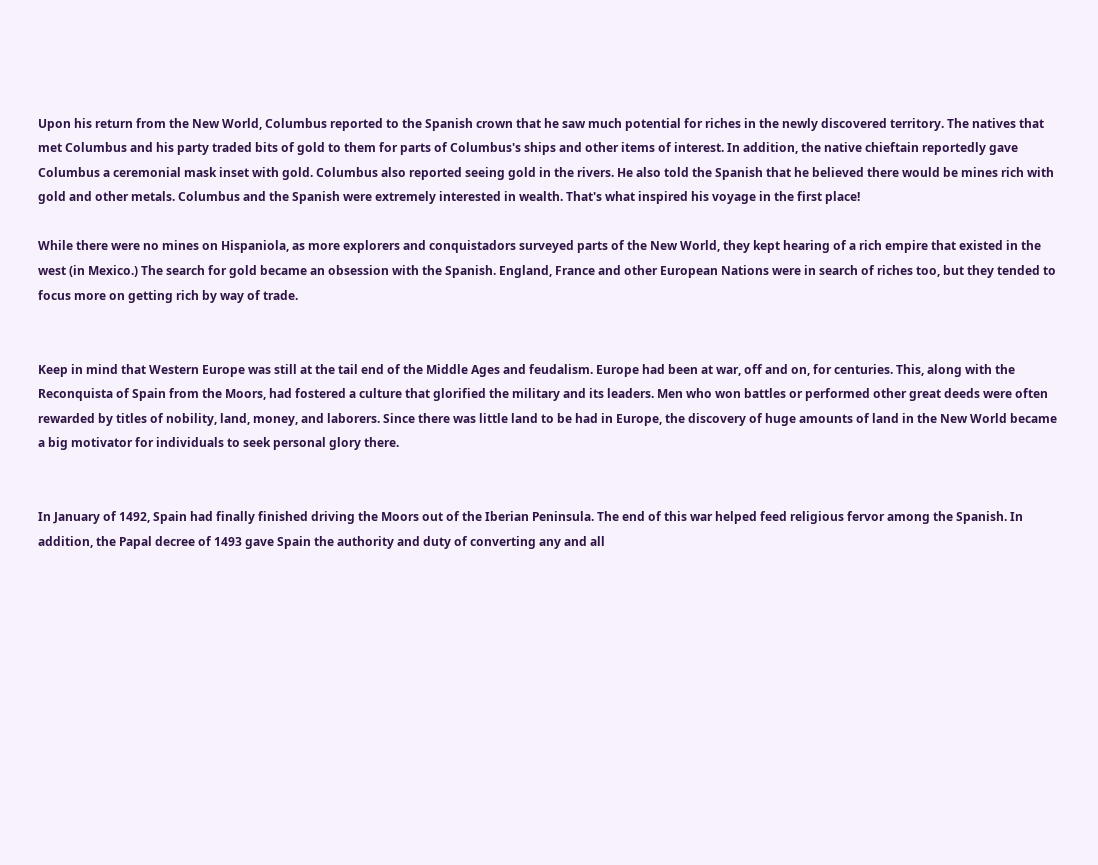Upon his return from the New World, Columbus reported to the Spanish crown that he saw much potential for riches in the newly discovered territory. The natives that met Columbus and his party traded bits of gold to them for parts of Columbus's ships and other items of interest. In addition, the native chieftain reportedly gave Columbus a ceremonial mask inset with gold. Columbus also reported seeing gold in the rivers. He also told the Spanish that he believed there would be mines rich with gold and other metals. Columbus and the Spanish were extremely interested in wealth. That's what inspired his voyage in the first place!

While there were no mines on Hispaniola, as more explorers and conquistadors surveyed parts of the New World, they kept hearing of a rich empire that existed in the west (in Mexico.) The search for gold became an obsession with the Spanish. England, France and other European Nations were in search of riches too, but they tended to focus more on getting rich by way of trade.


Keep in mind that Western Europe was still at the tail end of the Middle Ages and feudalism. Europe had been at war, off and on, for centuries. This, along with the Reconquista of Spain from the Moors, had fostered a culture that glorified the military and its leaders. Men who won battles or performed other great deeds were often rewarded by titles of nobility, land, money, and laborers. Since there was little land to be had in Europe, the discovery of huge amounts of land in the New World became a big motivator for individuals to seek personal glory there.


In January of 1492, Spain had finally finished driving the Moors out of the Iberian Peninsula. The end of this war helped feed religious fervor among the Spanish. In addition, the Papal decree of 1493 gave Spain the authority and duty of converting any and all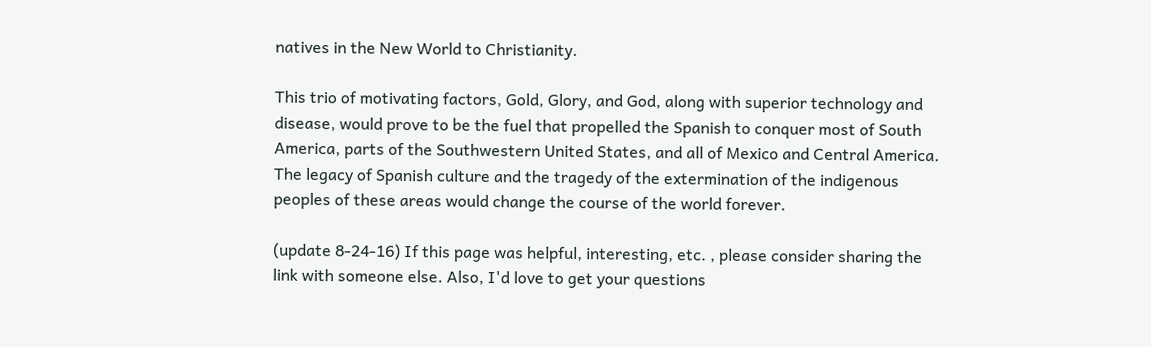natives in the New World to Christianity.

This trio of motivating factors, Gold, Glory, and God, along with superior technology and disease, would prove to be the fuel that propelled the Spanish to conquer most of South America, parts of the Southwestern United States, and all of Mexico and Central America. The legacy of Spanish culture and the tragedy of the extermination of the indigenous peoples of these areas would change the course of the world forever.

(update 8-24-16) If this page was helpful, interesting, etc. , please consider sharing the link with someone else. Also, I'd love to get your questions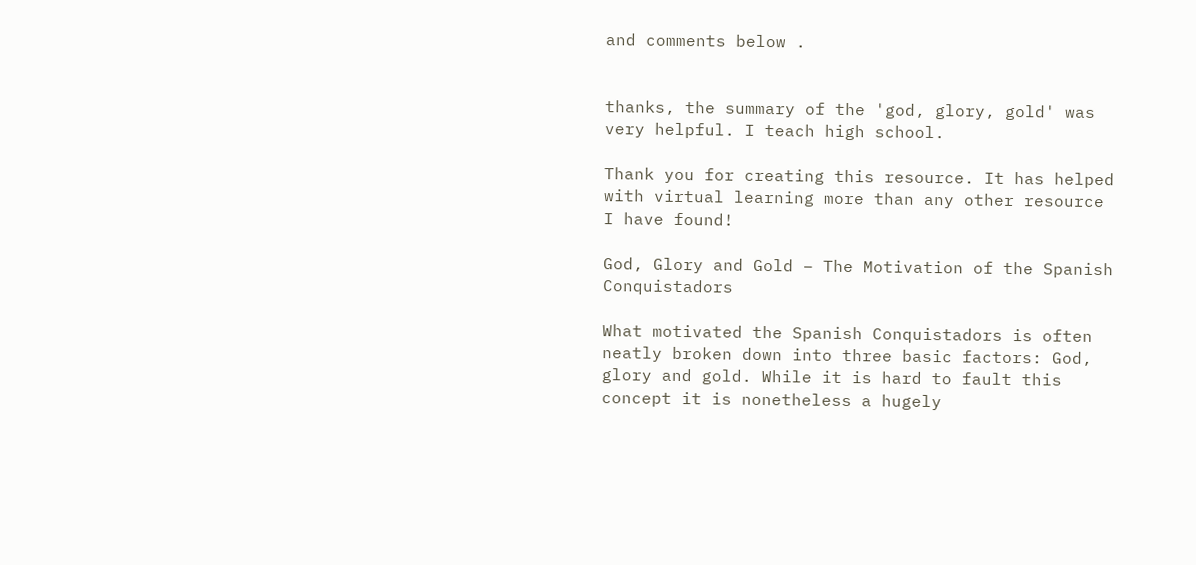and comments below .


thanks, the summary of the 'god, glory, gold' was very helpful. I teach high school.

Thank you for creating this resource. It has helped with virtual learning more than any other resource I have found!

God, Glory and Gold – The Motivation of the Spanish Conquistadors

What motivated the Spanish Conquistadors is often neatly broken down into three basic factors: God, glory and gold. While it is hard to fault this concept it is nonetheless a hugely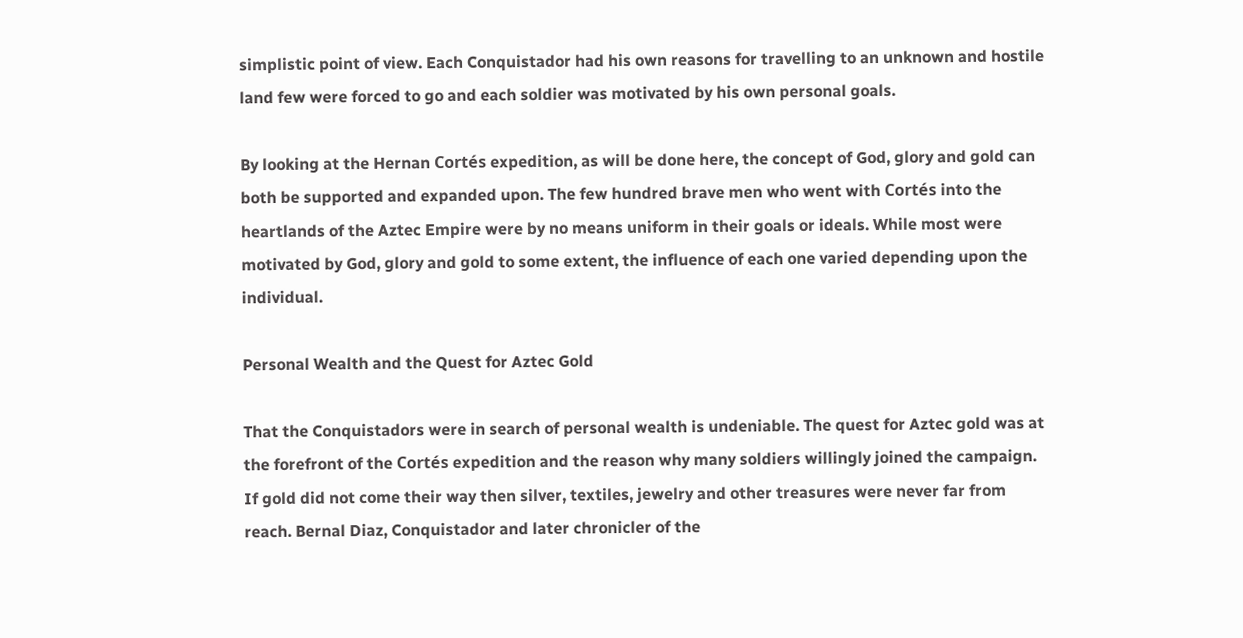simplistic point of view. Each Conquistador had his own reasons for travelling to an unknown and hostile land few were forced to go and each soldier was motivated by his own personal goals.

By looking at the Hernan Cortés expedition, as will be done here, the concept of God, glory and gold can both be supported and expanded upon. The few hundred brave men who went with Cortés into the heartlands of the Aztec Empire were by no means uniform in their goals or ideals. While most were motivated by God, glory and gold to some extent, the influence of each one varied depending upon the individual.

Personal Wealth and the Quest for Aztec Gold

That the Conquistadors were in search of personal wealth is undeniable. The quest for Aztec gold was at the forefront of the Cortés expedition and the reason why many soldiers willingly joined the campaign. If gold did not come their way then silver, textiles, jewelry and other treasures were never far from reach. Bernal Diaz, Conquistador and later chronicler of the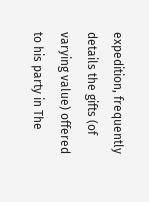expedition, frequently details the gifts (of varying value) offered to his party in The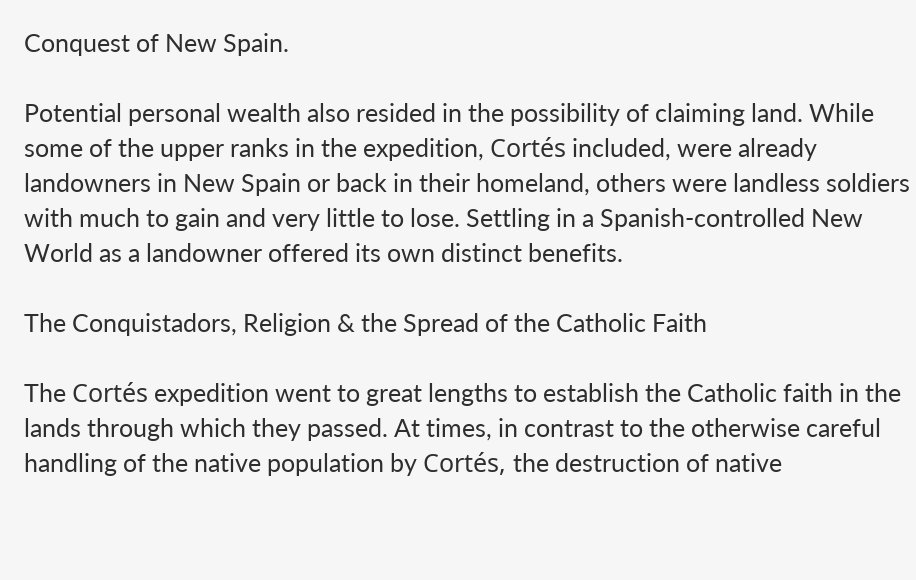Conquest of New Spain.

Potential personal wealth also resided in the possibility of claiming land. While some of the upper ranks in the expedition, Cortés included, were already landowners in New Spain or back in their homeland, others were landless soldiers with much to gain and very little to lose. Settling in a Spanish-controlled New World as a landowner offered its own distinct benefits.

The Conquistadors, Religion & the Spread of the Catholic Faith

The Cortés expedition went to great lengths to establish the Catholic faith in the lands through which they passed. At times, in contrast to the otherwise careful handling of the native population by Cortés, the destruction of native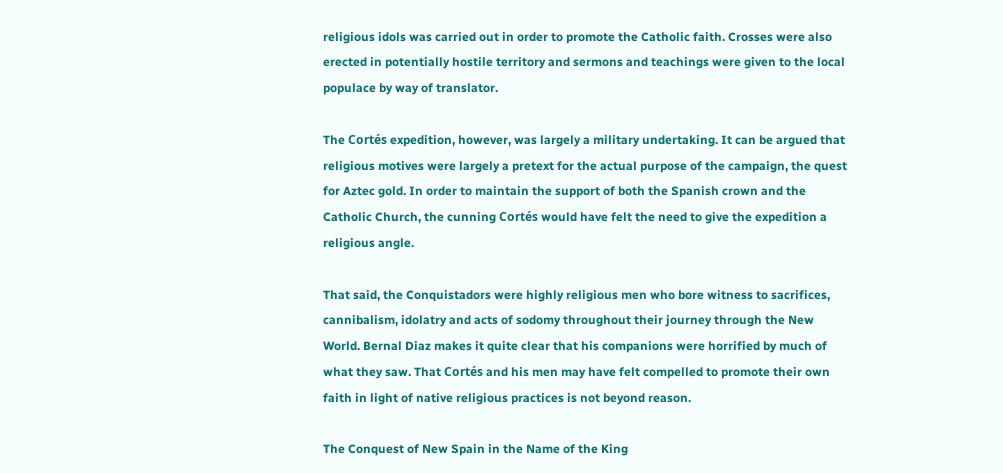religious idols was carried out in order to promote the Catholic faith. Crosses were also erected in potentially hostile territory and sermons and teachings were given to the local populace by way of translator.

The Cortés expedition, however, was largely a military undertaking. It can be argued that religious motives were largely a pretext for the actual purpose of the campaign, the quest for Aztec gold. In order to maintain the support of both the Spanish crown and the Catholic Church, the cunning Cortés would have felt the need to give the expedition a religious angle.

That said, the Conquistadors were highly religious men who bore witness to sacrifices, cannibalism, idolatry and acts of sodomy throughout their journey through the New World. Bernal Diaz makes it quite clear that his companions were horrified by much of what they saw. That Cortés and his men may have felt compelled to promote their own faith in light of native religious practices is not beyond reason.

The Conquest of New Spain in the Name of the King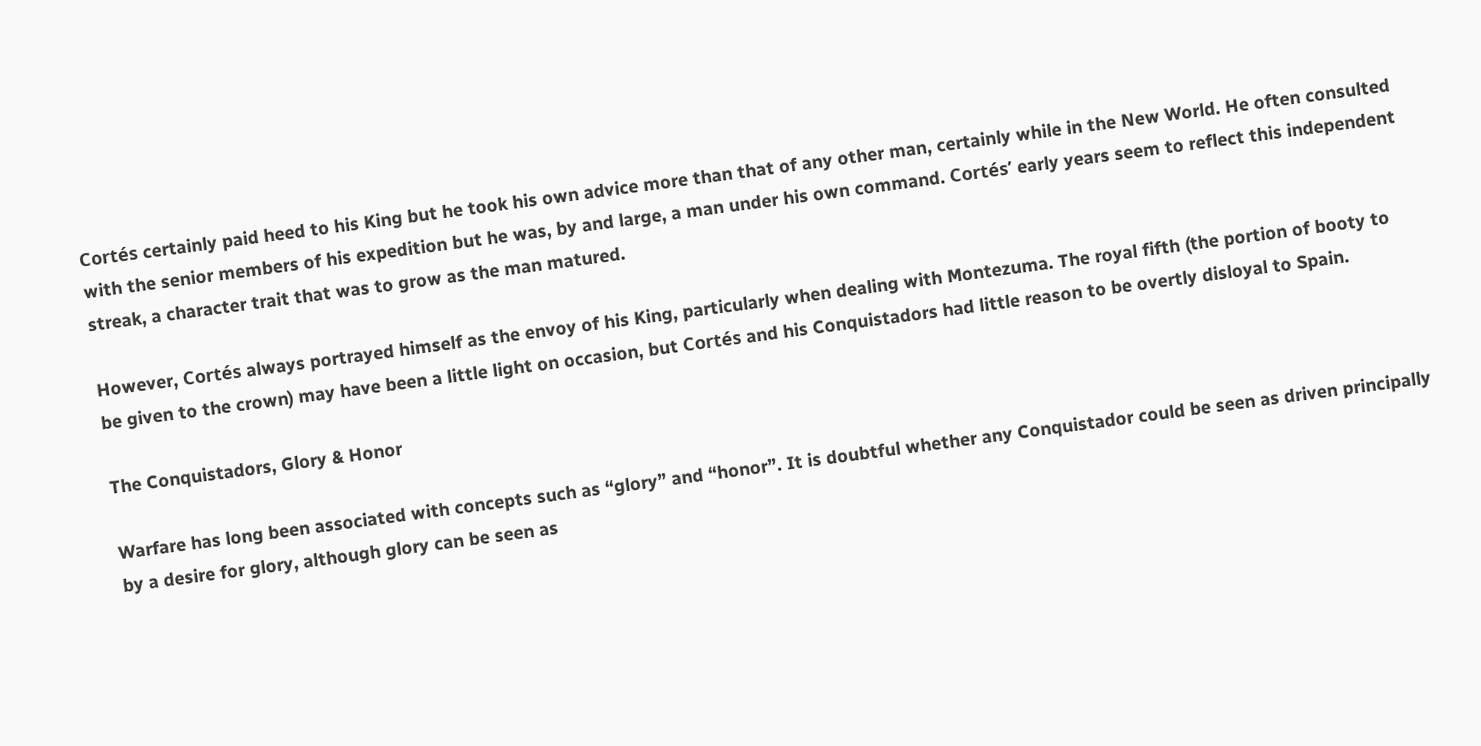Cortés certainly paid heed to his King but he took his own advice more than that of any other man, certainly while in the New World. He often consulted with the senior members of his expedition but he was, by and large, a man under his own command. Cortés’ early years seem to reflect this independent streak, a character trait that was to grow as the man matured.

However, Cortés always portrayed himself as the envoy of his King, particularly when dealing with Montezuma. The royal fifth (the portion of booty to be given to the crown) may have been a little light on occasion, but Cortés and his Conquistadors had little reason to be overtly disloyal to Spain.

The Conquistadors, Glory & Honor

Warfare has long been associated with concepts such as “glory” and “honor”. It is doubtful whether any Conquistador could be seen as driven principally by a desire for glory, although glory can be seen as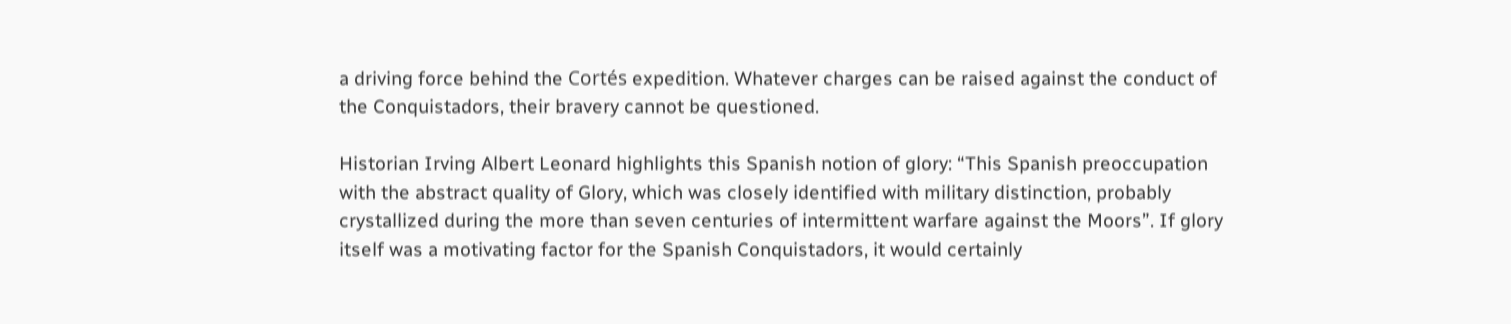a driving force behind the Cortés expedition. Whatever charges can be raised against the conduct of the Conquistadors, their bravery cannot be questioned.

Historian Irving Albert Leonard highlights this Spanish notion of glory: “This Spanish preoccupation with the abstract quality of Glory, which was closely identified with military distinction, probably crystallized during the more than seven centuries of intermittent warfare against the Moors”. If glory itself was a motivating factor for the Spanish Conquistadors, it would certainly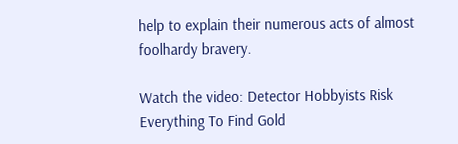help to explain their numerous acts of almost foolhardy bravery.

Watch the video: Detector Hobbyists Risk Everything To Find Gold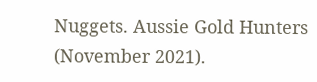Nuggets. Aussie Gold Hunters (November 2021).